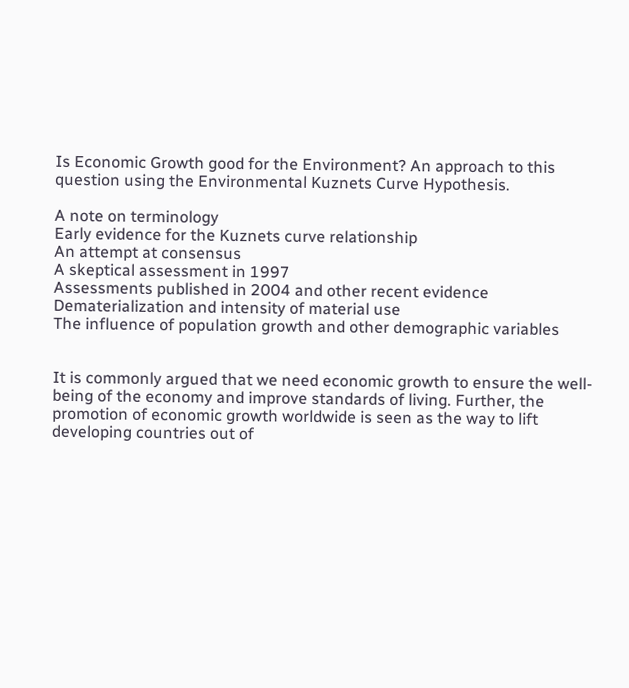Is Economic Growth good for the Environment? An approach to this question using the Environmental Kuznets Curve Hypothesis.

A note on terminology
Early evidence for the Kuznets curve relationship
An attempt at consensus
A skeptical assessment in 1997
Assessments published in 2004 and other recent evidence
Dematerialization and intensity of material use
The influence of population growth and other demographic variables


It is commonly argued that we need economic growth to ensure the well-being of the economy and improve standards of living. Further, the promotion of economic growth worldwide is seen as the way to lift developing countries out of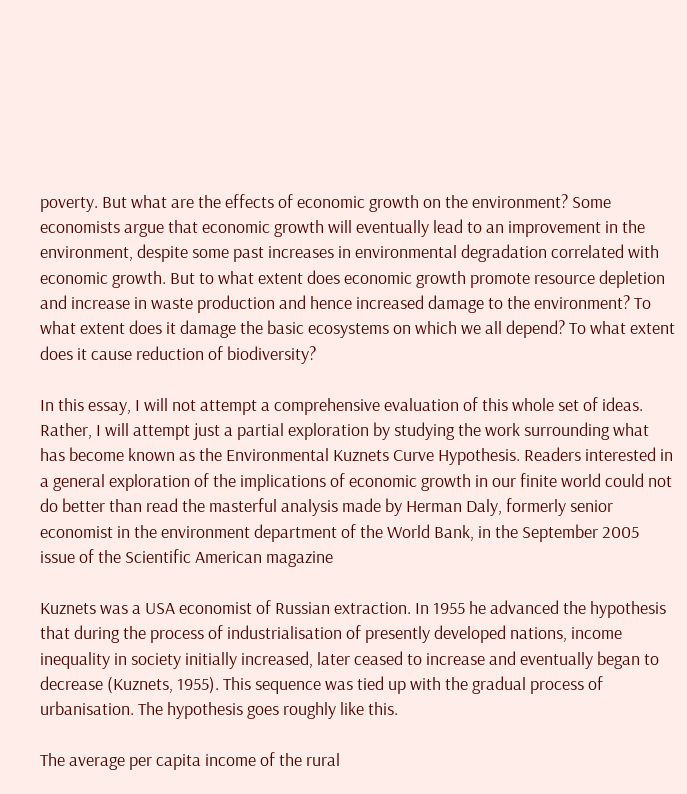poverty. But what are the effects of economic growth on the environment? Some economists argue that economic growth will eventually lead to an improvement in the environment, despite some past increases in environmental degradation correlated with economic growth. But to what extent does economic growth promote resource depletion and increase in waste production and hence increased damage to the environment? To what extent does it damage the basic ecosystems on which we all depend? To what extent does it cause reduction of biodiversity?

In this essay, I will not attempt a comprehensive evaluation of this whole set of ideas. Rather, I will attempt just a partial exploration by studying the work surrounding what has become known as the Environmental Kuznets Curve Hypothesis. Readers interested in a general exploration of the implications of economic growth in our finite world could not do better than read the masterful analysis made by Herman Daly, formerly senior economist in the environment department of the World Bank, in the September 2005 issue of the Scientific American magazine

Kuznets was a USA economist of Russian extraction. In 1955 he advanced the hypothesis that during the process of industrialisation of presently developed nations, income inequality in society initially increased, later ceased to increase and eventually began to decrease (Kuznets, 1955). This sequence was tied up with the gradual process of urbanisation. The hypothesis goes roughly like this.

The average per capita income of the rural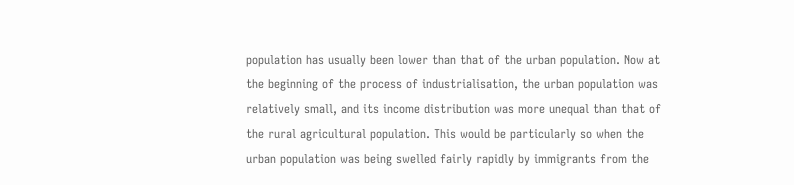population has usually been lower than that of the urban population. Now at the beginning of the process of industrialisation, the urban population was relatively small, and its income distribution was more unequal than that of the rural agricultural population. This would be particularly so when the urban population was being swelled fairly rapidly by immigrants from the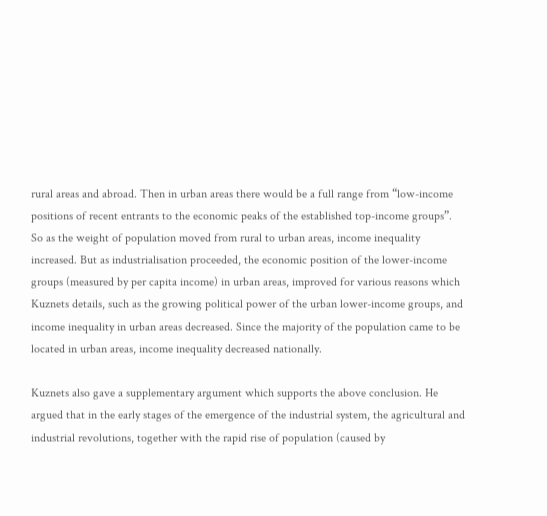rural areas and abroad. Then in urban areas there would be a full range from “low-income positions of recent entrants to the economic peaks of the established top-income groups”. So as the weight of population moved from rural to urban areas, income inequality increased. But as industrialisation proceeded, the economic position of the lower-income groups (measured by per capita income) in urban areas, improved for various reasons which Kuznets details, such as the growing political power of the urban lower-income groups, and income inequality in urban areas decreased. Since the majority of the population came to be located in urban areas, income inequality decreased nationally.

Kuznets also gave a supplementary argument which supports the above conclusion. He argued that in the early stages of the emergence of the industrial system, the agricultural and industrial revolutions, together with the rapid rise of population (caused by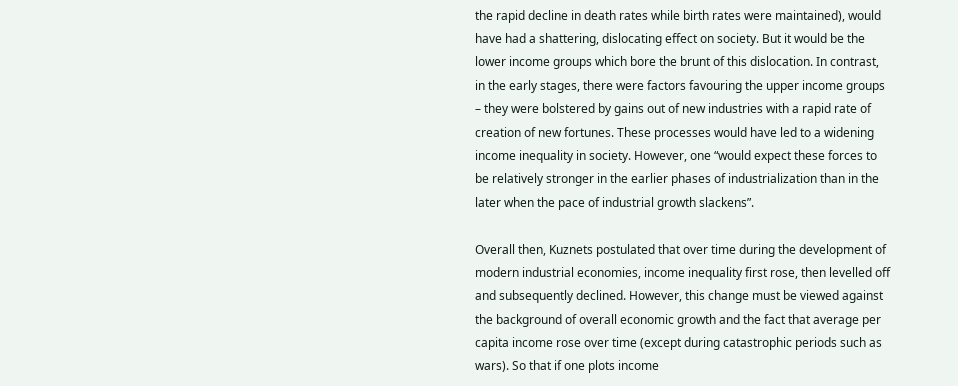the rapid decline in death rates while birth rates were maintained), would have had a shattering, dislocating effect on society. But it would be the lower income groups which bore the brunt of this dislocation. In contrast, in the early stages, there were factors favouring the upper income groups – they were bolstered by gains out of new industries with a rapid rate of creation of new fortunes. These processes would have led to a widening income inequality in society. However, one “would expect these forces to be relatively stronger in the earlier phases of industrialization than in the later when the pace of industrial growth slackens”.

Overall then, Kuznets postulated that over time during the development of modern industrial economies, income inequality first rose, then levelled off and subsequently declined. However, this change must be viewed against the background of overall economic growth and the fact that average per capita income rose over time (except during catastrophic periods such as wars). So that if one plots income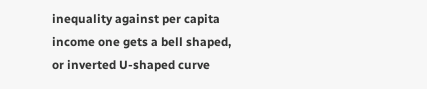inequality against per capita income one gets a bell shaped, or inverted U-shaped curve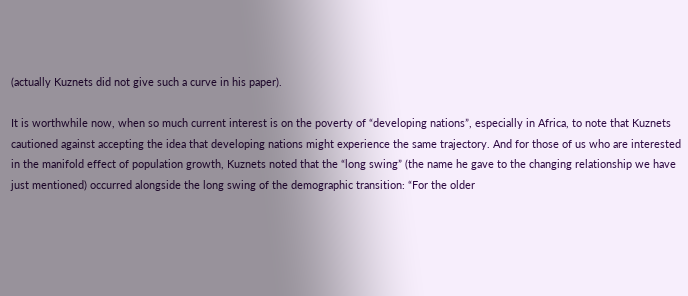(actually Kuznets did not give such a curve in his paper).

It is worthwhile now, when so much current interest is on the poverty of “developing nations”, especially in Africa, to note that Kuznets cautioned against accepting the idea that developing nations might experience the same trajectory. And for those of us who are interested in the manifold effect of population growth, Kuznets noted that the “long swing” (the name he gave to the changing relationship we have just mentioned) occurred alongside the long swing of the demographic transition: “For the older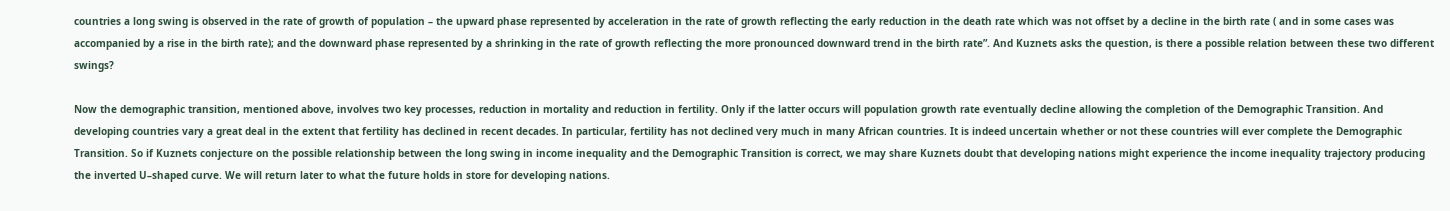countries a long swing is observed in the rate of growth of population – the upward phase represented by acceleration in the rate of growth reflecting the early reduction in the death rate which was not offset by a decline in the birth rate ( and in some cases was accompanied by a rise in the birth rate); and the downward phase represented by a shrinking in the rate of growth reflecting the more pronounced downward trend in the birth rate”. And Kuznets asks the question, is there a possible relation between these two different swings?

Now the demographic transition, mentioned above, involves two key processes, reduction in mortality and reduction in fertility. Only if the latter occurs will population growth rate eventually decline allowing the completion of the Demographic Transition. And developing countries vary a great deal in the extent that fertility has declined in recent decades. In particular, fertility has not declined very much in many African countries. It is indeed uncertain whether or not these countries will ever complete the Demographic Transition. So if Kuznets conjecture on the possible relationship between the long swing in income inequality and the Demographic Transition is correct, we may share Kuznets doubt that developing nations might experience the income inequality trajectory producing the inverted U–shaped curve. We will return later to what the future holds in store for developing nations.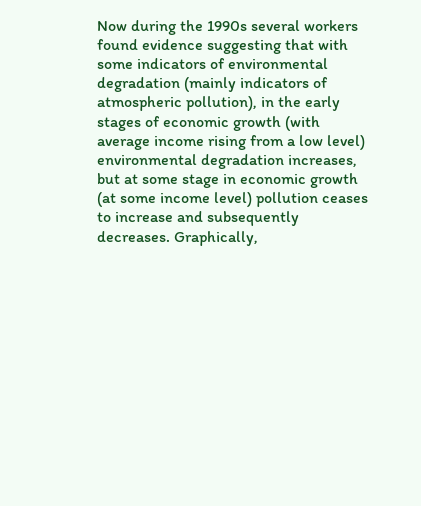Now during the 1990s several workers found evidence suggesting that with some indicators of environmental degradation (mainly indicators of atmospheric pollution), in the early stages of economic growth (with average income rising from a low level) environmental degradation increases, but at some stage in economic growth (at some income level) pollution ceases to increase and subsequently decreases. Graphically,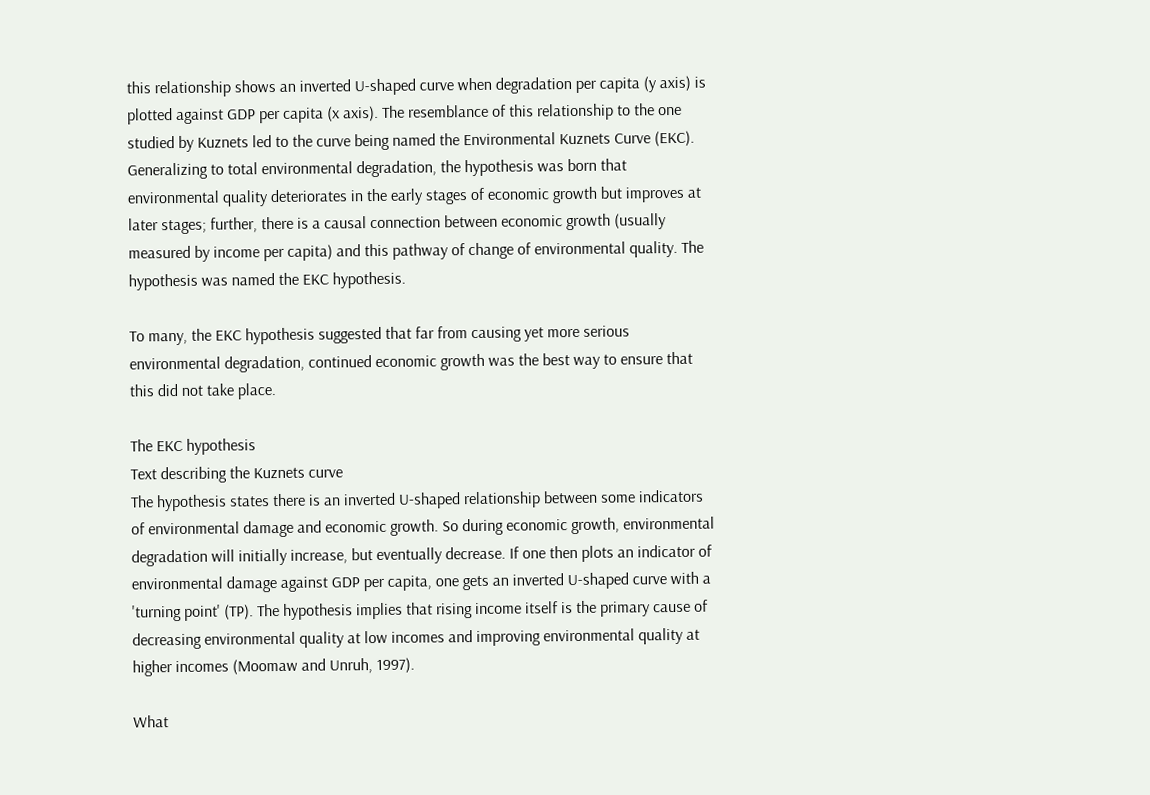this relationship shows an inverted U-shaped curve when degradation per capita (y axis) is plotted against GDP per capita (x axis). The resemblance of this relationship to the one studied by Kuznets led to the curve being named the Environmental Kuznets Curve (EKC). Generalizing to total environmental degradation, the hypothesis was born that environmental quality deteriorates in the early stages of economic growth but improves at later stages; further, there is a causal connection between economic growth (usually measured by income per capita) and this pathway of change of environmental quality. The hypothesis was named the EKC hypothesis.

To many, the EKC hypothesis suggested that far from causing yet more serious environmental degradation, continued economic growth was the best way to ensure that this did not take place.

The EKC hypothesis
Text describing the Kuznets curve
The hypothesis states there is an inverted U-shaped relationship between some indicators of environmental damage and economic growth. So during economic growth, environmental degradation will initially increase, but eventually decrease. If one then plots an indicator of environmental damage against GDP per capita, one gets an inverted U-shaped curve with a 'turning point' (TP). The hypothesis implies that rising income itself is the primary cause of decreasing environmental quality at low incomes and improving environmental quality at higher incomes (Moomaw and Unruh, 1997).

What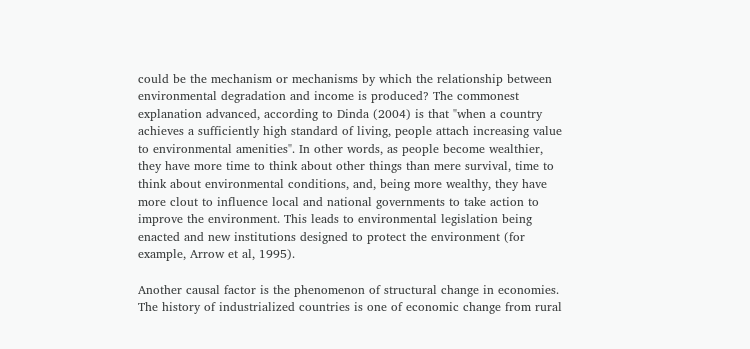could be the mechanism or mechanisms by which the relationship between environmental degradation and income is produced? The commonest explanation advanced, according to Dinda (2004) is that "when a country achieves a sufficiently high standard of living, people attach increasing value to environmental amenities". In other words, as people become wealthier, they have more time to think about other things than mere survival, time to think about environmental conditions, and, being more wealthy, they have more clout to influence local and national governments to take action to improve the environment. This leads to environmental legislation being enacted and new institutions designed to protect the environment (for example, Arrow et al, 1995).

Another causal factor is the phenomenon of structural change in economies. The history of industrialized countries is one of economic change from rural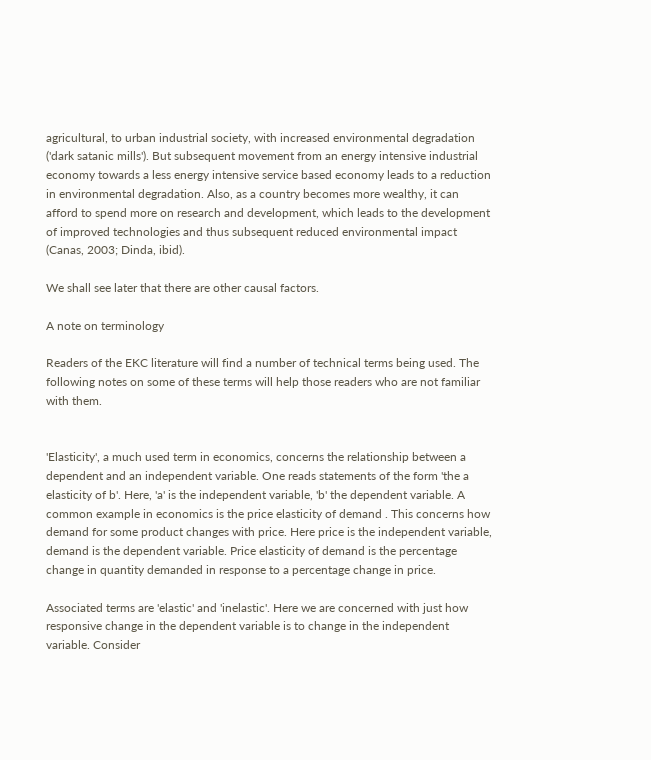agricultural, to urban industrial society, with increased environmental degradation ('dark satanic mills'). But subsequent movement from an energy intensive industrial economy towards a less energy intensive service based economy leads to a reduction in environmental degradation. Also, as a country becomes more wealthy, it can afford to spend more on research and development, which leads to the development of improved technologies and thus subsequent reduced environmental impact (Canas, 2003; Dinda, ibid).

We shall see later that there are other causal factors.

A note on terminology

Readers of the EKC literature will find a number of technical terms being used. The following notes on some of these terms will help those readers who are not familiar with them.


'Elasticity', a much used term in economics, concerns the relationship between a dependent and an independent variable. One reads statements of the form 'the a elasticity of b'. Here, 'a' is the independent variable, 'b' the dependent variable. A common example in economics is the price elasticity of demand . This concerns how demand for some product changes with price. Here price is the independent variable, demand is the dependent variable. Price elasticity of demand is the percentage change in quantity demanded in response to a percentage change in price.

Associated terms are 'elastic' and 'inelastic'. Here we are concerned with just how responsive change in the dependent variable is to change in the independent variable. Consider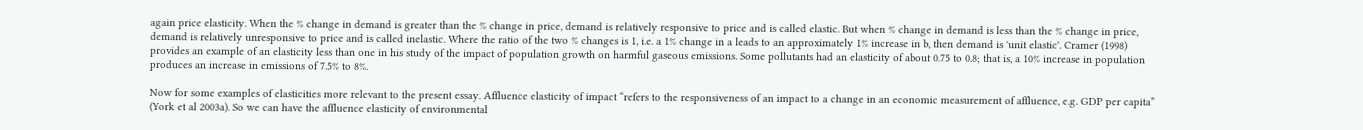again price elasticity. When the % change in demand is greater than the % change in price, demand is relatively responsive to price and is called elastic. But when % change in demand is less than the % change in price, demand is relatively unresponsive to price and is called inelastic. Where the ratio of the two % changes is 1, i.e. a 1% change in a leads to an approximately 1% increase in b, then demand is 'unit elastic'. Cramer (1998) provides an example of an elasticity less than one in his study of the impact of population growth on harmful gaseous emissions. Some pollutants had an elasticity of about 0.75 to 0.8; that is, a 10% increase in population produces an increase in emissions of 7.5% to 8%.

Now for some examples of elasticities more relevant to the present essay. Affluence elasticity of impact “refers to the responsiveness of an impact to a change in an economic measurement of affluence, e.g. GDP per capita” (York et al 2003a). So we can have the affluence elasticity of environmental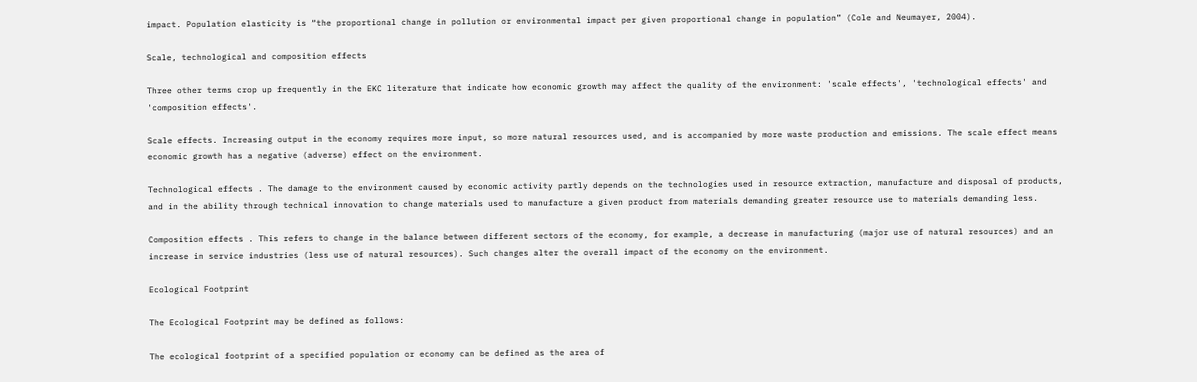impact. Population elasticity is “the proportional change in pollution or environmental impact per given proportional change in population” (Cole and Neumayer, 2004).

Scale, technological and composition effects

Three other terms crop up frequently in the EKC literature that indicate how economic growth may affect the quality of the environment: 'scale effects', 'technological effects' and 'composition effects'.

Scale effects. Increasing output in the economy requires more input, so more natural resources used, and is accompanied by more waste production and emissions. The scale effect means economic growth has a negative (adverse) effect on the environment.

Technological effects . The damage to the environment caused by economic activity partly depends on the technologies used in resource extraction, manufacture and disposal of products, and in the ability through technical innovation to change materials used to manufacture a given product from materials demanding greater resource use to materials demanding less.

Composition effects . This refers to change in the balance between different sectors of the economy, for example, a decrease in manufacturing (major use of natural resources) and an increase in service industries (less use of natural resources). Such changes alter the overall impact of the economy on the environment.

Ecological Footprint

The Ecological Footprint may be defined as follows:

The ecological footprint of a specified population or economy can be defined as the area of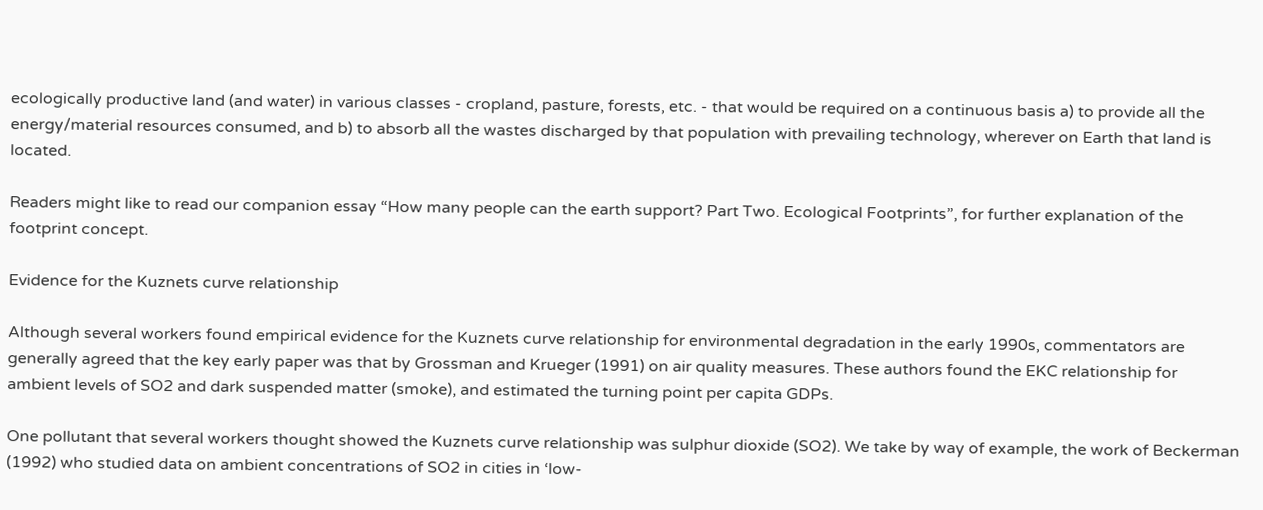ecologically productive land (and water) in various classes - cropland, pasture, forests, etc. - that would be required on a continuous basis a) to provide all the energy/material resources consumed, and b) to absorb all the wastes discharged by that population with prevailing technology, wherever on Earth that land is located.

Readers might like to read our companion essay “How many people can the earth support? Part Two. Ecological Footprints”, for further explanation of the footprint concept.

Evidence for the Kuznets curve relationship

Although several workers found empirical evidence for the Kuznets curve relationship for environmental degradation in the early 1990s, commentators are generally agreed that the key early paper was that by Grossman and Krueger (1991) on air quality measures. These authors found the EKC relationship for ambient levels of SO2 and dark suspended matter (smoke), and estimated the turning point per capita GDPs.

One pollutant that several workers thought showed the Kuznets curve relationship was sulphur dioxide (SO2). We take by way of example, the work of Beckerman (1992) who studied data on ambient concentrations of SO2 in cities in ‘low-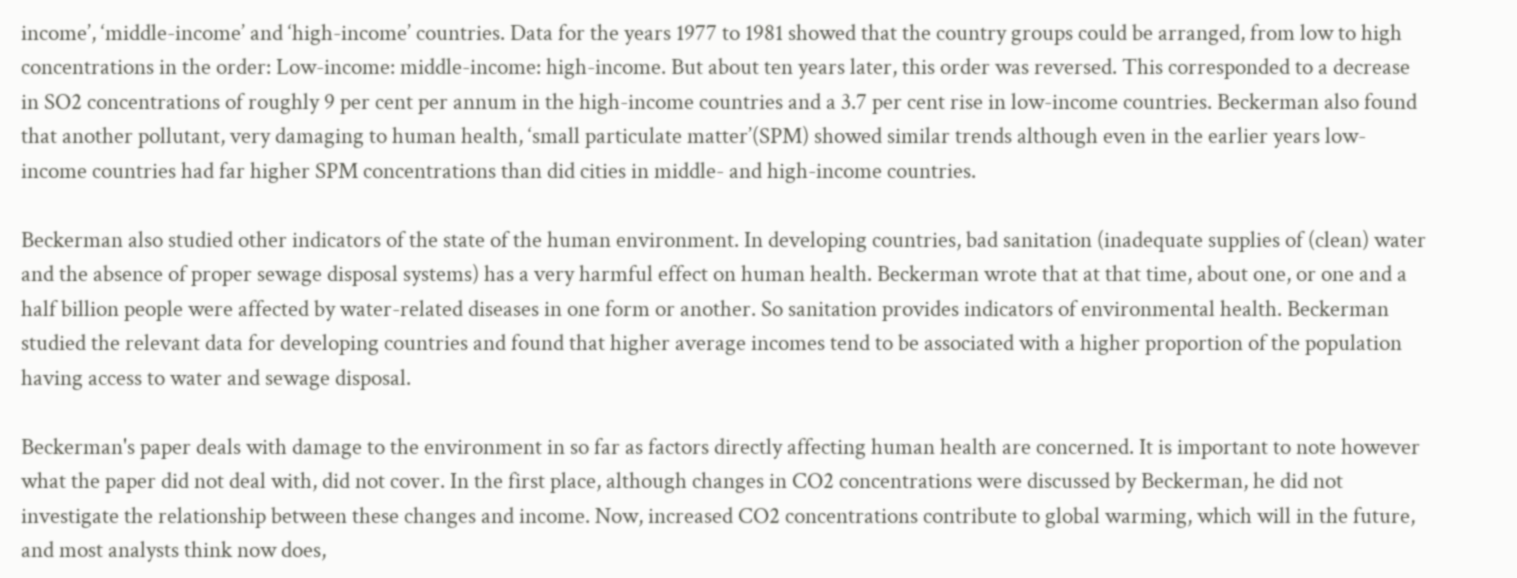income’, ‘middle-income’ and ‘high-income’ countries. Data for the years 1977 to 1981 showed that the country groups could be arranged, from low to high concentrations in the order: Low-income: middle-income: high-income. But about ten years later, this order was reversed. This corresponded to a decrease in SO2 concentrations of roughly 9 per cent per annum in the high-income countries and a 3.7 per cent rise in low-income countries. Beckerman also found that another pollutant, very damaging to human health, ‘small particulate matter’(SPM) showed similar trends although even in the earlier years low-income countries had far higher SPM concentrations than did cities in middle- and high-income countries.

Beckerman also studied other indicators of the state of the human environment. In developing countries, bad sanitation (inadequate supplies of (clean) water and the absence of proper sewage disposal systems) has a very harmful effect on human health. Beckerman wrote that at that time, about one, or one and a half billion people were affected by water-related diseases in one form or another. So sanitation provides indicators of environmental health. Beckerman studied the relevant data for developing countries and found that higher average incomes tend to be associated with a higher proportion of the population having access to water and sewage disposal.

Beckerman's paper deals with damage to the environment in so far as factors directly affecting human health are concerned. It is important to note however what the paper did not deal with, did not cover. In the first place, although changes in CO2 concentrations were discussed by Beckerman, he did not investigate the relationship between these changes and income. Now, increased CO2 concentrations contribute to global warming, which will in the future, and most analysts think now does,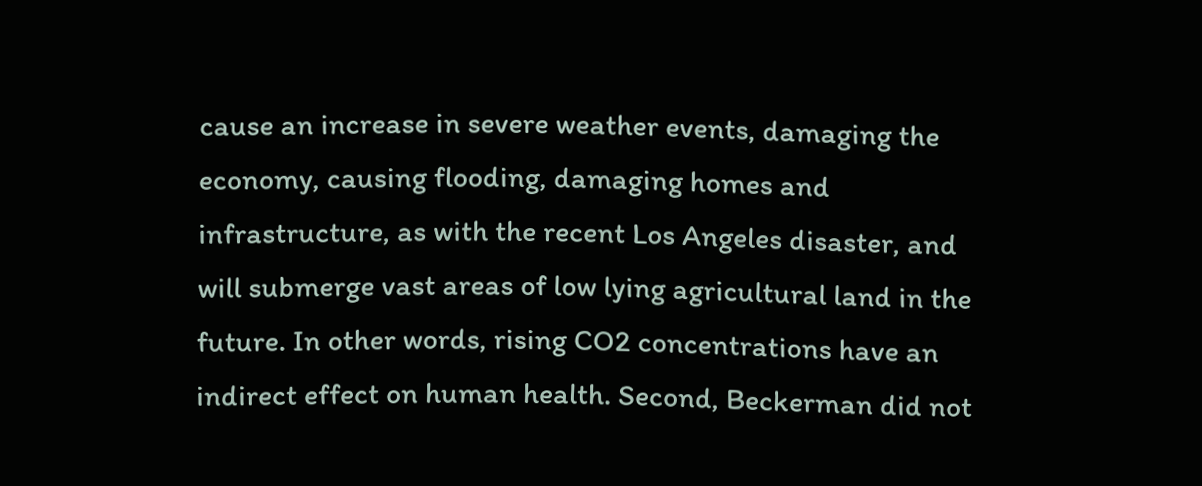cause an increase in severe weather events, damaging the economy, causing flooding, damaging homes and infrastructure, as with the recent Los Angeles disaster, and will submerge vast areas of low lying agricultural land in the future. In other words, rising CO2 concentrations have an indirect effect on human health. Second, Beckerman did not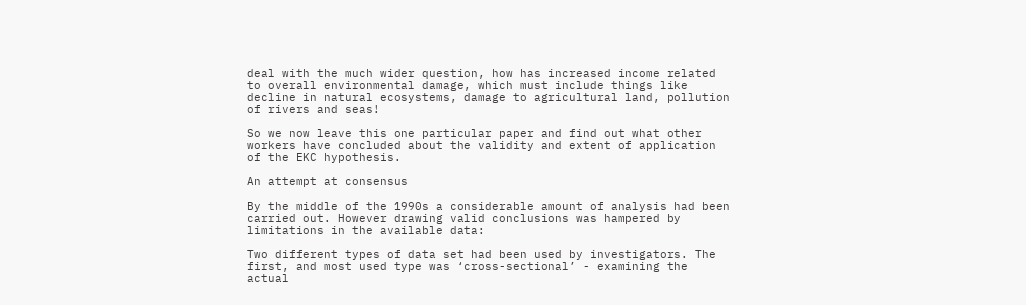deal with the much wider question, how has increased income related to overall environmental damage, which must include things like decline in natural ecosystems, damage to agricultural land, pollution of rivers and seas!

So we now leave this one particular paper and find out what other workers have concluded about the validity and extent of application of the EKC hypothesis.

An attempt at consensus

By the middle of the 1990s a considerable amount of analysis had been carried out. However drawing valid conclusions was hampered by limitations in the available data:

Two different types of data set had been used by investigators. The first, and most used type was ‘cross-sectional’ - examining the actual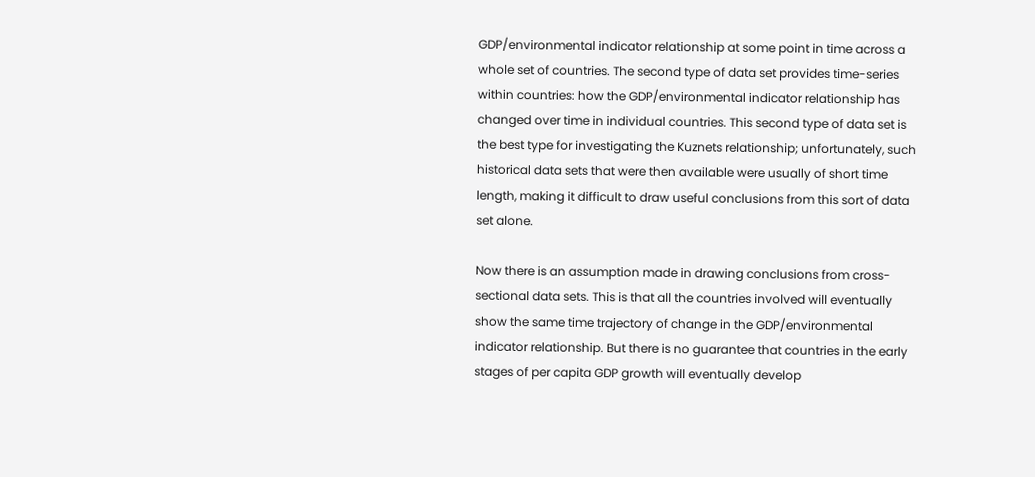GDP/environmental indicator relationship at some point in time across a whole set of countries. The second type of data set provides time-series within countries: how the GDP/environmental indicator relationship has changed over time in individual countries. This second type of data set is the best type for investigating the Kuznets relationship; unfortunately, such historical data sets that were then available were usually of short time length, making it difficult to draw useful conclusions from this sort of data set alone.

Now there is an assumption made in drawing conclusions from cross-sectional data sets. This is that all the countries involved will eventually show the same time trajectory of change in the GDP/environmental indicator relationship. But there is no guarantee that countries in the early stages of per capita GDP growth will eventually develop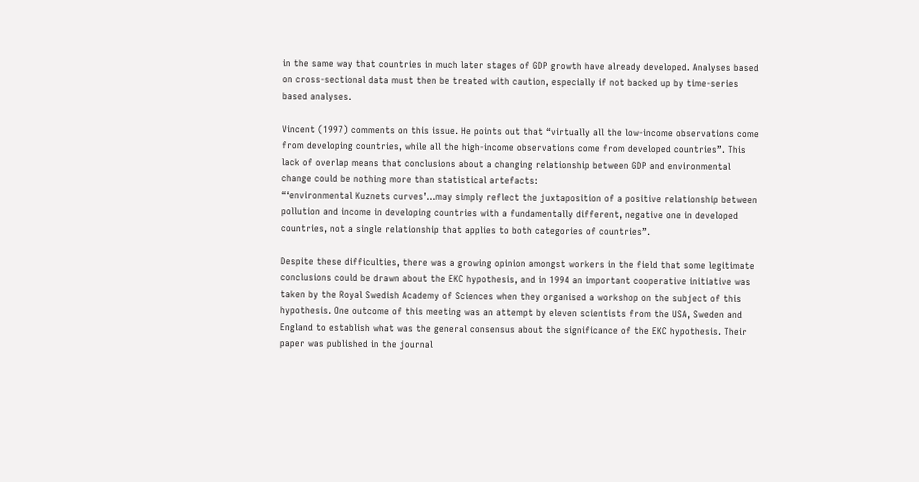in the same way that countries in much later stages of GDP growth have already developed. Analyses based on cross-sectional data must then be treated with caution, especially if not backed up by time-series based analyses.

Vincent (1997) comments on this issue. He points out that “virtually all the low-income observations come from developing countries, while all the high-income observations come from developed countries”. This lack of overlap means that conclusions about a changing relationship between GDP and environmental change could be nothing more than statistical artefacts:
“‘environmental Kuznets curves’…may simply reflect the juxtaposition of a positive relationship between pollution and income in developing countries with a fundamentally different, negative one in developed countries, not a single relationship that applies to both categories of countries”.

Despite these difficulties, there was a growing opinion amongst workers in the field that some legitimate conclusions could be drawn about the EKC hypothesis, and in 1994 an important cooperative initiative was taken by the Royal Swedish Academy of Sciences when they organised a workshop on the subject of this hypothesis. One outcome of this meeting was an attempt by eleven scientists from the USA, Sweden and England to establish what was the general consensus about the significance of the EKC hypothesis. Their paper was published in the journal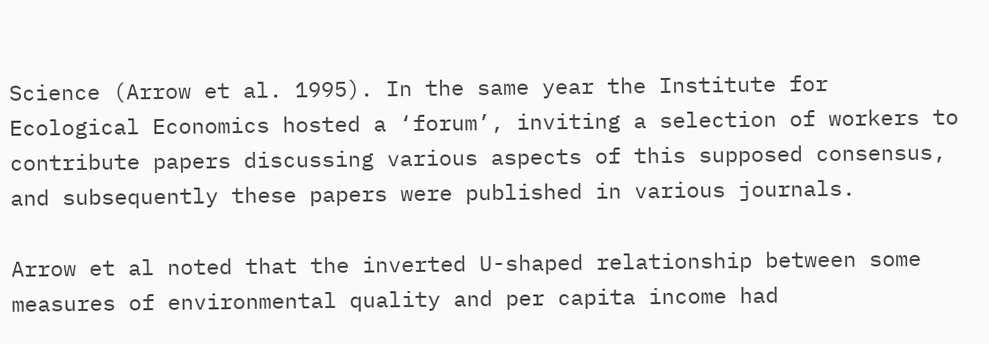Science (Arrow et al. 1995). In the same year the Institute for Ecological Economics hosted a ‘forum’, inviting a selection of workers to contribute papers discussing various aspects of this supposed consensus, and subsequently these papers were published in various journals.

Arrow et al noted that the inverted U-shaped relationship between some measures of environmental quality and per capita income had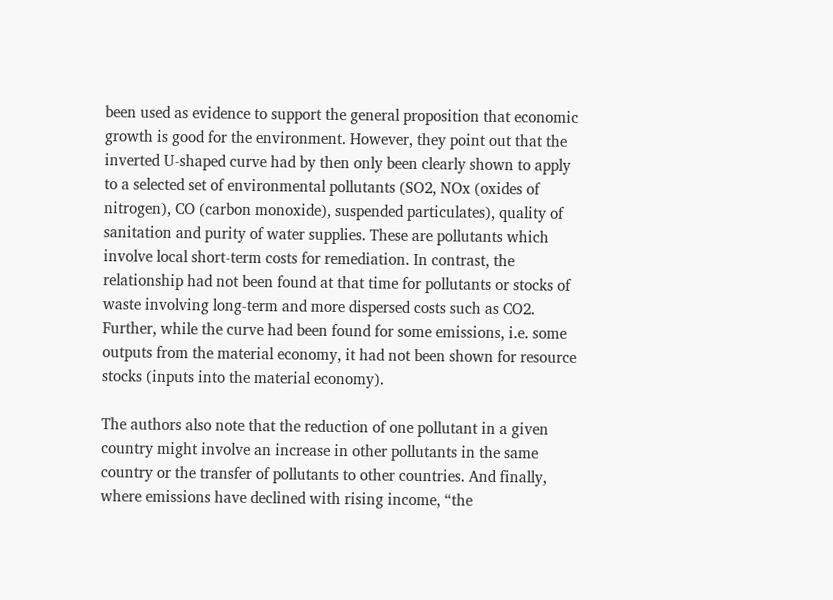been used as evidence to support the general proposition that economic growth is good for the environment. However, they point out that the inverted U-shaped curve had by then only been clearly shown to apply to a selected set of environmental pollutants (SO2, NOx (oxides of nitrogen), CO (carbon monoxide), suspended particulates), quality of sanitation and purity of water supplies. These are pollutants which involve local short-term costs for remediation. In contrast, the relationship had not been found at that time for pollutants or stocks of waste involving long-term and more dispersed costs such as CO2. Further, while the curve had been found for some emissions, i.e. some outputs from the material economy, it had not been shown for resource stocks (inputs into the material economy).

The authors also note that the reduction of one pollutant in a given country might involve an increase in other pollutants in the same country or the transfer of pollutants to other countries. And finally, where emissions have declined with rising income, “the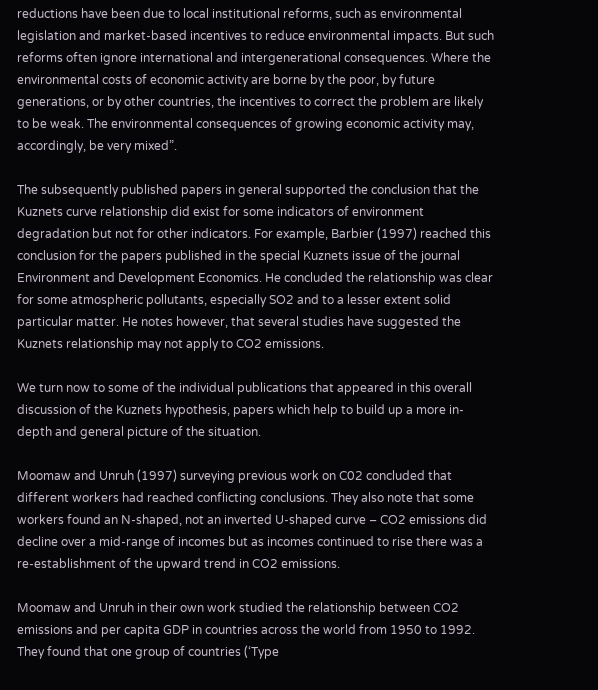reductions have been due to local institutional reforms, such as environmental legislation and market-based incentives to reduce environmental impacts. But such reforms often ignore international and intergenerational consequences. Where the environmental costs of economic activity are borne by the poor, by future generations, or by other countries, the incentives to correct the problem are likely to be weak. The environmental consequences of growing economic activity may, accordingly, be very mixed”.

The subsequently published papers in general supported the conclusion that the Kuznets curve relationship did exist for some indicators of environment degradation but not for other indicators. For example, Barbier (1997) reached this conclusion for the papers published in the special Kuznets issue of the journal Environment and Development Economics. He concluded the relationship was clear for some atmospheric pollutants, especially SO2 and to a lesser extent solid particular matter. He notes however, that several studies have suggested the Kuznets relationship may not apply to CO2 emissions.

We turn now to some of the individual publications that appeared in this overall discussion of the Kuznets hypothesis, papers which help to build up a more in-depth and general picture of the situation.

Moomaw and Unruh (1997) surveying previous work on C02 concluded that different workers had reached conflicting conclusions. They also note that some workers found an N-shaped, not an inverted U-shaped curve – CO2 emissions did decline over a mid-range of incomes but as incomes continued to rise there was a re-establishment of the upward trend in CO2 emissions.

Moomaw and Unruh in their own work studied the relationship between CO2 emissions and per capita GDP in countries across the world from 1950 to 1992. They found that one group of countries (‘Type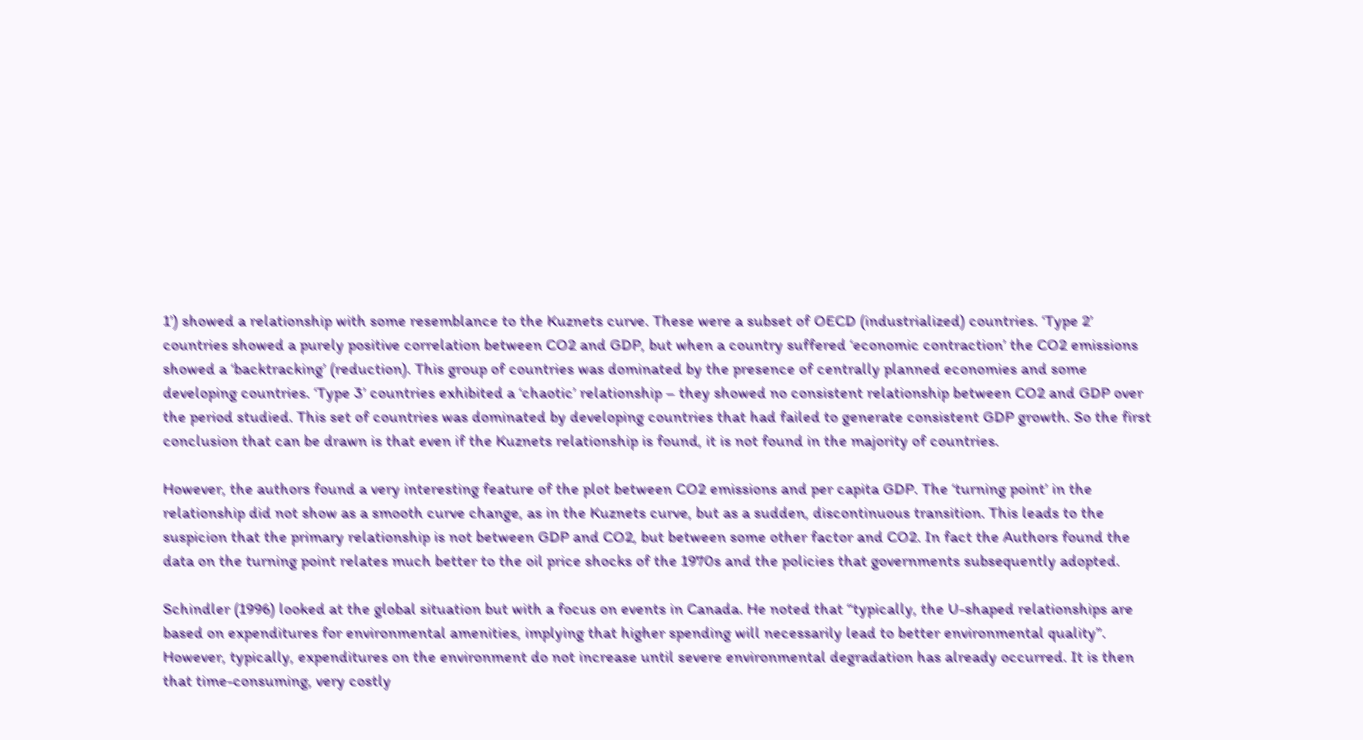1’) showed a relationship with some resemblance to the Kuznets curve. These were a subset of OECD (industrialized) countries. ‘Type 2’ countries showed a purely positive correlation between CO2 and GDP, but when a country suffered ‘economic contraction’ the CO2 emissions showed a ‘backtracking’ (reduction). This group of countries was dominated by the presence of centrally planned economies and some developing countries. ‘Type 3’ countries exhibited a ‘chaotic’ relationship – they showed no consistent relationship between CO2 and GDP over the period studied. This set of countries was dominated by developing countries that had failed to generate consistent GDP growth. So the first conclusion that can be drawn is that even if the Kuznets relationship is found, it is not found in the majority of countries.

However, the authors found a very interesting feature of the plot between CO2 emissions and per capita GDP. The ‘turning point’ in the relationship did not show as a smooth curve change, as in the Kuznets curve, but as a sudden, discontinuous transition. This leads to the suspicion that the primary relationship is not between GDP and CO2, but between some other factor and CO2. In fact the Authors found the data on the turning point relates much better to the oil price shocks of the 1970s and the policies that governments subsequently adopted.

Schindler (1996) looked at the global situation but with a focus on events in Canada. He noted that “typically, the U-shaped relationships are based on expenditures for environmental amenities, implying that higher spending will necessarily lead to better environmental quality”. However, typically, expenditures on the environment do not increase until severe environmental degradation has already occurred. It is then that time-consuming, very costly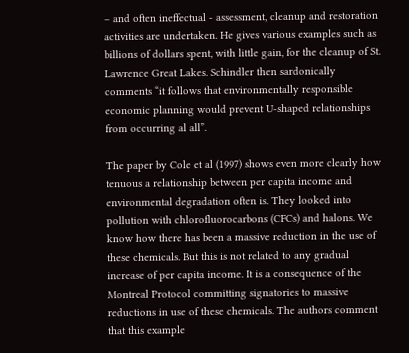– and often ineffectual - assessment, cleanup and restoration activities are undertaken. He gives various examples such as billions of dollars spent, with little gain, for the cleanup of St. Lawrence Great Lakes. Schindler then sardonically comments “it follows that environmentally responsible economic planning would prevent U-shaped relationships from occurring al all”.

The paper by Cole et al (1997) shows even more clearly how tenuous a relationship between per capita income and environmental degradation often is. They looked into pollution with chlorofluorocarbons (CFCs) and halons. We know how there has been a massive reduction in the use of these chemicals. But this is not related to any gradual increase of per capita income. It is a consequence of the Montreal Protocol committing signatories to massive reductions in use of these chemicals. The authors comment that this example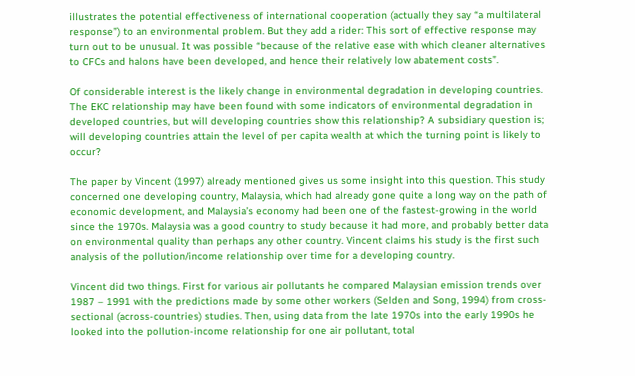illustrates the potential effectiveness of international cooperation (actually they say “a multilateral response”) to an environmental problem. But they add a rider: This sort of effective response may turn out to be unusual. It was possible “because of the relative ease with which cleaner alternatives to CFCs and halons have been developed, and hence their relatively low abatement costs”.

Of considerable interest is the likely change in environmental degradation in developing countries. The EKC relationship may have been found with some indicators of environmental degradation in developed countries, but will developing countries show this relationship? A subsidiary question is; will developing countries attain the level of per capita wealth at which the turning point is likely to occur?

The paper by Vincent (1997) already mentioned gives us some insight into this question. This study concerned one developing country, Malaysia, which had already gone quite a long way on the path of economic development, and Malaysia’s economy had been one of the fastest-growing in the world since the 1970s. Malaysia was a good country to study because it had more, and probably better data on environmental quality than perhaps any other country. Vincent claims his study is the first such analysis of the pollution/income relationship over time for a developing country.

Vincent did two things. First for various air pollutants he compared Malaysian emission trends over 1987 – 1991 with the predictions made by some other workers (Selden and Song, 1994) from cross-sectional (across-countries) studies. Then, using data from the late 1970s into the early 1990s he looked into the pollution-income relationship for one air pollutant, total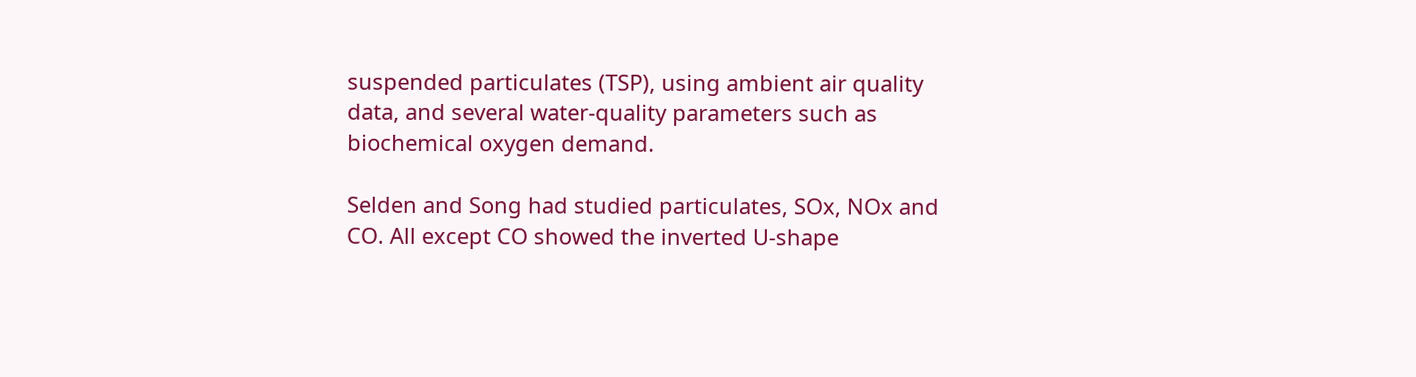suspended particulates (TSP), using ambient air quality data, and several water-quality parameters such as biochemical oxygen demand.

Selden and Song had studied particulates, SOx, NOx and CO. All except CO showed the inverted U-shape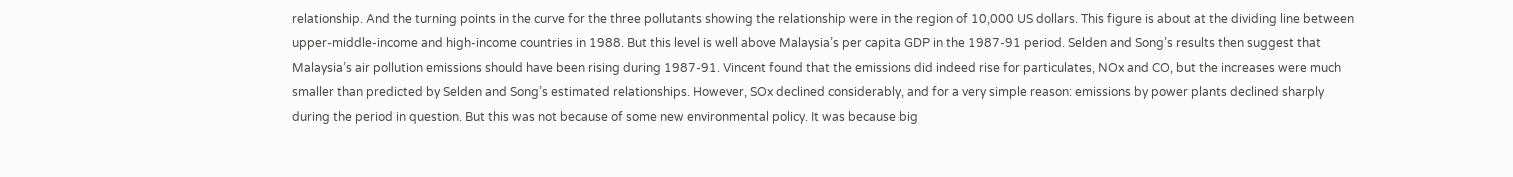relationship. And the turning points in the curve for the three pollutants showing the relationship were in the region of 10,000 US dollars. This figure is about at the dividing line between upper-middle-income and high-income countries in 1988. But this level is well above Malaysia’s per capita GDP in the 1987-91 period. Selden and Song’s results then suggest that Malaysia’s air pollution emissions should have been rising during 1987-91. Vincent found that the emissions did indeed rise for particulates, NOx and CO, but the increases were much smaller than predicted by Selden and Song’s estimated relationships. However, SOx declined considerably, and for a very simple reason: emissions by power plants declined sharply during the period in question. But this was not because of some new environmental policy. It was because big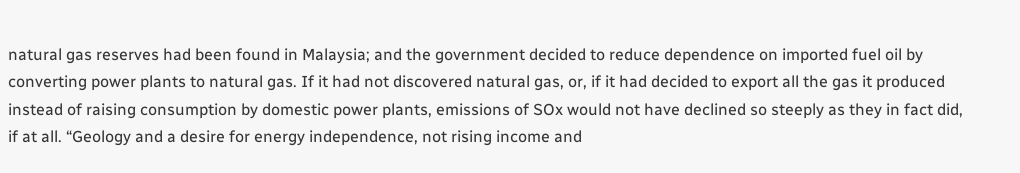natural gas reserves had been found in Malaysia; and the government decided to reduce dependence on imported fuel oil by converting power plants to natural gas. If it had not discovered natural gas, or, if it had decided to export all the gas it produced instead of raising consumption by domestic power plants, emissions of SOx would not have declined so steeply as they in fact did, if at all. “Geology and a desire for energy independence, not rising income and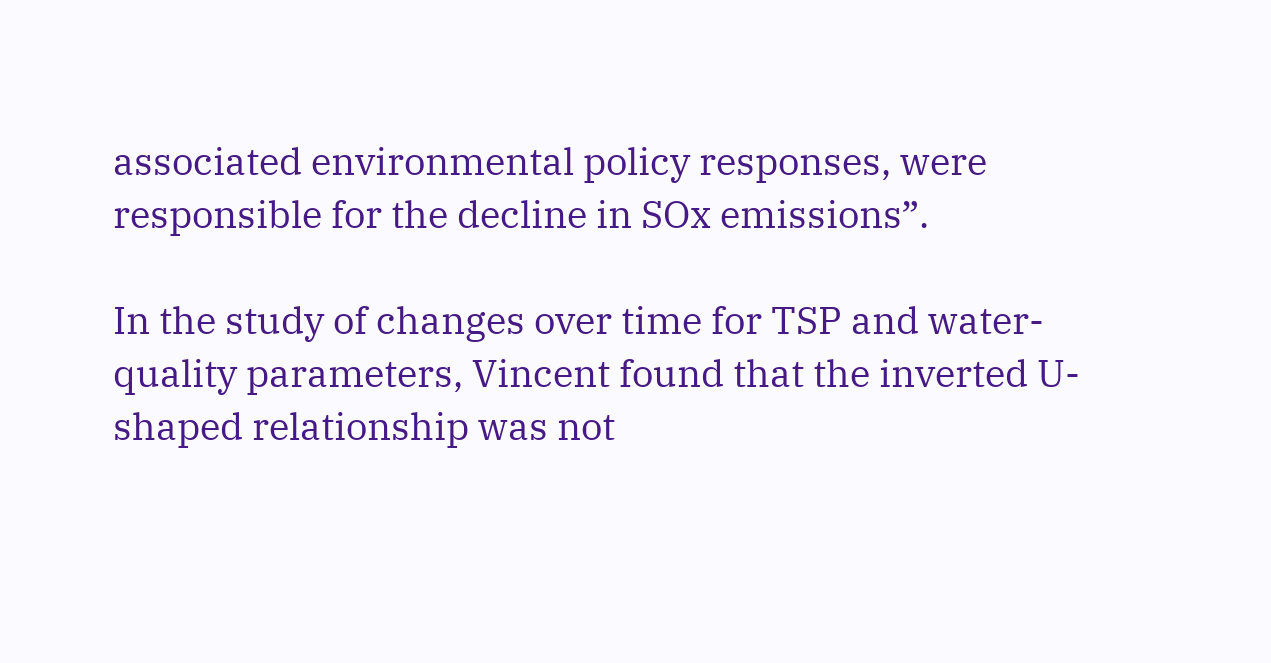associated environmental policy responses, were responsible for the decline in SOx emissions”.

In the study of changes over time for TSP and water-quality parameters, Vincent found that the inverted U-shaped relationship was not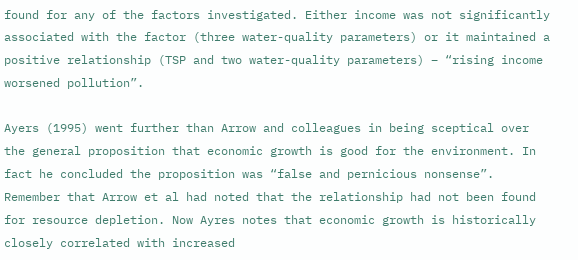found for any of the factors investigated. Either income was not significantly associated with the factor (three water-quality parameters) or it maintained a positive relationship (TSP and two water-quality parameters) – “rising income worsened pollution”.

Ayers (1995) went further than Arrow and colleagues in being sceptical over the general proposition that economic growth is good for the environment. In fact he concluded the proposition was “false and pernicious nonsense”. Remember that Arrow et al had noted that the relationship had not been found for resource depletion. Now Ayres notes that economic growth is historically closely correlated with increased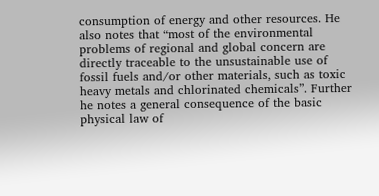consumption of energy and other resources. He also notes that “most of the environmental problems of regional and global concern are directly traceable to the unsustainable use of fossil fuels and/or other materials, such as toxic heavy metals and chlorinated chemicals”. Further he notes a general consequence of the basic physical law of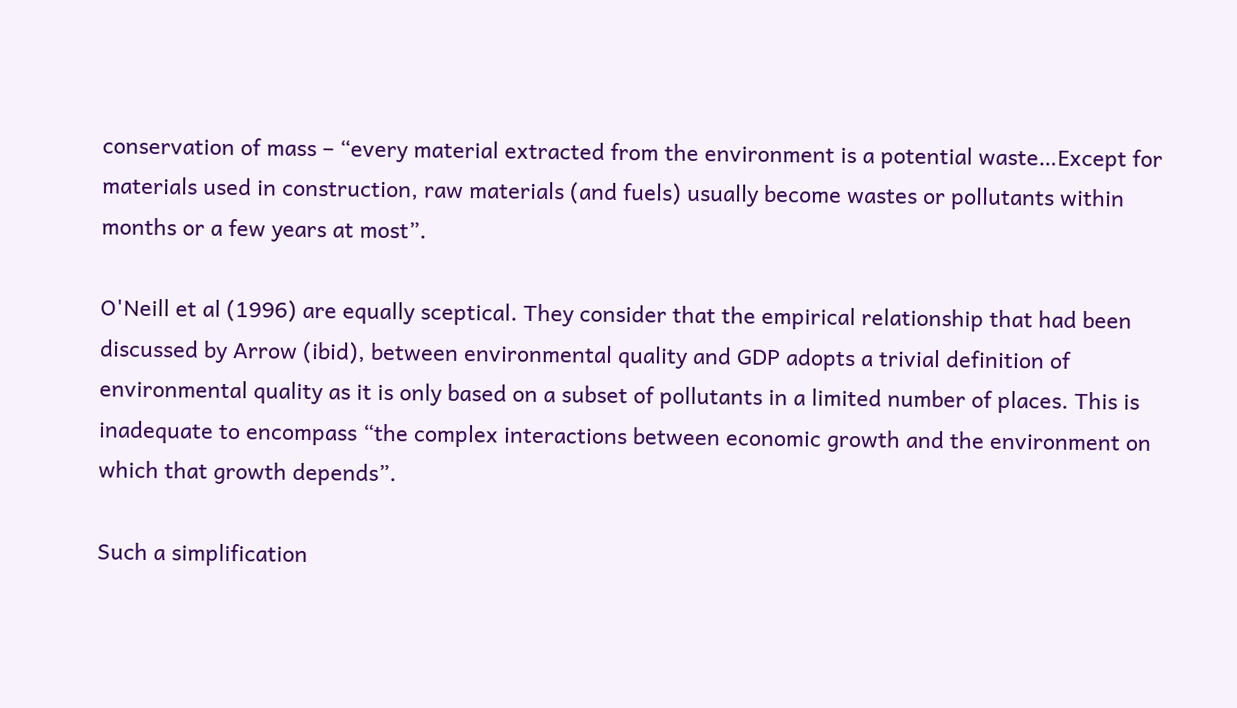conservation of mass – “every material extracted from the environment is a potential waste…Except for materials used in construction, raw materials (and fuels) usually become wastes or pollutants within months or a few years at most”.

O'Neill et al (1996) are equally sceptical. They consider that the empirical relationship that had been discussed by Arrow (ibid), between environmental quality and GDP adopts a trivial definition of environmental quality as it is only based on a subset of pollutants in a limited number of places. This is inadequate to encompass “the complex interactions between economic growth and the environment on which that growth depends”.

Such a simplification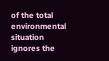of the total environmental situation ignores the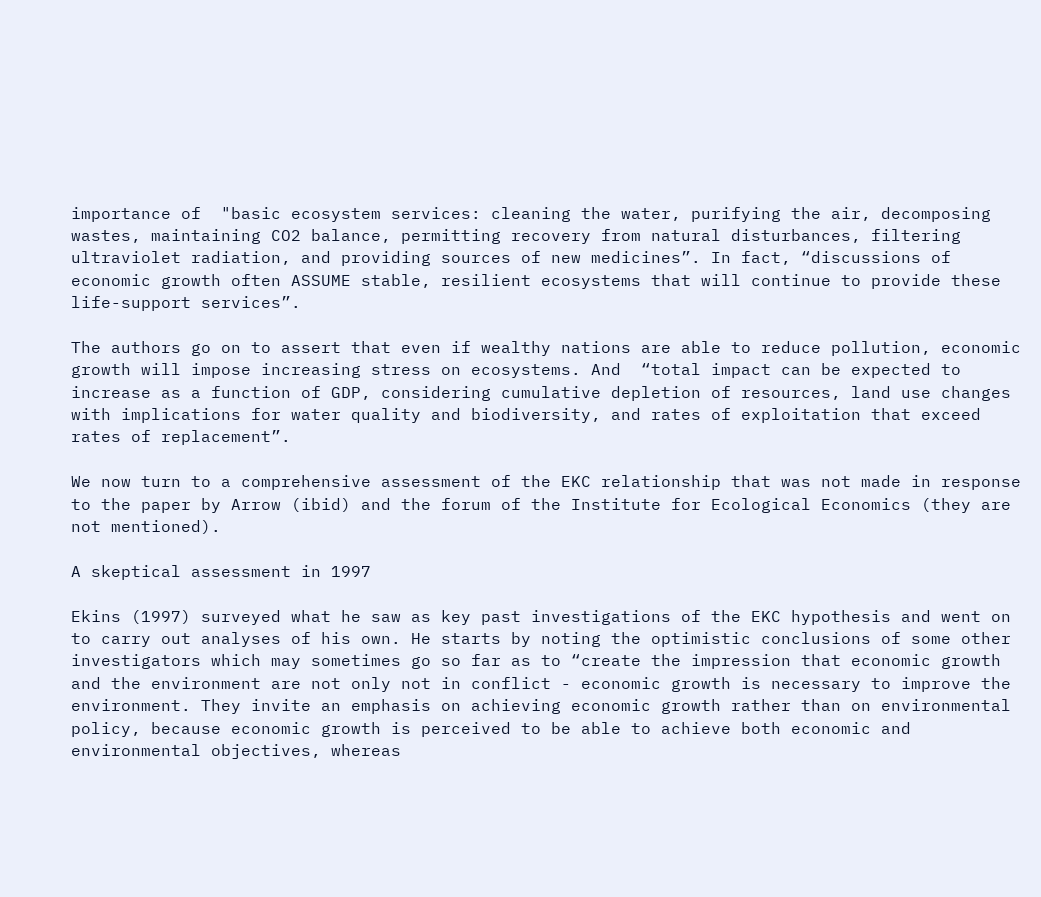importance of  "basic ecosystem services: cleaning the water, purifying the air, decomposing wastes, maintaining CO2 balance, permitting recovery from natural disturbances, filtering ultraviolet radiation, and providing sources of new medicines”. In fact, “discussions of economic growth often ASSUME stable, resilient ecosystems that will continue to provide these life-support services”.

The authors go on to assert that even if wealthy nations are able to reduce pollution, economic growth will impose increasing stress on ecosystems. And  “total impact can be expected to increase as a function of GDP, considering cumulative depletion of resources, land use changes with implications for water quality and biodiversity, and rates of exploitation that exceed rates of replacement”.

We now turn to a comprehensive assessment of the EKC relationship that was not made in response to the paper by Arrow (ibid) and the forum of the Institute for Ecological Economics (they are not mentioned).

A skeptical assessment in 1997

Ekins (1997) surveyed what he saw as key past investigations of the EKC hypothesis and went on to carry out analyses of his own. He starts by noting the optimistic conclusions of some other investigators which may sometimes go so far as to “create the impression that economic growth and the environment are not only not in conflict - economic growth is necessary to improve the environment. They invite an emphasis on achieving economic growth rather than on environmental policy, because economic growth is perceived to be able to achieve both economic and environmental objectives, whereas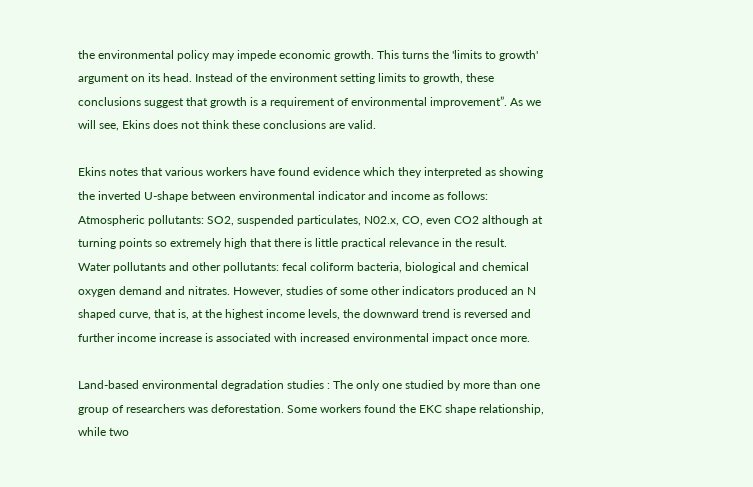the environmental policy may impede economic growth. This turns the 'limits to growth' argument on its head. Instead of the environment setting limits to growth, these conclusions suggest that growth is a requirement of environmental improvement”. As we will see, Ekins does not think these conclusions are valid.

Ekins notes that various workers have found evidence which they interpreted as showing the inverted U-shape between environmental indicator and income as follows:
Atmospheric pollutants: SO2, suspended particulates, N02.x, CO, even CO2 although at turning points so extremely high that there is little practical relevance in the result.
Water pollutants and other pollutants: fecal coliform bacteria, biological and chemical oxygen demand and nitrates. However, studies of some other indicators produced an N shaped curve, that is, at the highest income levels, the downward trend is reversed and further income increase is associated with increased environmental impact once more.

Land-based environmental degradation studies : The only one studied by more than one group of researchers was deforestation. Some workers found the EKC shape relationship, while two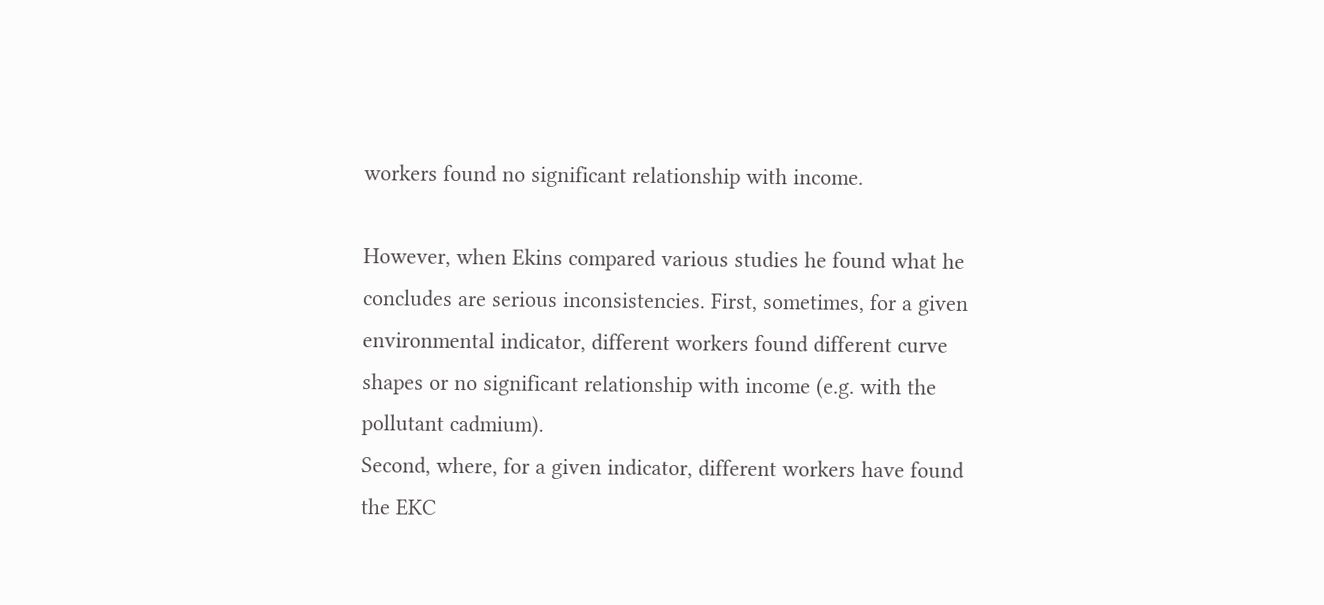workers found no significant relationship with income.

However, when Ekins compared various studies he found what he concludes are serious inconsistencies. First, sometimes, for a given environmental indicator, different workers found different curve shapes or no significant relationship with income (e.g. with the pollutant cadmium).
Second, where, for a given indicator, different workers have found the EKC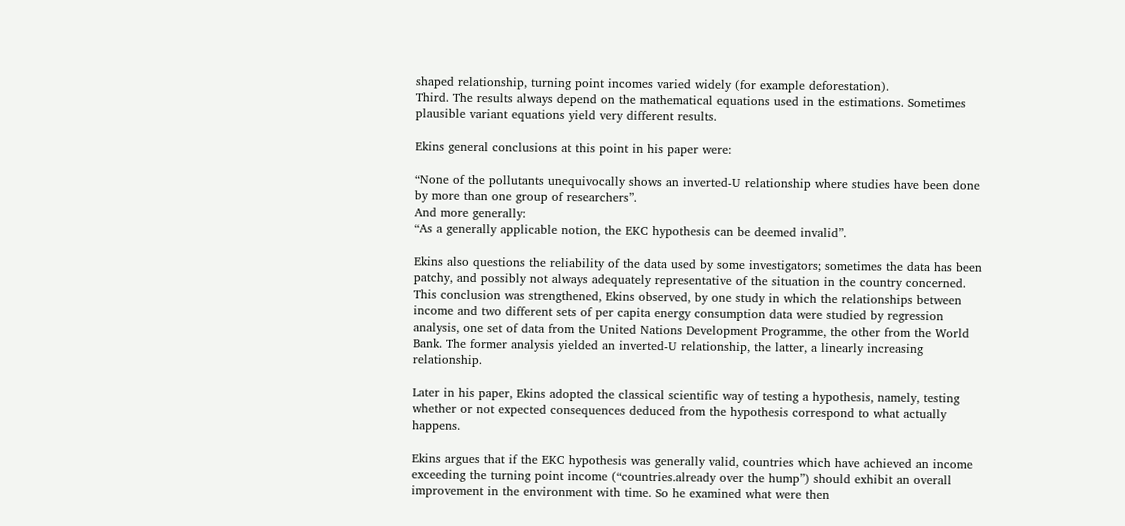shaped relationship, turning point incomes varied widely (for example deforestation).
Third. The results always depend on the mathematical equations used in the estimations. Sometimes plausible variant equations yield very different results.

Ekins general conclusions at this point in his paper were:

“None of the pollutants unequivocally shows an inverted-U relationship where studies have been done by more than one group of researchers”.
And more generally:
“As a generally applicable notion, the EKC hypothesis can be deemed invalid”.

Ekins also questions the reliability of the data used by some investigators; sometimes the data has been patchy, and possibly not always adequately representative of the situation in the country concerned. This conclusion was strengthened, Ekins observed, by one study in which the relationships between income and two different sets of per capita energy consumption data were studied by regression analysis, one set of data from the United Nations Development Programme, the other from the World Bank. The former analysis yielded an inverted-U relationship, the latter, a linearly increasing relationship.

Later in his paper, Ekins adopted the classical scientific way of testing a hypothesis, namely, testing whether or not expected consequences deduced from the hypothesis correspond to what actually happens.

Ekins argues that if the EKC hypothesis was generally valid, countries which have achieved an income exceeding the turning point income (“countries.already over the hump”) should exhibit an overall improvement in the environment with time. So he examined what were then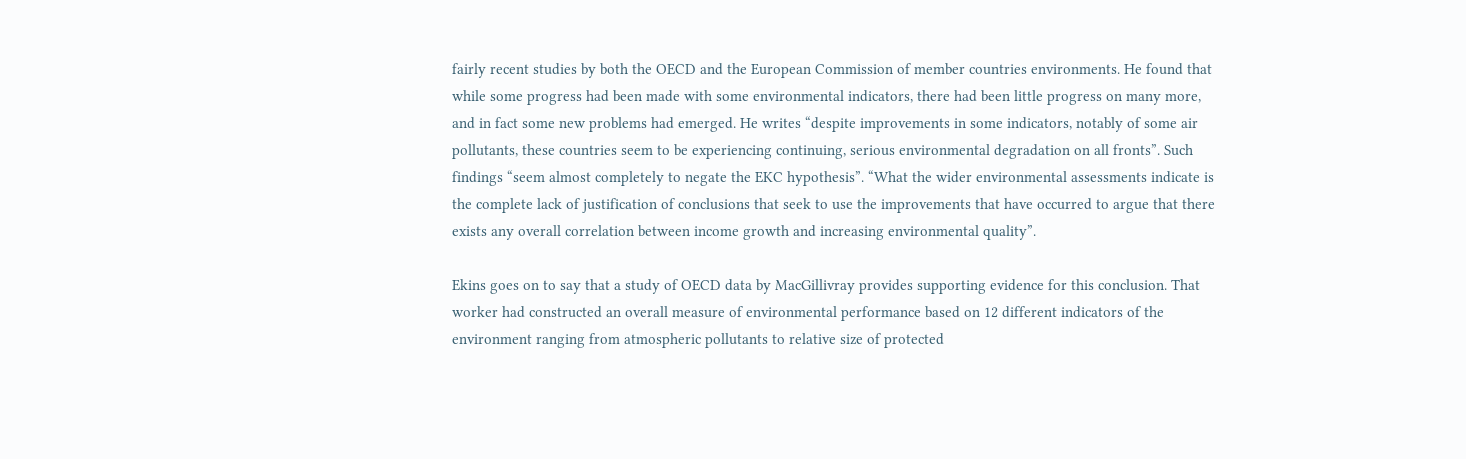fairly recent studies by both the OECD and the European Commission of member countries environments. He found that while some progress had been made with some environmental indicators, there had been little progress on many more, and in fact some new problems had emerged. He writes “despite improvements in some indicators, notably of some air pollutants, these countries seem to be experiencing continuing, serious environmental degradation on all fronts”. Such findings “seem almost completely to negate the EKC hypothesis”. “What the wider environmental assessments indicate is the complete lack of justification of conclusions that seek to use the improvements that have occurred to argue that there exists any overall correlation between income growth and increasing environmental quality”.

Ekins goes on to say that a study of OECD data by MacGillivray provides supporting evidence for this conclusion. That worker had constructed an overall measure of environmental performance based on 12 different indicators of the environment ranging from atmospheric pollutants to relative size of protected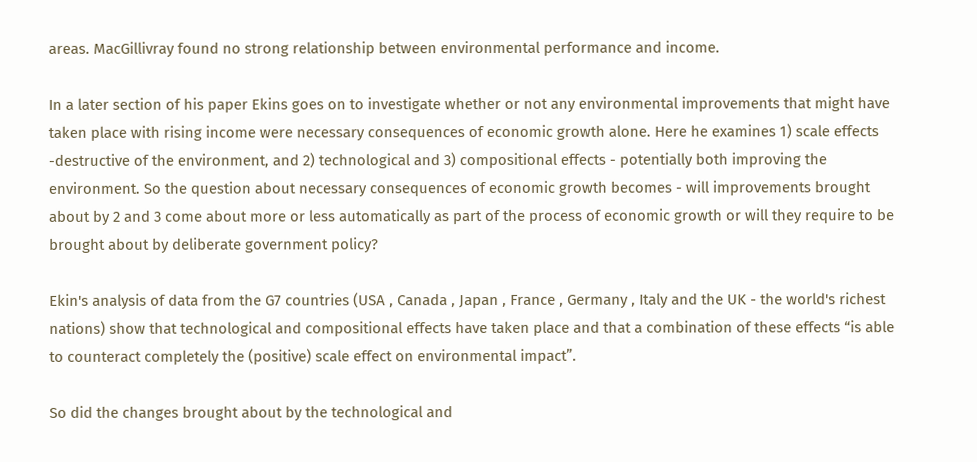areas. MacGillivray found no strong relationship between environmental performance and income.

In a later section of his paper Ekins goes on to investigate whether or not any environmental improvements that might have taken place with rising income were necessary consequences of economic growth alone. Here he examines 1) scale effects -destructive of the environment, and 2) technological and 3) compositional effects - potentially both improving the environment. So the question about necessary consequences of economic growth becomes - will improvements brought about by 2 and 3 come about more or less automatically as part of the process of economic growth or will they require to be brought about by deliberate government policy?

Ekin's analysis of data from the G7 countries (USA , Canada , Japan , France , Germany , Italy and the UK - the world's richest nations) show that technological and compositional effects have taken place and that a combination of these effects “is able to counteract completely the (positive) scale effect on environmental impact”.

So did the changes brought about by the technological and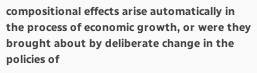compositional effects arise automatically in the process of economic growth, or were they brought about by deliberate change in the policies of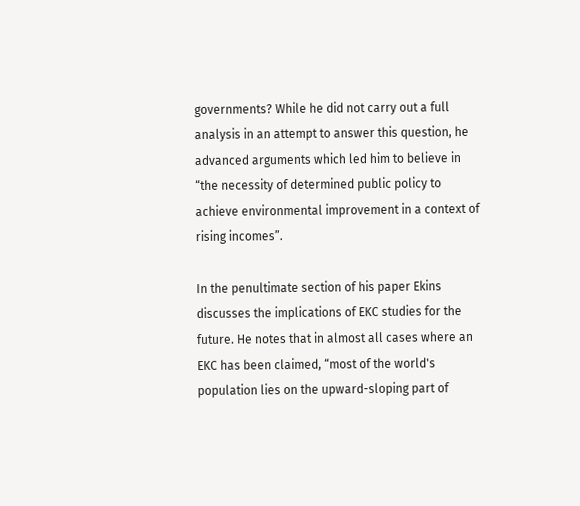governments? While he did not carry out a full analysis in an attempt to answer this question, he advanced arguments which led him to believe in “the necessity of determined public policy to achieve environmental improvement in a context of rising incomes”.

In the penultimate section of his paper Ekins discusses the implications of EKC studies for the future. He notes that in almost all cases where an EKC has been claimed, “most of the world's population lies on the upward-sloping part of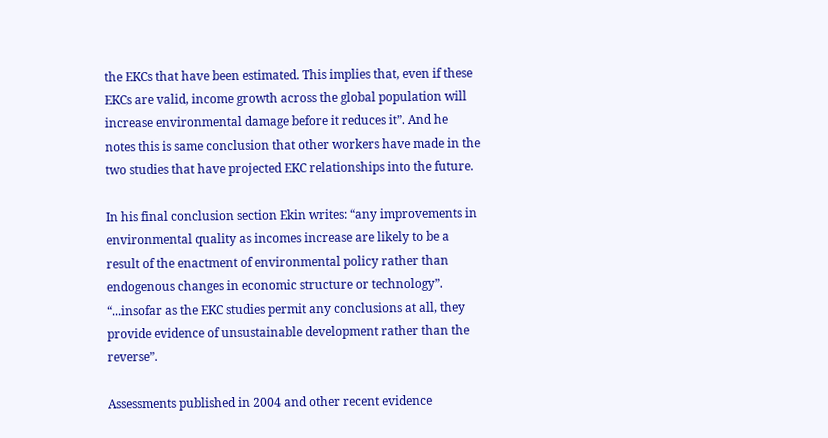the EKCs that have been estimated. This implies that, even if these EKCs are valid, income growth across the global population will increase environmental damage before it reduces it”. And he notes this is same conclusion that other workers have made in the two studies that have projected EKC relationships into the future.

In his final conclusion section Ekin writes: “any improvements in environmental quality as incomes increase are likely to be a result of the enactment of environmental policy rather than endogenous changes in economic structure or technology”.
“...insofar as the EKC studies permit any conclusions at all, they provide evidence of unsustainable development rather than the reverse”.

Assessments published in 2004 and other recent evidence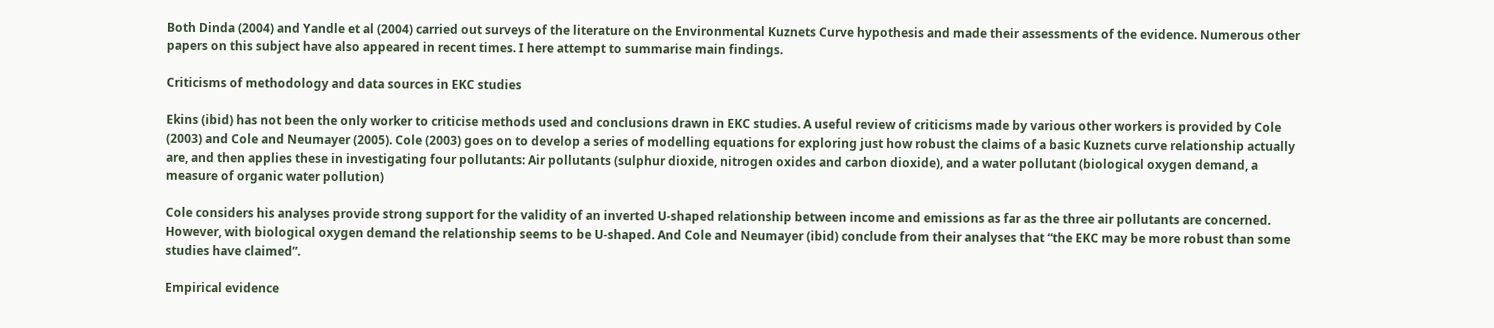Both Dinda (2004) and Yandle et al (2004) carried out surveys of the literature on the Environmental Kuznets Curve hypothesis and made their assessments of the evidence. Numerous other papers on this subject have also appeared in recent times. I here attempt to summarise main findings.

Criticisms of methodology and data sources in EKC studies

Ekins (ibid) has not been the only worker to criticise methods used and conclusions drawn in EKC studies. A useful review of criticisms made by various other workers is provided by Cole (2003) and Cole and Neumayer (2005). Cole (2003) goes on to develop a series of modelling equations for exploring just how robust the claims of a basic Kuznets curve relationship actually are, and then applies these in investigating four pollutants: Air pollutants (sulphur dioxide, nitrogen oxides and carbon dioxide), and a water pollutant (biological oxygen demand, a measure of organic water pollution)

Cole considers his analyses provide strong support for the validity of an inverted U-shaped relationship between income and emissions as far as the three air pollutants are concerned. However, with biological oxygen demand the relationship seems to be U-shaped. And Cole and Neumayer (ibid) conclude from their analyses that “the EKC may be more robust than some studies have claimed”.

Empirical evidence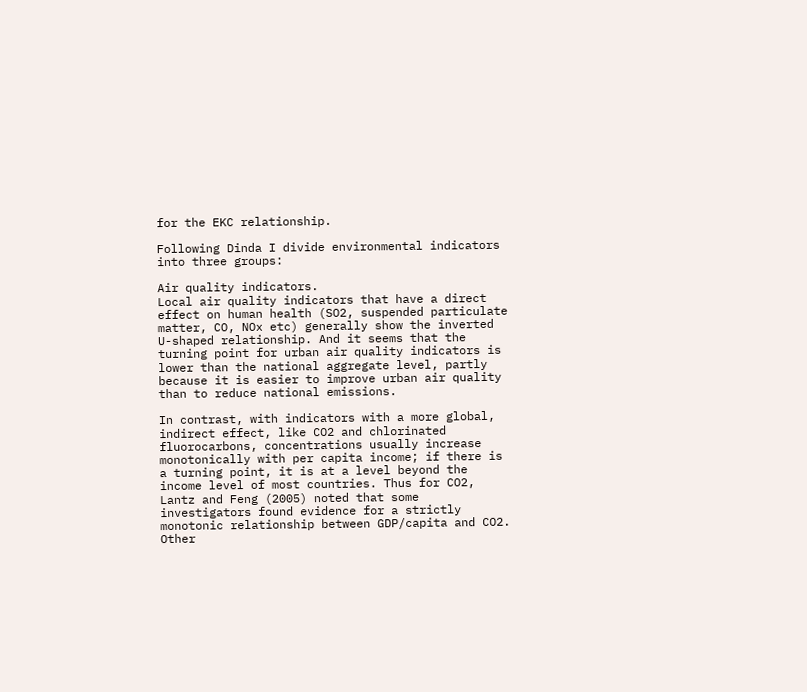for the EKC relationship.

Following Dinda I divide environmental indicators into three groups:

Air quality indicators.
Local air quality indicators that have a direct effect on human health (SO2, suspended particulate matter, CO, NOx etc) generally show the inverted U-shaped relationship. And it seems that the turning point for urban air quality indicators is lower than the national aggregate level, partly because it is easier to improve urban air quality than to reduce national emissions.

In contrast, with indicators with a more global, indirect effect, like CO2 and chlorinated fluorocarbons, concentrations usually increase monotonically with per capita income; if there is a turning point, it is at a level beyond the income level of most countries. Thus for CO2, Lantz and Feng (2005) noted that some investigators found evidence for a strictly monotonic relationship between GDP/capita and CO2. Other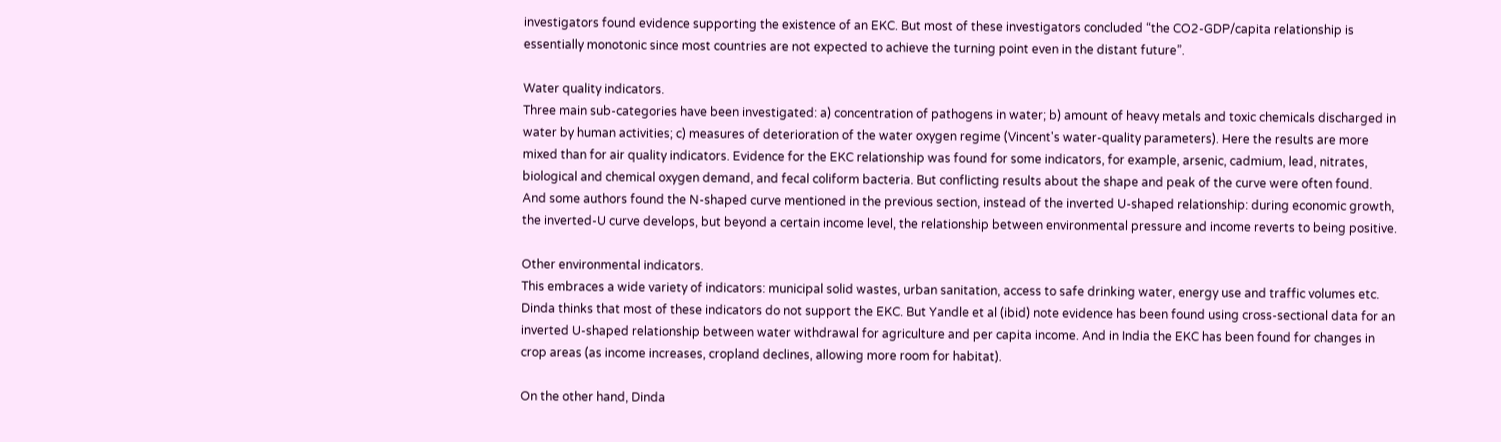investigators found evidence supporting the existence of an EKC. But most of these investigators concluded “the CO2-GDP/capita relationship is essentially monotonic since most countries are not expected to achieve the turning point even in the distant future”.

Water quality indicators.
Three main sub-categories have been investigated: a) concentration of pathogens in water; b) amount of heavy metals and toxic chemicals discharged in water by human activities; c) measures of deterioration of the water oxygen regime (Vincent's water-quality parameters). Here the results are more mixed than for air quality indicators. Evidence for the EKC relationship was found for some indicators, for example, arsenic, cadmium, lead, nitrates, biological and chemical oxygen demand, and fecal coliform bacteria. But conflicting results about the shape and peak of the curve were often found. And some authors found the N-shaped curve mentioned in the previous section, instead of the inverted U-shaped relationship: during economic growth, the inverted-U curve develops, but beyond a certain income level, the relationship between environmental pressure and income reverts to being positive.

Other environmental indicators.
This embraces a wide variety of indicators: municipal solid wastes, urban sanitation, access to safe drinking water, energy use and traffic volumes etc. Dinda thinks that most of these indicators do not support the EKC. But Yandle et al (ibid) note evidence has been found using cross-sectional data for an inverted U-shaped relationship between water withdrawal for agriculture and per capita income. And in India the EKC has been found for changes in crop areas (as income increases, cropland declines, allowing more room for habitat).

On the other hand, Dinda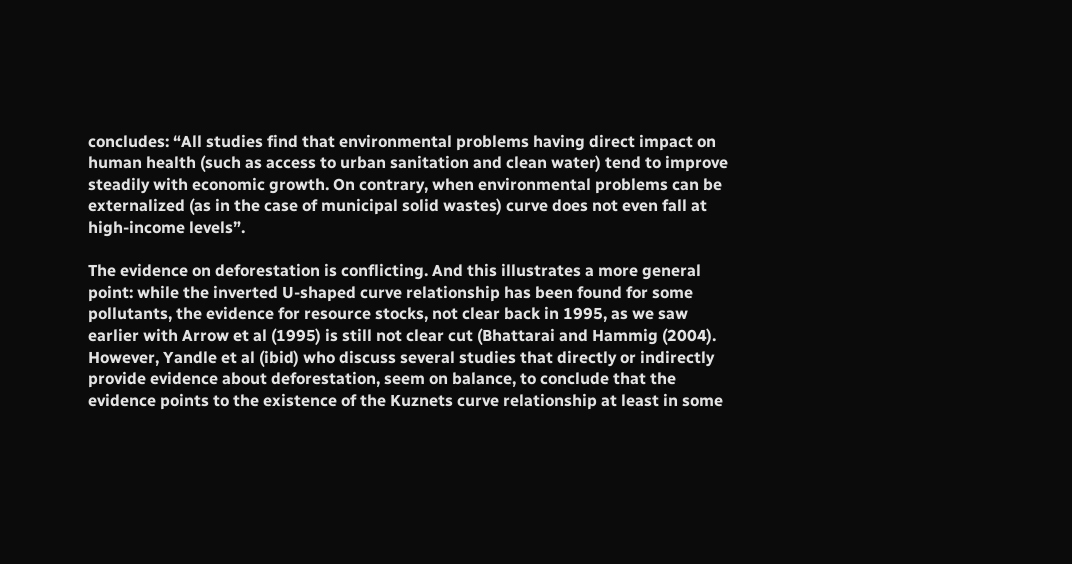concludes: “All studies find that environmental problems having direct impact on human health (such as access to urban sanitation and clean water) tend to improve steadily with economic growth. On contrary, when environmental problems can be externalized (as in the case of municipal solid wastes) curve does not even fall at high-income levels”.

The evidence on deforestation is conflicting. And this illustrates a more general point: while the inverted U-shaped curve relationship has been found for some pollutants, the evidence for resource stocks, not clear back in 1995, as we saw earlier with Arrow et al (1995) is still not clear cut (Bhattarai and Hammig (2004). However, Yandle et al (ibid) who discuss several studies that directly or indirectly provide evidence about deforestation, seem on balance, to conclude that the evidence points to the existence of the Kuznets curve relationship at least in some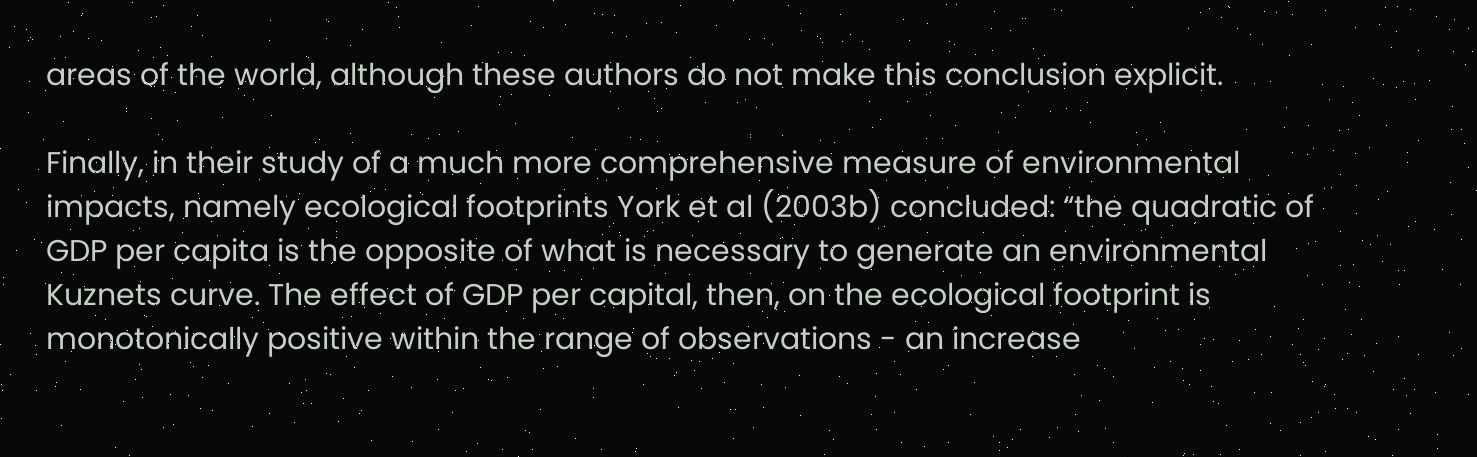areas of the world, although these authors do not make this conclusion explicit.

Finally, in their study of a much more comprehensive measure of environmental impacts, namely ecological footprints York et al (2003b) concluded: “the quadratic of GDP per capita is the opposite of what is necessary to generate an environmental Kuznets curve. The effect of GDP per capital, then, on the ecological footprint is monotonically positive within the range of observations - an increase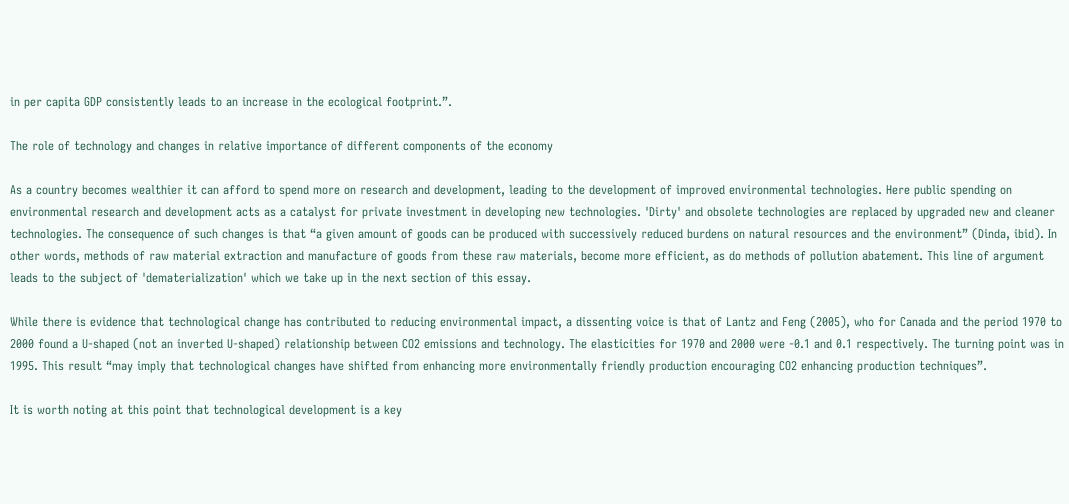in per capita GDP consistently leads to an increase in the ecological footprint.”.

The role of technology and changes in relative importance of different components of the economy

As a country becomes wealthier it can afford to spend more on research and development, leading to the development of improved environmental technologies. Here public spending on environmental research and development acts as a catalyst for private investment in developing new technologies. 'Dirty' and obsolete technologies are replaced by upgraded new and cleaner technologies. The consequence of such changes is that “a given amount of goods can be produced with successively reduced burdens on natural resources and the environment” (Dinda, ibid). In other words, methods of raw material extraction and manufacture of goods from these raw materials, become more efficient, as do methods of pollution abatement. This line of argument leads to the subject of 'dematerialization' which we take up in the next section of this essay.

While there is evidence that technological change has contributed to reducing environmental impact, a dissenting voice is that of Lantz and Feng (2005), who for Canada and the period 1970 to 2000 found a U-shaped (not an inverted U-shaped) relationship between CO2 emissions and technology. The elasticities for 1970 and 2000 were -0.1 and 0.1 respectively. The turning point was in 1995. This result “may imply that technological changes have shifted from enhancing more environmentally friendly production encouraging CO2 enhancing production techniques”.

It is worth noting at this point that technological development is a key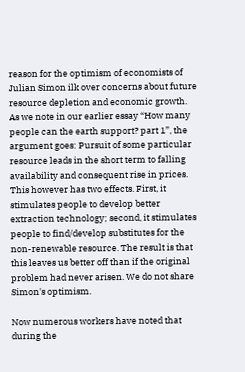reason for the optimism of economists of Julian Simon ilk over concerns about future resource depletion and economic growth. As we note in our earlier essay “How many people can the earth support? part 1”, the argument goes: Pursuit of some particular resource leads in the short term to falling availability and consequent rise in prices. This however has two effects. First, it stimulates people to develop better extraction technology; second, it stimulates people to find/develop substitutes for the non-renewable resource. The result is that this leaves us better off than if the original problem had never arisen. We do not share Simon's optimism.

Now numerous workers have noted that during the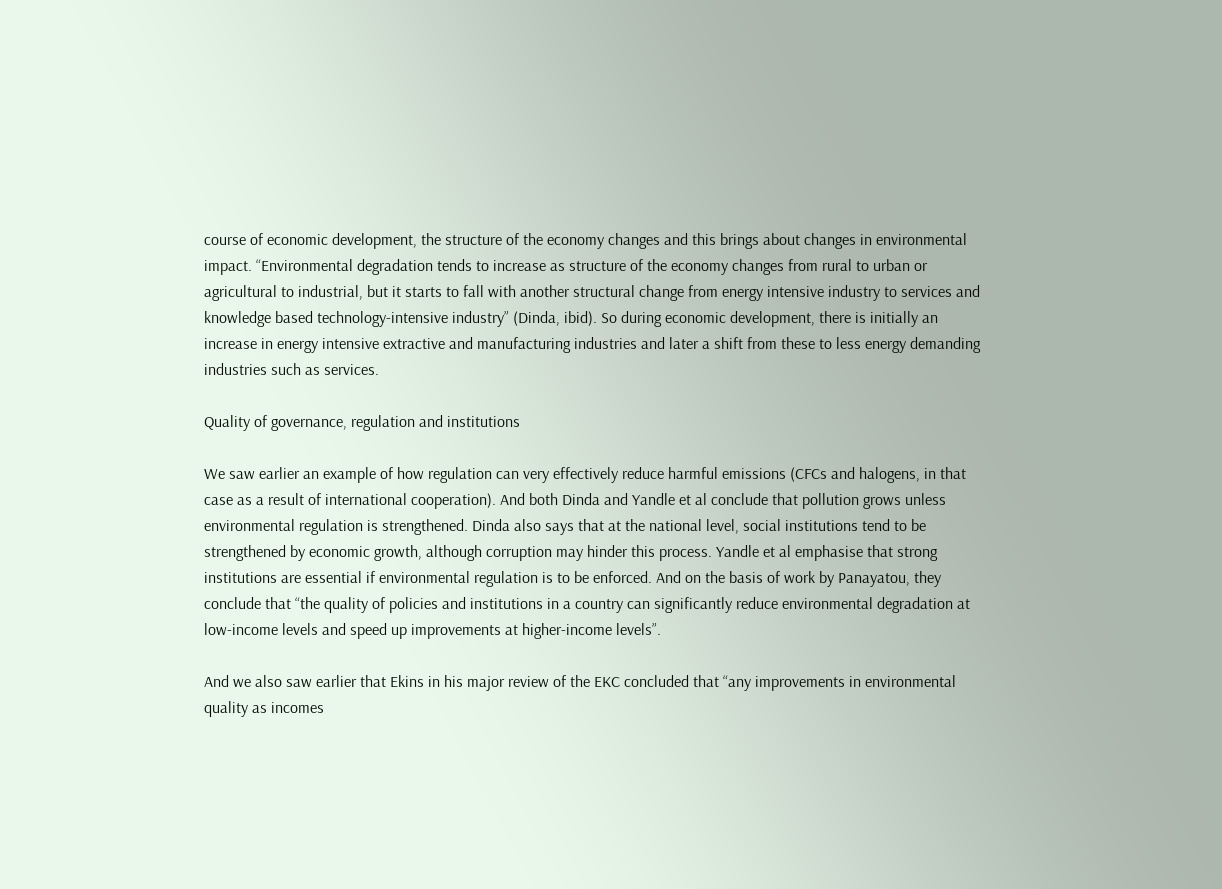course of economic development, the structure of the economy changes and this brings about changes in environmental impact. “Environmental degradation tends to increase as structure of the economy changes from rural to urban or agricultural to industrial, but it starts to fall with another structural change from energy intensive industry to services and knowledge based technology-intensive industry” (Dinda, ibid). So during economic development, there is initially an increase in energy intensive extractive and manufacturing industries and later a shift from these to less energy demanding industries such as services.

Quality of governance, regulation and institutions

We saw earlier an example of how regulation can very effectively reduce harmful emissions (CFCs and halogens, in that case as a result of international cooperation). And both Dinda and Yandle et al conclude that pollution grows unless environmental regulation is strengthened. Dinda also says that at the national level, social institutions tend to be strengthened by economic growth, although corruption may hinder this process. Yandle et al emphasise that strong institutions are essential if environmental regulation is to be enforced. And on the basis of work by Panayatou, they conclude that “the quality of policies and institutions in a country can significantly reduce environmental degradation at low-income levels and speed up improvements at higher-income levels”.

And we also saw earlier that Ekins in his major review of the EKC concluded that “any improvements in environmental quality as incomes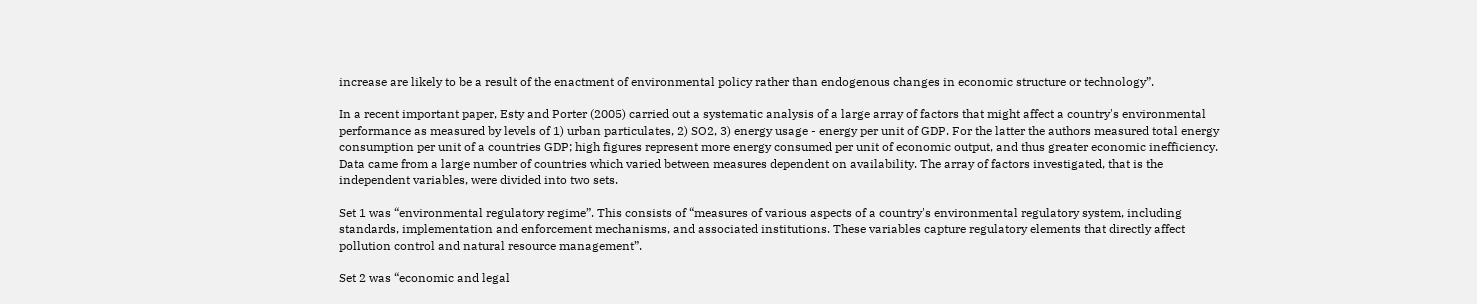increase are likely to be a result of the enactment of environmental policy rather than endogenous changes in economic structure or technology”.

In a recent important paper, Esty and Porter (2005) carried out a systematic analysis of a large array of factors that might affect a country's environmental performance as measured by levels of 1) urban particulates, 2) SO2, 3) energy usage - energy per unit of GDP. For the latter the authors measured total energy consumption per unit of a countries GDP; high figures represent more energy consumed per unit of economic output, and thus greater economic inefficiency. Data came from a large number of countries which varied between measures dependent on availability. The array of factors investigated, that is the independent variables, were divided into two sets.

Set 1 was “environmental regulatory regime”. This consists of “measures of various aspects of a country's environmental regulatory system, including standards, implementation and enforcement mechanisms, and associated institutions. These variables capture regulatory elements that directly affect pollution control and natural resource management”.

Set 2 was “economic and legal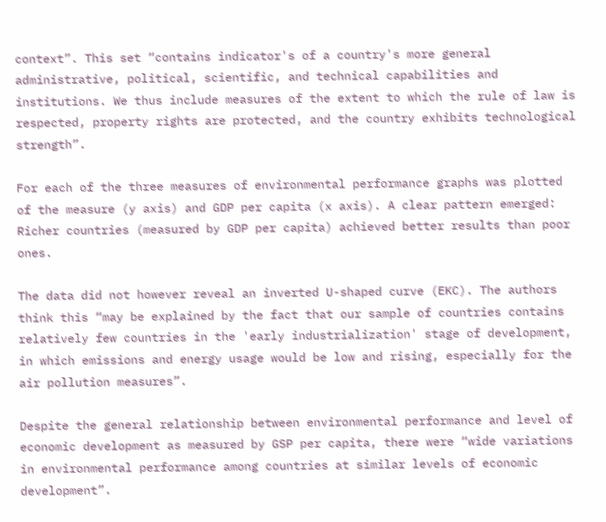context”. This set “contains indicator's of a country's more general administrative, political, scientific, and technical capabilities and institutions. We thus include measures of the extent to which the rule of law is respected, property rights are protected, and the country exhibits technological strength”.

For each of the three measures of environmental performance graphs was plotted of the measure (y axis) and GDP per capita (x axis). A clear pattern emerged: Richer countries (measured by GDP per capita) achieved better results than poor ones.

The data did not however reveal an inverted U-shaped curve (EKC). The authors think this “may be explained by the fact that our sample of countries contains relatively few countries in the 'early industrialization' stage of development, in which emissions and energy usage would be low and rising, especially for the air pollution measures”.

Despite the general relationship between environmental performance and level of economic development as measured by GSP per capita, there were “wide variations in environmental performance among countries at similar levels of economic development”.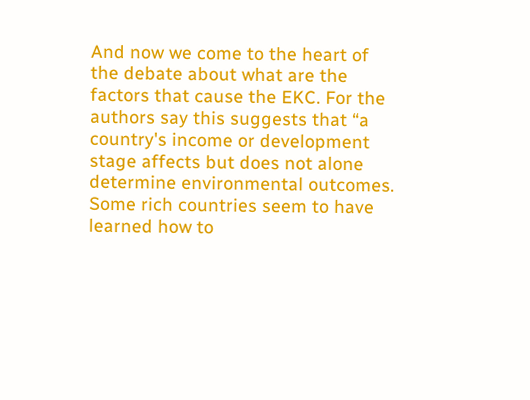And now we come to the heart of the debate about what are the factors that cause the EKC. For the authors say this suggests that “a country's income or development stage affects but does not alone determine environmental outcomes. Some rich countries seem to have learned how to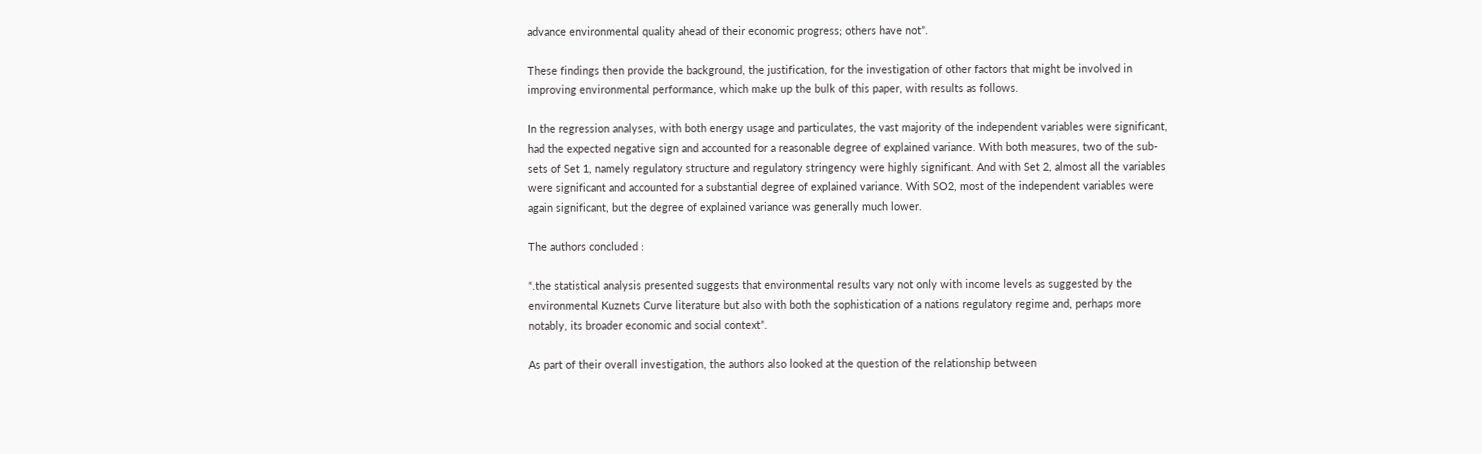advance environmental quality ahead of their economic progress; others have not”.

These findings then provide the background, the justification, for the investigation of other factors that might be involved in improving environmental performance, which make up the bulk of this paper, with results as follows.

In the regression analyses, with both energy usage and particulates, the vast majority of the independent variables were significant, had the expected negative sign and accounted for a reasonable degree of explained variance. With both measures, two of the sub-sets of Set 1, namely regulatory structure and regulatory stringency were highly significant. And with Set 2, almost all the variables were significant and accounted for a substantial degree of explained variance. With SO2, most of the independent variables were again significant, but the degree of explained variance was generally much lower.

The authors concluded :

“.the statistical analysis presented suggests that environmental results vary not only with income levels as suggested by the environmental Kuznets Curve literature but also with both the sophistication of a nations regulatory regime and, perhaps more notably, its broader economic and social context”.

As part of their overall investigation, the authors also looked at the question of the relationship between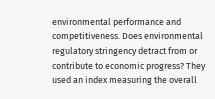environmental performance and competitiveness. Does environmental regulatory stringency detract from or contribute to economic progress? They used an index measuring the overall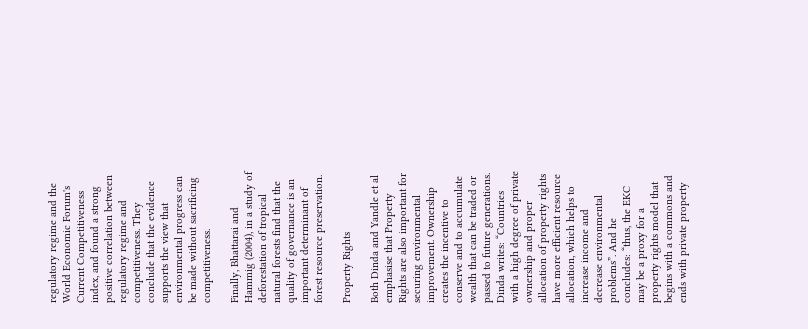regulatory regime and the World Economic Forum's Current Competitiveness index, and found a strong positive correlation between regulatory regime and competitiveness. They conclude that the evidence supports the view that environmental progress can be made without sacrificing competitiveness.

Finally, Bhattarai and Hammig (2004), in a study of deforestation of tropical natural forests find that the quality of governance is an important determinant of forest resource preservation.

Property Rights

Both Dinda and Yandle et al emphasise that Property Rights are also important for securing environmental improvement. Ownership creates the incentive to conserve and to accumulate wealth that can be traded or passed to future generations. Dinda writes: “Countries with a high degree of private ownership and proper allocation of property rights have more efficient resource allocation, which helps to increase income and decrease environmental problems”. And he concludes: “thus, the EKC may be a proxy for a property rights model that begins with a commons and ends with private property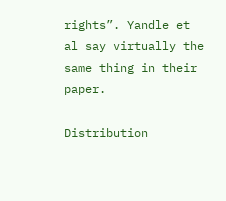rights”. Yandle et al say virtually the same thing in their paper.

Distribution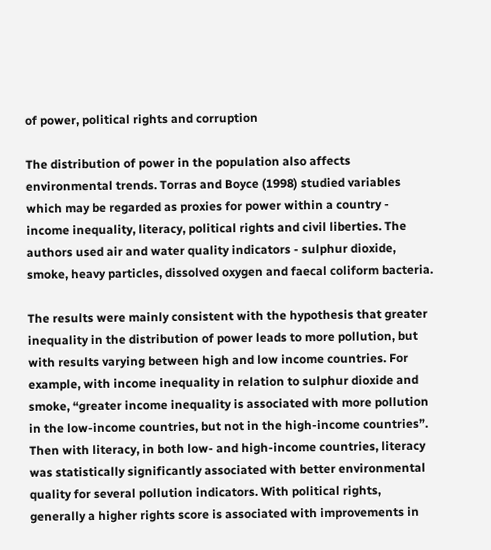of power, political rights and corruption

The distribution of power in the population also affects environmental trends. Torras and Boyce (1998) studied variables which may be regarded as proxies for power within a country - income inequality, literacy, political rights and civil liberties. The authors used air and water quality indicators - sulphur dioxide, smoke, heavy particles, dissolved oxygen and faecal coliform bacteria.

The results were mainly consistent with the hypothesis that greater inequality in the distribution of power leads to more pollution, but with results varying between high and low income countries. For example, with income inequality in relation to sulphur dioxide and smoke, “greater income inequality is associated with more pollution in the low-income countries, but not in the high-income countries”. Then with literacy, in both low- and high-income countries, literacy was statistically significantly associated with better environmental quality for several pollution indicators. With political rights, generally a higher rights score is associated with improvements in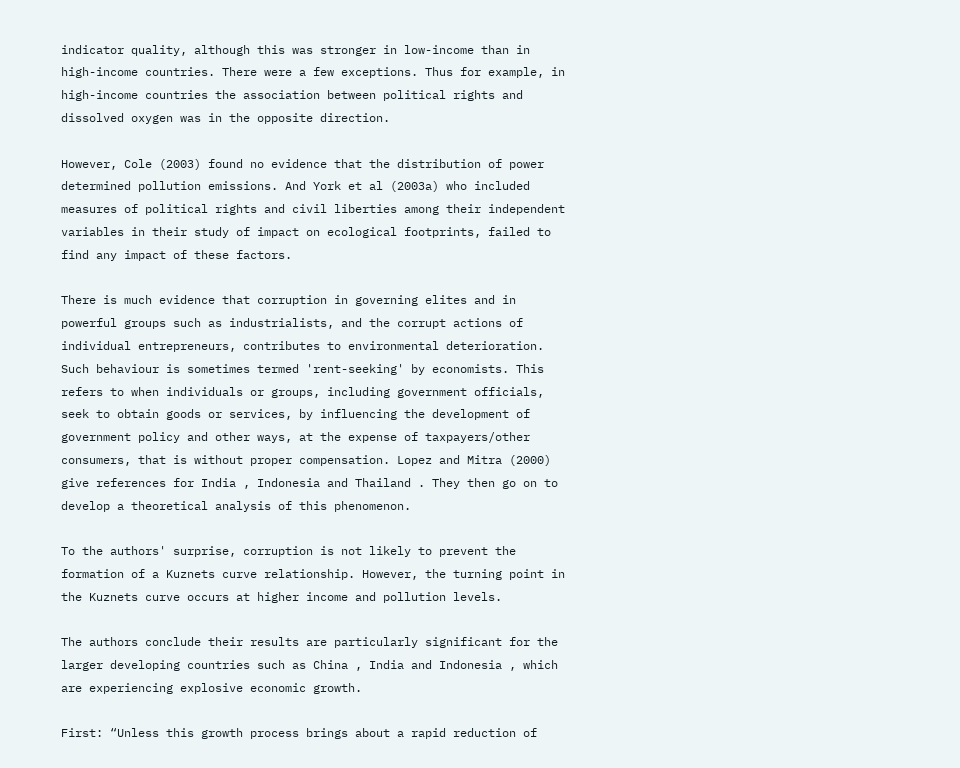indicator quality, although this was stronger in low-income than in high-income countries. There were a few exceptions. Thus for example, in high-income countries the association between political rights and dissolved oxygen was in the opposite direction.

However, Cole (2003) found no evidence that the distribution of power determined pollution emissions. And York et al (2003a) who included measures of political rights and civil liberties among their independent variables in their study of impact on ecological footprints, failed to find any impact of these factors.

There is much evidence that corruption in governing elites and in powerful groups such as industrialists, and the corrupt actions of individual entrepreneurs, contributes to environmental deterioration. Such behaviour is sometimes termed 'rent-seeking' by economists. This refers to when individuals or groups, including government officials, seek to obtain goods or services, by influencing the development of government policy and other ways, at the expense of taxpayers/other consumers, that is without proper compensation. Lopez and Mitra (2000) give references for India , Indonesia and Thailand . They then go on to develop a theoretical analysis of this phenomenon.

To the authors' surprise, corruption is not likely to prevent the formation of a Kuznets curve relationship. However, the turning point in the Kuznets curve occurs at higher income and pollution levels.

The authors conclude their results are particularly significant for the larger developing countries such as China , India and Indonesia , which are experiencing explosive economic growth.

First: “Unless this growth process brings about a rapid reduction of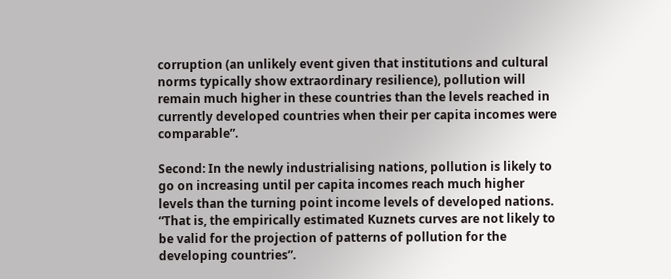corruption (an unlikely event given that institutions and cultural norms typically show extraordinary resilience), pollution will remain much higher in these countries than the levels reached in currently developed countries when their per capita incomes were comparable”.

Second: In the newly industrialising nations, pollution is likely to go on increasing until per capita incomes reach much higher levels than the turning point income levels of developed nations. “That is, the empirically estimated Kuznets curves are not likely to be valid for the projection of patterns of pollution for the developing countries”.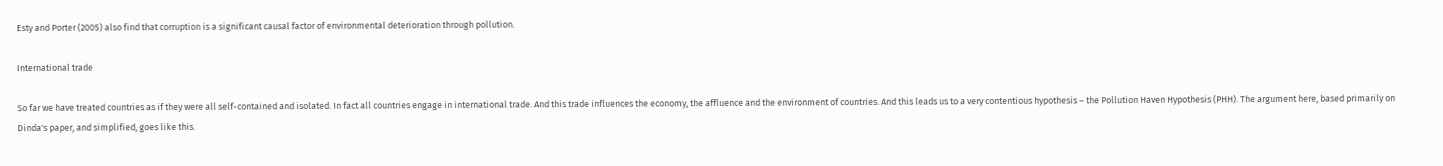Esty and Porter (2005) also find that corruption is a significant causal factor of environmental deterioration through pollution.

International trade

So far we have treated countries as if they were all self-contained and isolated. In fact all countries engage in international trade. And this trade influences the economy, the affluence and the environment of countries. And this leads us to a very contentious hypothesis – the Pollution Haven Hypothesis (PHH). The argument here, based primarily on Dinda's paper, and simplified, goes like this.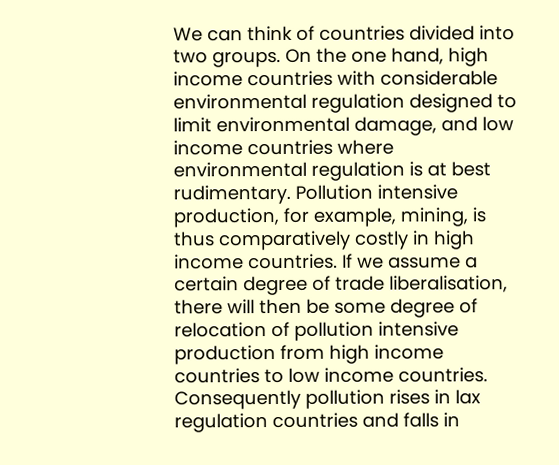We can think of countries divided into two groups. On the one hand, high income countries with considerable environmental regulation designed to limit environmental damage, and low income countries where environmental regulation is at best rudimentary. Pollution intensive production, for example, mining, is thus comparatively costly in high income countries. If we assume a certain degree of trade liberalisation, there will then be some degree of relocation of pollution intensive production from high income countries to low income countries. Consequently pollution rises in lax regulation countries and falls in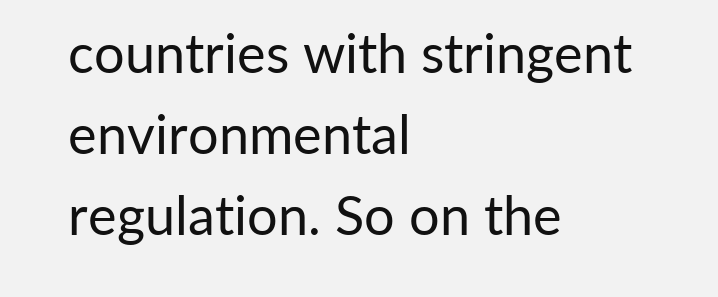countries with stringent environmental regulation. So on the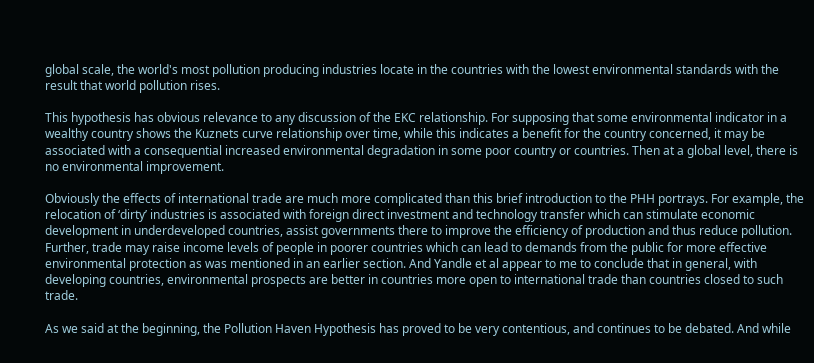global scale, the world's most pollution producing industries locate in the countries with the lowest environmental standards with the result that world pollution rises.

This hypothesis has obvious relevance to any discussion of the EKC relationship. For supposing that some environmental indicator in a wealthy country shows the Kuznets curve relationship over time, while this indicates a benefit for the country concerned, it may be associated with a consequential increased environmental degradation in some poor country or countries. Then at a global level, there is no environmental improvement.

Obviously the effects of international trade are much more complicated than this brief introduction to the PHH portrays. For example, the relocation of ‘dirty’ industries is associated with foreign direct investment and technology transfer which can stimulate economic development in underdeveloped countries, assist governments there to improve the efficiency of production and thus reduce pollution. Further, trade may raise income levels of people in poorer countries which can lead to demands from the public for more effective environmental protection as was mentioned in an earlier section. And Yandle et al appear to me to conclude that in general, with developing countries, environmental prospects are better in countries more open to international trade than countries closed to such trade.

As we said at the beginning, the Pollution Haven Hypothesis has proved to be very contentious, and continues to be debated. And while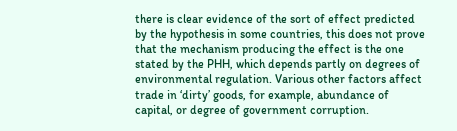there is clear evidence of the sort of effect predicted by the hypothesis in some countries, this does not prove that the mechanism producing the effect is the one stated by the PHH, which depends partly on degrees of environmental regulation. Various other factors affect trade in ‘dirty’ goods, for example, abundance of capital, or degree of government corruption.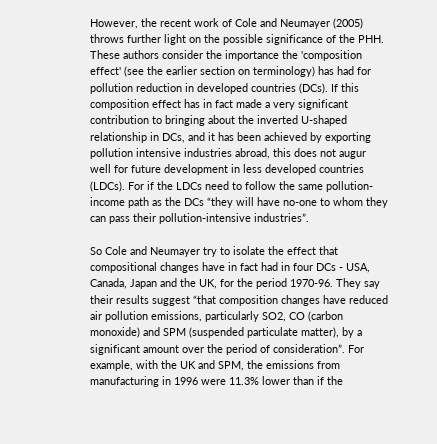However, the recent work of Cole and Neumayer (2005) throws further light on the possible significance of the PHH. These authors consider the importance the 'composition effect' (see the earlier section on terminology) has had for pollution reduction in developed countries (DCs). If this composition effect has in fact made a very significant contribution to bringing about the inverted U-shaped relationship in DCs, and it has been achieved by exporting pollution intensive industries abroad, this does not augur well for future development in less developed countries (LDCs). For if the LDCs need to follow the same pollution-income path as the DCs “they will have no-one to whom they can pass their pollution-intensive industries”.

So Cole and Neumayer try to isolate the effect that compositional changes have in fact had in four DCs - USA, Canada, Japan and the UK, for the period 1970-96. They say their results suggest “that composition changes have reduced air pollution emissions, particularly SO2, CO (carbon monoxide) and SPM (suspended particulate matter), by a significant amount over the period of consideration”. For example, with the UK and SPM, the emissions from manufacturing in 1996 were 11.3% lower than if the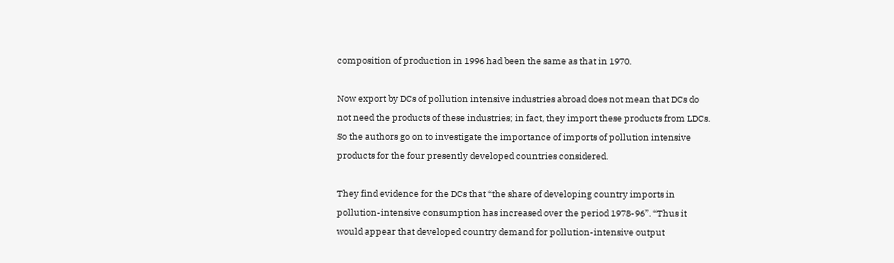composition of production in 1996 had been the same as that in 1970.

Now export by DCs of pollution intensive industries abroad does not mean that DCs do not need the products of these industries; in fact, they import these products from LDCs. So the authors go on to investigate the importance of imports of pollution intensive products for the four presently developed countries considered.

They find evidence for the DCs that “the share of developing country imports in pollution-intensive consumption has increased over the period 1978-96”. “Thus it would appear that developed country demand for pollution-intensive output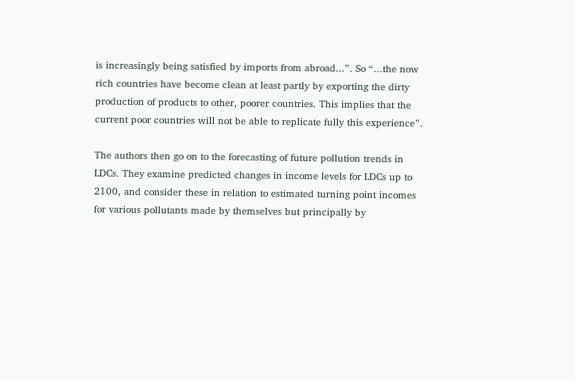is increasingly being satisfied by imports from abroad...”. So “...the now rich countries have become clean at least partly by exporting the dirty production of products to other, poorer countries. This implies that the current poor countries will not be able to replicate fully this experience”.

The authors then go on to the forecasting of future pollution trends in LDCs. They examine predicted changes in income levels for LDCs up to 2100, and consider these in relation to estimated turning point incomes for various pollutants made by themselves but principally by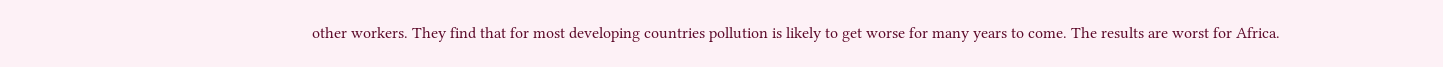other workers. They find that for most developing countries pollution is likely to get worse for many years to come. The results are worst for Africa.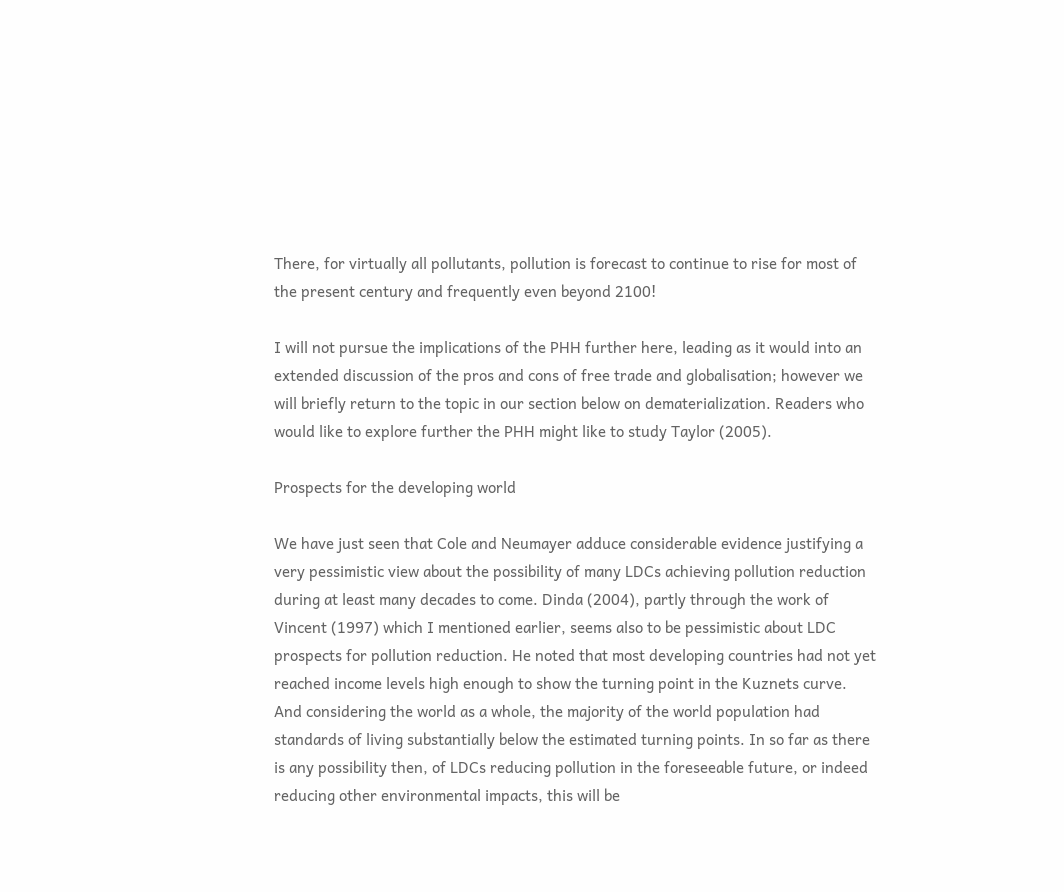There, for virtually all pollutants, pollution is forecast to continue to rise for most of the present century and frequently even beyond 2100!

I will not pursue the implications of the PHH further here, leading as it would into an extended discussion of the pros and cons of free trade and globalisation; however we will briefly return to the topic in our section below on dematerialization. Readers who would like to explore further the PHH might like to study Taylor (2005).

Prospects for the developing world

We have just seen that Cole and Neumayer adduce considerable evidence justifying a very pessimistic view about the possibility of many LDCs achieving pollution reduction during at least many decades to come. Dinda (2004), partly through the work of Vincent (1997) which I mentioned earlier, seems also to be pessimistic about LDC prospects for pollution reduction. He noted that most developing countries had not yet reached income levels high enough to show the turning point in the Kuznets curve. And considering the world as a whole, the majority of the world population had standards of living substantially below the estimated turning points. In so far as there is any possibility then, of LDCs reducing pollution in the foreseeable future, or indeed reducing other environmental impacts, this will be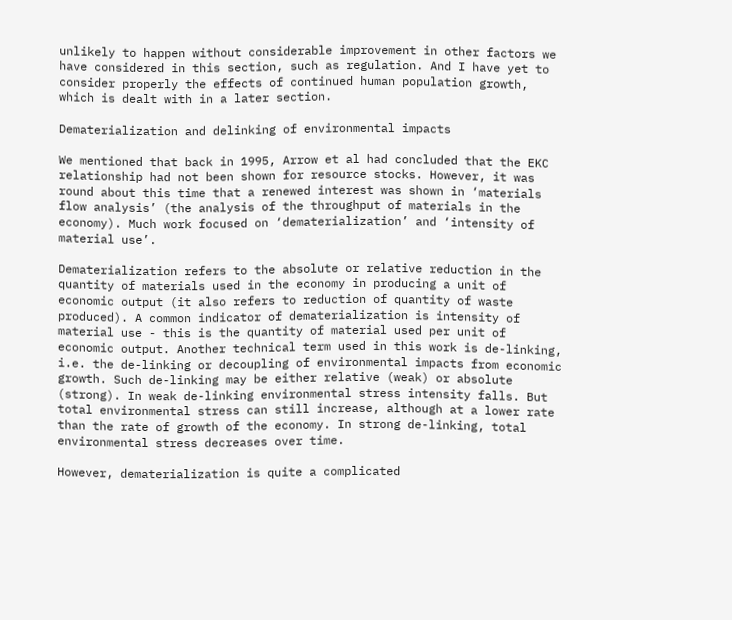unlikely to happen without considerable improvement in other factors we have considered in this section, such as regulation. And I have yet to consider properly the effects of continued human population growth, which is dealt with in a later section.

Dematerialization and delinking of environmental impacts

We mentioned that back in 1995, Arrow et al had concluded that the EKC relationship had not been shown for resource stocks. However, it was round about this time that a renewed interest was shown in ‘materials flow analysis’ (the analysis of the throughput of materials in the economy). Much work focused on ‘dematerialization’ and ‘intensity of material use’.

Dematerialization refers to the absolute or relative reduction in the quantity of materials used in the economy in producing a unit of economic output (it also refers to reduction of quantity of waste produced). A common indicator of dematerialization is intensity of material use - this is the quantity of material used per unit of economic output. Another technical term used in this work is de-linking, i.e. the de-linking or decoupling of environmental impacts from economic growth. Such de-linking may be either relative (weak) or absolute (strong). In weak de-linking environmental stress intensity falls. But total environmental stress can still increase, although at a lower rate than the rate of growth of the economy. In strong de-linking, total environmental stress decreases over time.

However, dematerialization is quite a complicated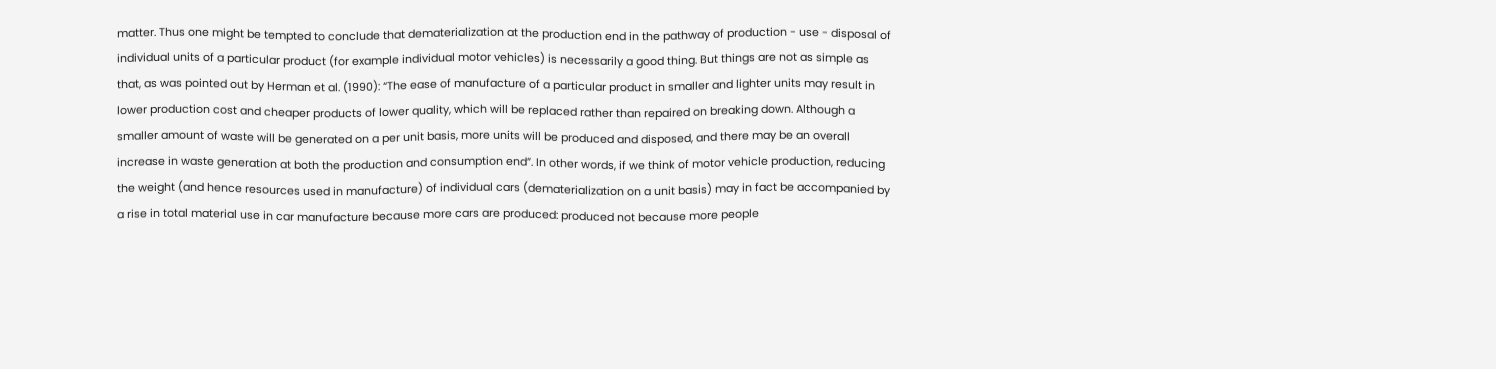matter. Thus one might be tempted to conclude that dematerialization at the production end in the pathway of production - use - disposal of individual units of a particular product (for example individual motor vehicles) is necessarily a good thing. But things are not as simple as that, as was pointed out by Herman et al. (1990): “The ease of manufacture of a particular product in smaller and lighter units may result in lower production cost and cheaper products of lower quality, which will be replaced rather than repaired on breaking down. Although a smaller amount of waste will be generated on a per unit basis, more units will be produced and disposed, and there may be an overall increase in waste generation at both the production and consumption end”. In other words, if we think of motor vehicle production, reducing the weight (and hence resources used in manufacture) of individual cars (dematerialization on a unit basis) may in fact be accompanied by a rise in total material use in car manufacture because more cars are produced: produced not because more people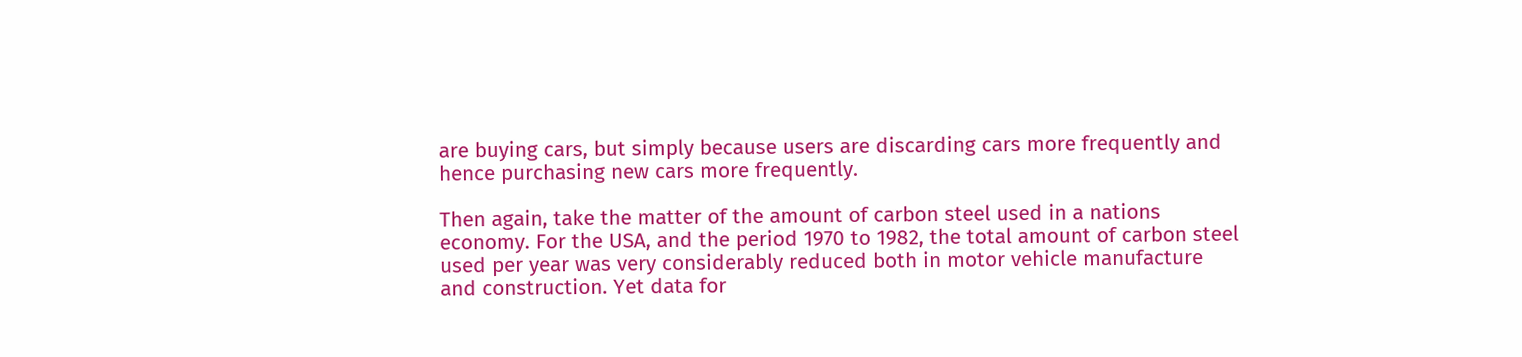are buying cars, but simply because users are discarding cars more frequently and hence purchasing new cars more frequently.

Then again, take the matter of the amount of carbon steel used in a nations economy. For the USA, and the period 1970 to 1982, the total amount of carbon steel used per year was very considerably reduced both in motor vehicle manufacture and construction. Yet data for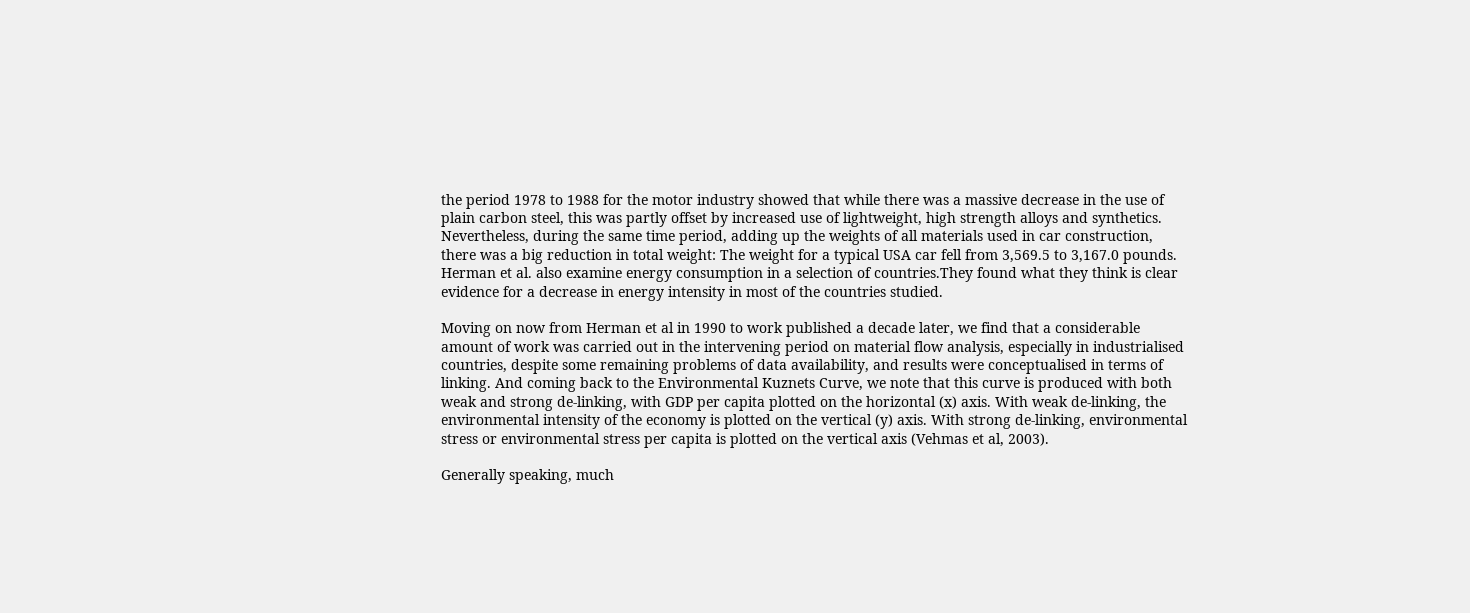the period 1978 to 1988 for the motor industry showed that while there was a massive decrease in the use of plain carbon steel, this was partly offset by increased use of lightweight, high strength alloys and synthetics. Nevertheless, during the same time period, adding up the weights of all materials used in car construction, there was a big reduction in total weight: The weight for a typical USA car fell from 3,569.5 to 3,167.0 pounds. Herman et al. also examine energy consumption in a selection of countries.They found what they think is clear evidence for a decrease in energy intensity in most of the countries studied.

Moving on now from Herman et al in 1990 to work published a decade later, we find that a considerable amount of work was carried out in the intervening period on material flow analysis, especially in industrialised countries, despite some remaining problems of data availability, and results were conceptualised in terms of linking. And coming back to the Environmental Kuznets Curve, we note that this curve is produced with both weak and strong de-linking, with GDP per capita plotted on the horizontal (x) axis. With weak de-linking, the environmental intensity of the economy is plotted on the vertical (y) axis. With strong de-linking, environmental stress or environmental stress per capita is plotted on the vertical axis (Vehmas et al, 2003).

Generally speaking, much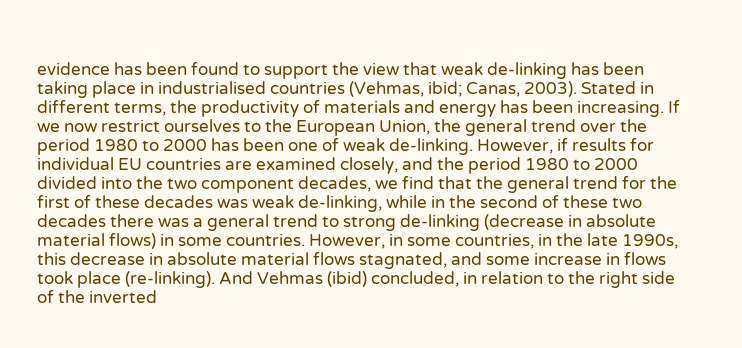evidence has been found to support the view that weak de-linking has been taking place in industrialised countries (Vehmas, ibid; Canas, 2003). Stated in different terms, the productivity of materials and energy has been increasing. If we now restrict ourselves to the European Union, the general trend over the period 1980 to 2000 has been one of weak de-linking. However, if results for individual EU countries are examined closely, and the period 1980 to 2000 divided into the two component decades, we find that the general trend for the first of these decades was weak de-linking, while in the second of these two decades there was a general trend to strong de-linking (decrease in absolute material flows) in some countries. However, in some countries, in the late 1990s, this decrease in absolute material flows stagnated, and some increase in flows took place (re-linking). And Vehmas (ibid) concluded, in relation to the right side of the inverted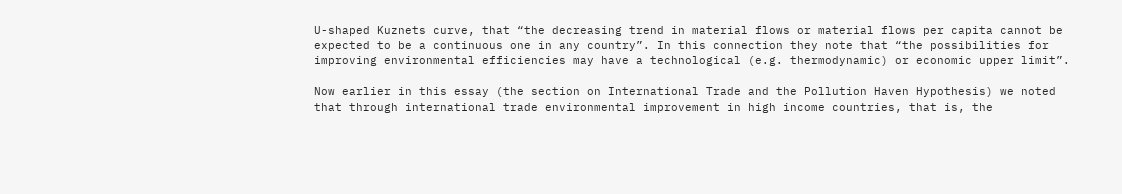U-shaped Kuznets curve, that “the decreasing trend in material flows or material flows per capita cannot be expected to be a continuous one in any country”. In this connection they note that “the possibilities for improving environmental efficiencies may have a technological (e.g. thermodynamic) or economic upper limit”.

Now earlier in this essay (the section on International Trade and the Pollution Haven Hypothesis) we noted that through international trade environmental improvement in high income countries, that is, the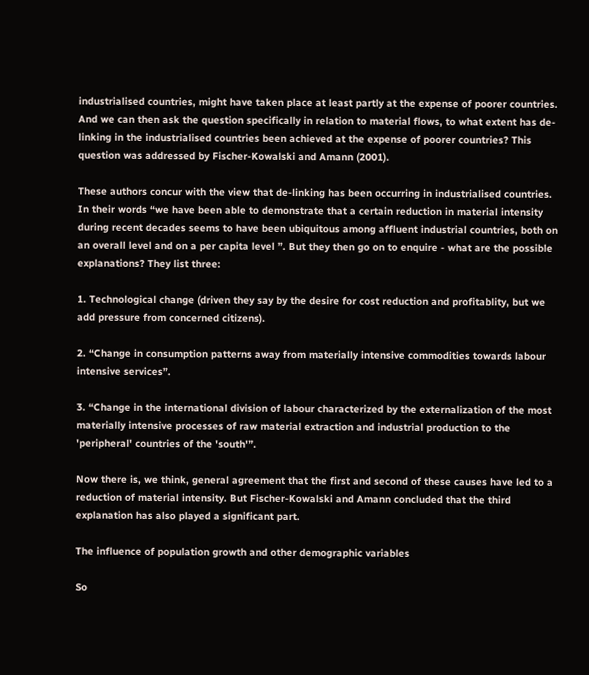industrialised countries, might have taken place at least partly at the expense of poorer countries. And we can then ask the question specifically in relation to material flows, to what extent has de-linking in the industrialised countries been achieved at the expense of poorer countries? This question was addressed by Fischer-Kowalski and Amann (2001).

These authors concur with the view that de-linking has been occurring in industrialised countries. In their words “we have been able to demonstrate that a certain reduction in material intensity during recent decades seems to have been ubiquitous among affluent industrial countries, both on an overall level and on a per capita level ”. But they then go on to enquire - what are the possible explanations? They list three:

1. Technological change (driven they say by the desire for cost reduction and profitablity, but we add pressure from concerned citizens).

2. “Change in consumption patterns away from materially intensive commodities towards labour intensive services”.

3. “Change in the international division of labour characterized by the externalization of the most materially intensive processes of raw material extraction and industrial production to the 'peripheral' countries of the 'south'”.

Now there is, we think, general agreement that the first and second of these causes have led to a reduction of material intensity. But Fischer-Kowalski and Amann concluded that the third explanation has also played a significant part.

The influence of population growth and other demographic variables

So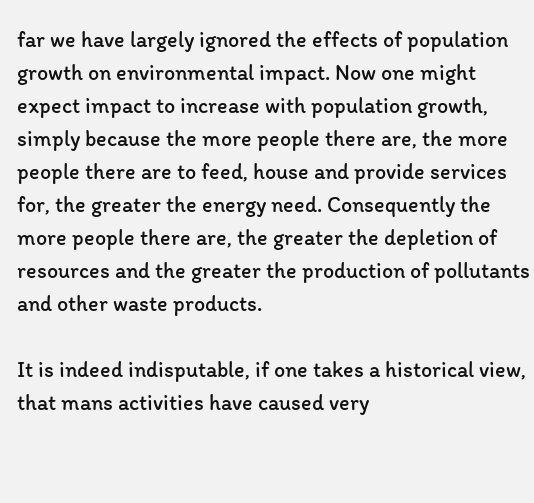far we have largely ignored the effects of population growth on environmental impact. Now one might expect impact to increase with population growth, simply because the more people there are, the more people there are to feed, house and provide services for, the greater the energy need. Consequently the more people there are, the greater the depletion of resources and the greater the production of pollutants and other waste products.

It is indeed indisputable, if one takes a historical view, that mans activities have caused very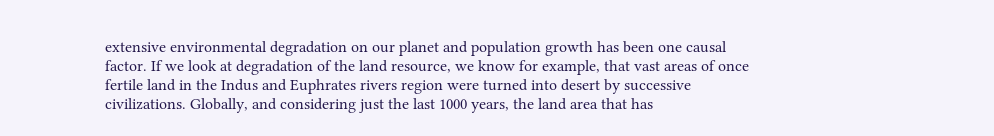extensive environmental degradation on our planet and population growth has been one causal factor. If we look at degradation of the land resource, we know for example, that vast areas of once fertile land in the Indus and Euphrates rivers region were turned into desert by successive civilizations. Globally, and considering just the last 1000 years, the land area that has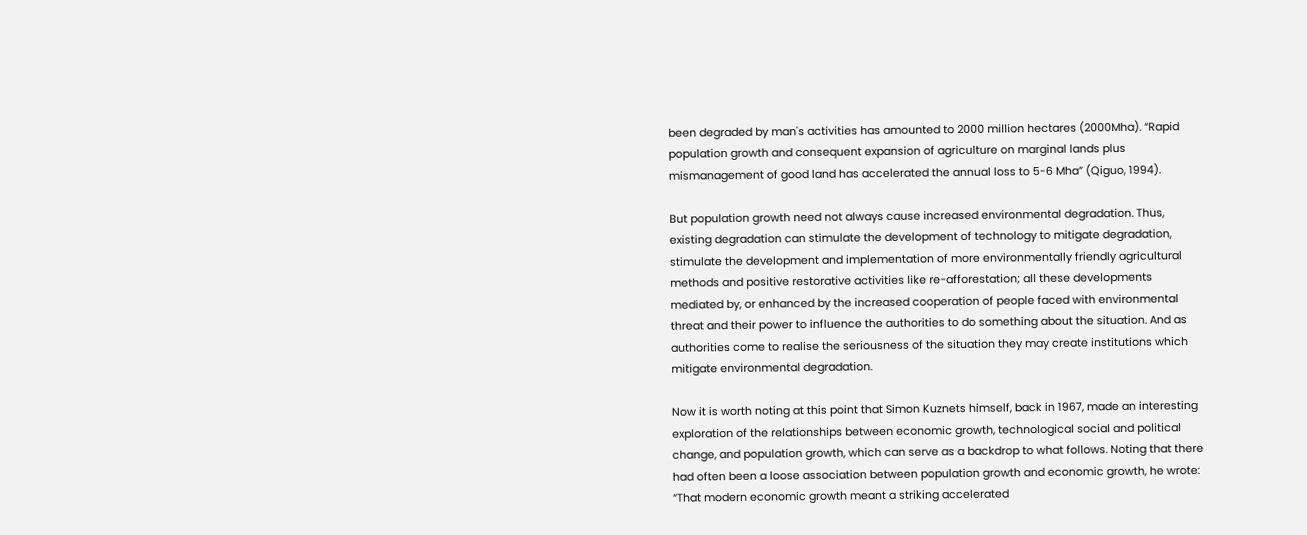been degraded by man's activities has amounted to 2000 million hectares (2000Mha). “Rapid population growth and consequent expansion of agriculture on marginal lands plus mismanagement of good land has accelerated the annual loss to 5-6 Mha” (Qiguo, 1994).

But population growth need not always cause increased environmental degradation. Thus, existing degradation can stimulate the development of technology to mitigate degradation, stimulate the development and implementation of more environmentally friendly agricultural methods and positive restorative activities like re-afforestation; all these developments mediated by, or enhanced by the increased cooperation of people faced with environmental threat and their power to influence the authorities to do something about the situation. And as authorities come to realise the seriousness of the situation they may create institutions which mitigate environmental degradation.

Now it is worth noting at this point that Simon Kuznets himself, back in 1967, made an interesting exploration of the relationships between economic growth, technological social and political change, and population growth, which can serve as a backdrop to what follows. Noting that there had often been a loose association between population growth and economic growth, he wrote:
“That modern economic growth meant a striking accelerated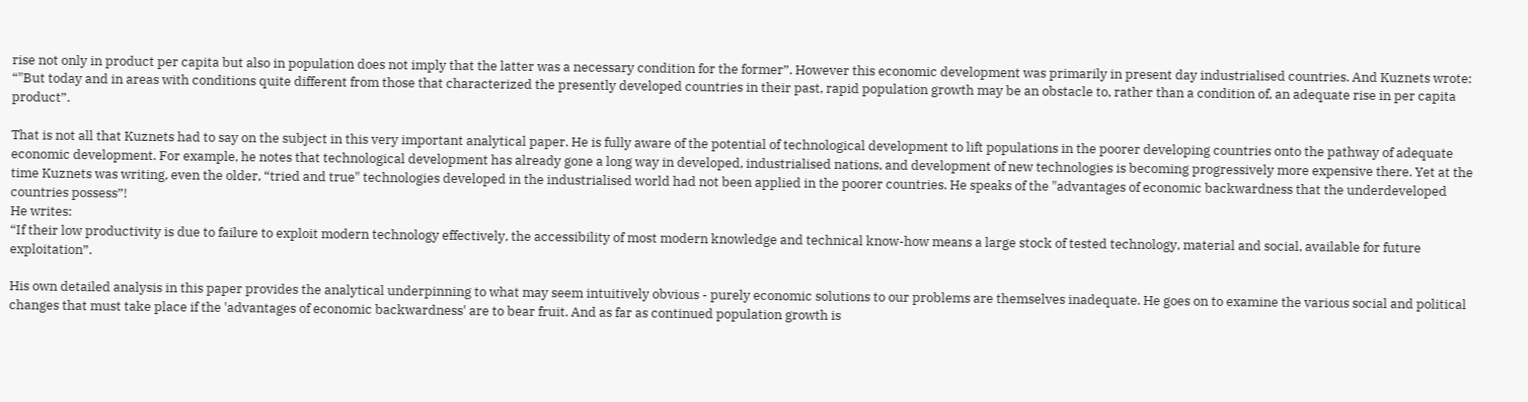rise not only in product per capita but also in population does not imply that the latter was a necessary condition for the former”. However this economic development was primarily in present day industrialised countries. And Kuznets wrote: “"But today and in areas with conditions quite different from those that characterized the presently developed countries in their past, rapid population growth may be an obstacle to, rather than a condition of, an adequate rise in per capita product”.

That is not all that Kuznets had to say on the subject in this very important analytical paper. He is fully aware of the potential of technological development to lift populations in the poorer developing countries onto the pathway of adequate economic development. For example, he notes that technological development has already gone a long way in developed, industrialised nations, and development of new technologies is becoming progressively more expensive there. Yet at the time Kuznets was writing, even the older, “tried and true" technologies developed in the industrialised world had not been applied in the poorer countries. He speaks of the "advantages of economic backwardness that the underdeveloped countries possess”!
He writes:
“If their low productivity is due to failure to exploit modern technology effectively, the accessibility of most modern knowledge and technical know-how means a large stock of tested technology, material and social, available for future exploitation”.

His own detailed analysis in this paper provides the analytical underpinning to what may seem intuitively obvious - purely economic solutions to our problems are themselves inadequate. He goes on to examine the various social and political changes that must take place if the 'advantages of economic backwardness' are to bear fruit. And as far as continued population growth is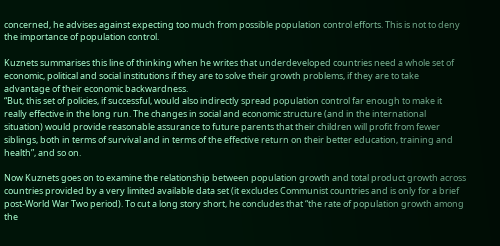concerned, he advises against expecting too much from possible population control efforts. This is not to deny the importance of population control.

Kuznets summarises this line of thinking when he writes that underdeveloped countries need a whole set of economic, political and social institutions if they are to solve their growth problems, if they are to take advantage of their economic backwardness.
“But, this set of policies, if successful, would also indirectly spread population control far enough to make it really effective in the long run. The changes in social and economic structure (and in the international situation) would provide reasonable assurance to future parents that their children will profit from fewer siblings, both in terms of survival and in terms of the effective return on their better education, training and health”, and so on.

Now Kuznets goes on to examine the relationship between population growth and total product growth across countries provided by a very limited available data set (it excludes Communist countries and is only for a brief post-World War Two period). To cut a long story short, he concludes that “the rate of population growth among the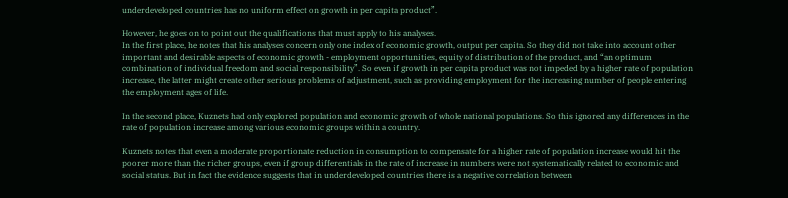underdeveloped countries has no uniform effect on growth in per capita product”.

However, he goes on to point out the qualifications that must apply to his analyses.
In the first place, he notes that his analyses concern only one index of economic growth, output per capita. So they did not take into account other important and desirable aspects of economic growth - employment opportunities, equity of distribution of the product, and “an optimum combination of individual freedom and social responsibility”. So even if growth in per capita product was not impeded by a higher rate of population increase, the latter might create other serious problems of adjustment, such as providing employment for the increasing number of people entering the employment ages of life.

In the second place, Kuznets had only explored population and economic growth of whole national populations. So this ignored any differences in the rate of population increase among various economic groups within a country.

Kuznets notes that even a moderate proportionate reduction in consumption to compensate for a higher rate of population increase would hit the poorer more than the richer groups, even if group differentials in the rate of increase in numbers were not systematically related to economic and social status. But in fact the evidence suggests that in underdeveloped countries there is a negative correlation between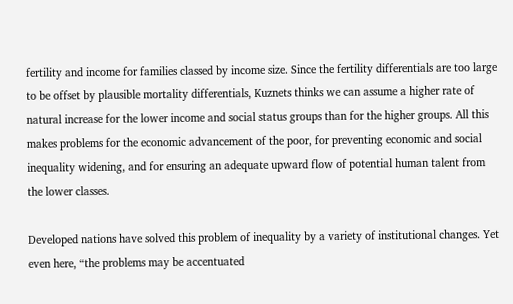fertility and income for families classed by income size. Since the fertility differentials are too large to be offset by plausible mortality differentials, Kuznets thinks we can assume a higher rate of natural increase for the lower income and social status groups than for the higher groups. All this makes problems for the economic advancement of the poor, for preventing economic and social inequality widening, and for ensuring an adequate upward flow of potential human talent from the lower classes.

Developed nations have solved this problem of inequality by a variety of institutional changes. Yet even here, “the problems may be accentuated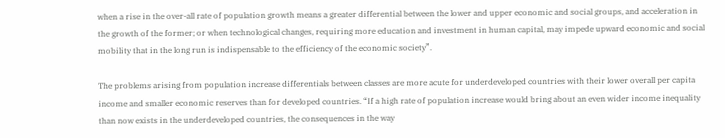when a rise in the over-all rate of population growth means a greater differential between the lower and upper economic and social groups, and acceleration in the growth of the former; or when technological changes, requiring more education and investment in human capital, may impede upward economic and social mobility that in the long run is indispensable to the efficiency of the economic society”.

The problems arising from population increase differentials between classes are more acute for underdeveloped countries with their lower overall per capita income and smaller economic reserves than for developed countries. “If a high rate of population increase would bring about an even wider income inequality than now exists in the underdeveloped countries, the consequences in the way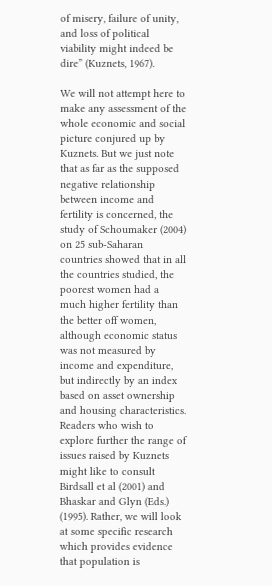of misery, failure of unity, and loss of political viability might indeed be dire” (Kuznets, 1967).

We will not attempt here to make any assessment of the whole economic and social picture conjured up by Kuznets. But we just note that as far as the supposed negative relationship between income and fertility is concerned, the study of Schoumaker (2004) on 25 sub-Saharan countries showed that in all the countries studied, the poorest women had a much higher fertility than the better off women, although economic status was not measured by income and expenditure, but indirectly by an index based on asset ownership and housing characteristics. Readers who wish to explore further the range of issues raised by Kuznets might like to consult Birdsall et al (2001) and Bhaskar and Glyn (Eds.) (1995). Rather, we will look at some specific research which provides evidence that population is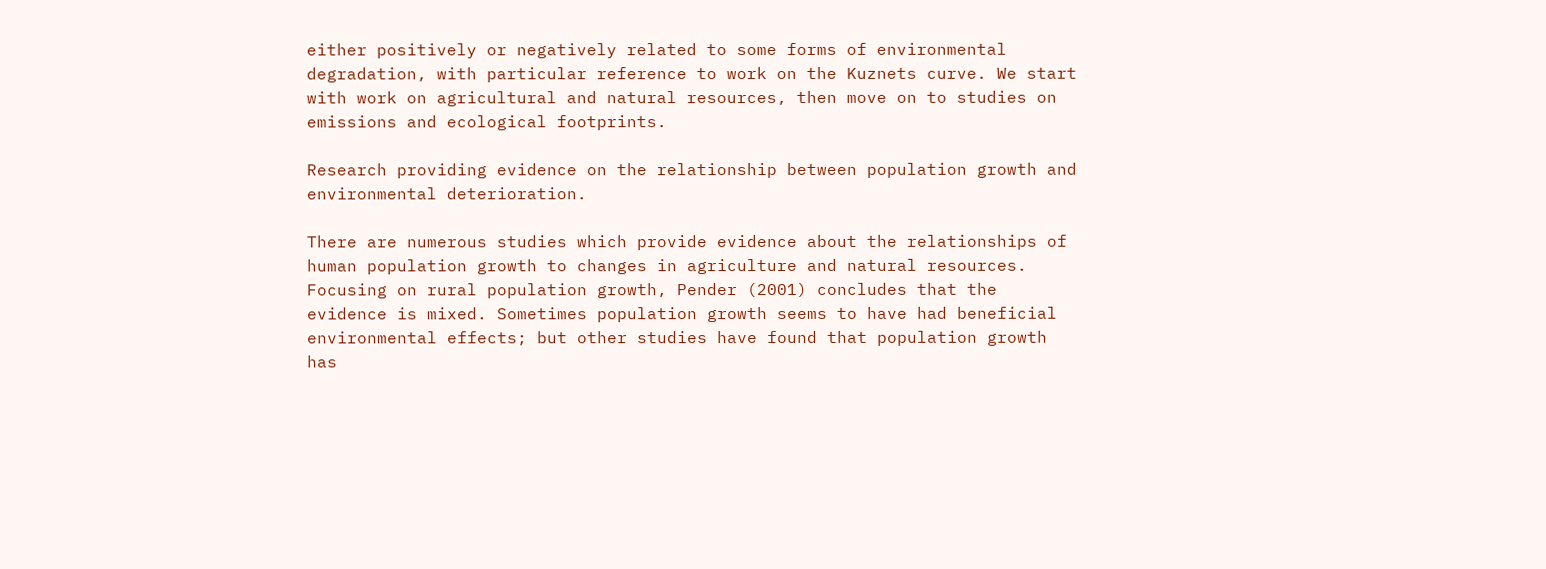either positively or negatively related to some forms of environmental degradation, with particular reference to work on the Kuznets curve. We start with work on agricultural and natural resources, then move on to studies on emissions and ecological footprints.

Research providing evidence on the relationship between population growth and environmental deterioration.

There are numerous studies which provide evidence about the relationships of human population growth to changes in agriculture and natural resources. Focusing on rural population growth, Pender (2001) concludes that the evidence is mixed. Sometimes population growth seems to have had beneficial environmental effects; but other studies have found that population growth has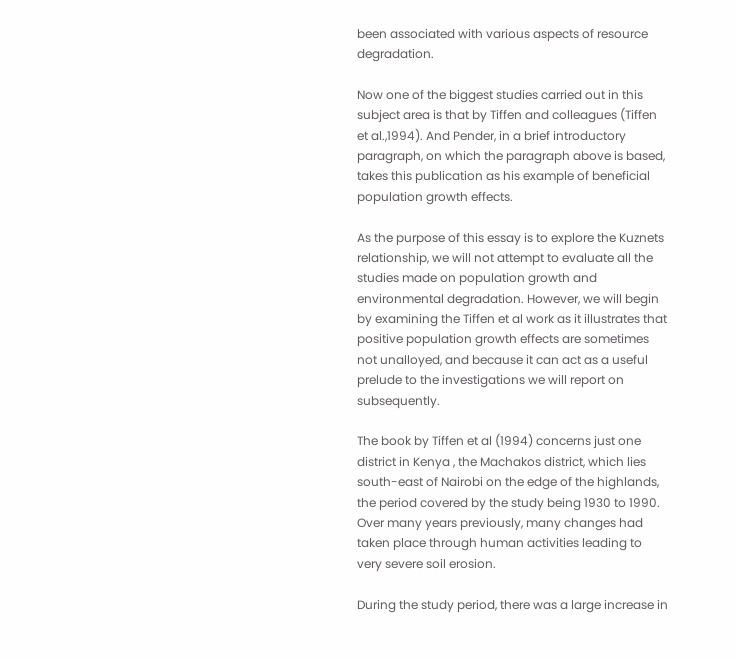been associated with various aspects of resource degradation.

Now one of the biggest studies carried out in this subject area is that by Tiffen and colleagues (Tiffen et al.,1994). And Pender, in a brief introductory paragraph, on which the paragraph above is based, takes this publication as his example of beneficial population growth effects.

As the purpose of this essay is to explore the Kuznets relationship, we will not attempt to evaluate all the studies made on population growth and environmental degradation. However, we will begin by examining the Tiffen et al work as it illustrates that positive population growth effects are sometimes not unalloyed, and because it can act as a useful prelude to the investigations we will report on subsequently.

The book by Tiffen et al (1994) concerns just one district in Kenya , the Machakos district, which lies south-east of Nairobi on the edge of the highlands, the period covered by the study being 1930 to 1990. Over many years previously, many changes had taken place through human activities leading to very severe soil erosion.

During the study period, there was a large increase in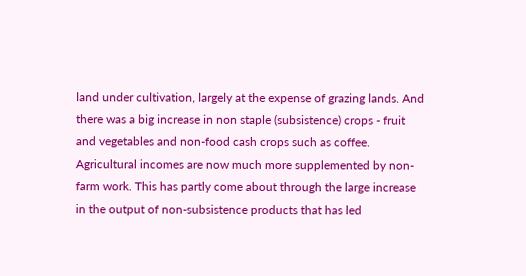land under cultivation, largely at the expense of grazing lands. And there was a big increase in non staple (subsistence) crops - fruit and vegetables and non-food cash crops such as coffee. Agricultural incomes are now much more supplemented by non-farm work. This has partly come about through the large increase in the output of non-subsistence products that has led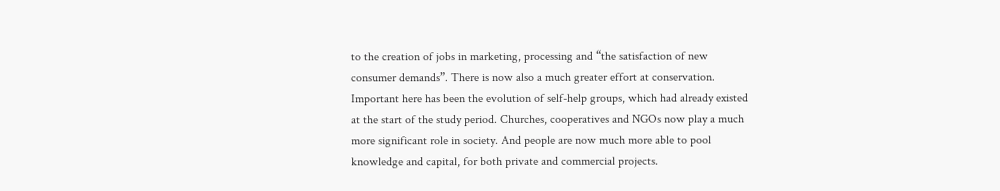to the creation of jobs in marketing, processing and “the satisfaction of new consumer demands”. There is now also a much greater effort at conservation. Important here has been the evolution of self-help groups, which had already existed at the start of the study period. Churches, cooperatives and NGOs now play a much more significant role in society. And people are now much more able to pool knowledge and capital, for both private and commercial projects.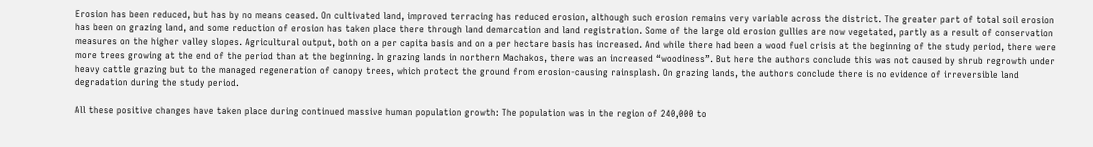Erosion has been reduced, but has by no means ceased. On cultivated land, improved terracing has reduced erosion, although such erosion remains very variable across the district. The greater part of total soil erosion has been on grazing land, and some reduction of erosion has taken place there through land demarcation and land registration. Some of the large old erosion gullies are now vegetated, partly as a result of conservation measures on the higher valley slopes. Agricultural output, both on a per capita basis and on a per hectare basis has increased. And while there had been a wood fuel crisis at the beginning of the study period, there were more trees growing at the end of the period than at the beginning. In grazing lands in northern Machakos, there was an increased “woodiness”. But here the authors conclude this was not caused by shrub regrowth under heavy cattle grazing but to the managed regeneration of canopy trees, which protect the ground from erosion-causing rainsplash. On grazing lands, the authors conclude there is no evidence of irreversible land degradation during the study period.

All these positive changes have taken place during continued massive human population growth: The population was in the region of 240,000 to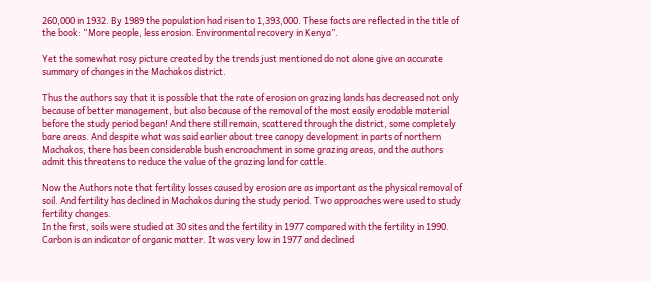260,000 in 1932. By 1989 the population had risen to 1,393,000. These facts are reflected in the title of the book: “More people, less erosion. Environmental recovery in Kenya”.

Yet the somewhat rosy picture created by the trends just mentioned do not alone give an accurate summary of changes in the Machakos district.

Thus the authors say that it is possible that the rate of erosion on grazing lands has decreased not only because of better management, but also because of the removal of the most easily erodable material before the study period began! And there still remain, scattered through the district, some completely bare areas. And despite what was said earlier about tree canopy development in parts of northern Machakos, there has been considerable bush encroachment in some grazing areas, and the authors admit this threatens to reduce the value of the grazing land for cattle.

Now the Authors note that fertility losses caused by erosion are as important as the physical removal of soil. And fertility has declined in Machakos during the study period. Two approaches were used to study fertility changes.
In the first, soils were studied at 30 sites and the fertility in 1977 compared with the fertility in 1990. Carbon is an indicator of organic matter. It was very low in 1977 and declined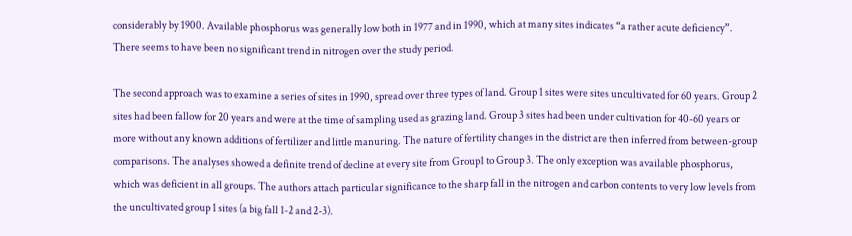considerably by 1900. Available phosphorus was generally low both in 1977 and in 1990, which at many sites indicates “a rather acute deficiency”. There seems to have been no significant trend in nitrogen over the study period.

The second approach was to examine a series of sites in 1990, spread over three types of land. Group 1 sites were sites uncultivated for 60 years. Group 2 sites had been fallow for 20 years and were at the time of sampling used as grazing land. Group 3 sites had been under cultivation for 40-60 years or more without any known additions of fertilizer and little manuring. The nature of fertility changes in the district are then inferred from between-group comparisons. The analyses showed a definite trend of decline at every site from Group1 to Group 3. The only exception was available phosphorus, which was deficient in all groups. The authors attach particular significance to the sharp fall in the nitrogen and carbon contents to very low levels from the uncultivated group 1 sites (a big fall 1-2 and 2-3).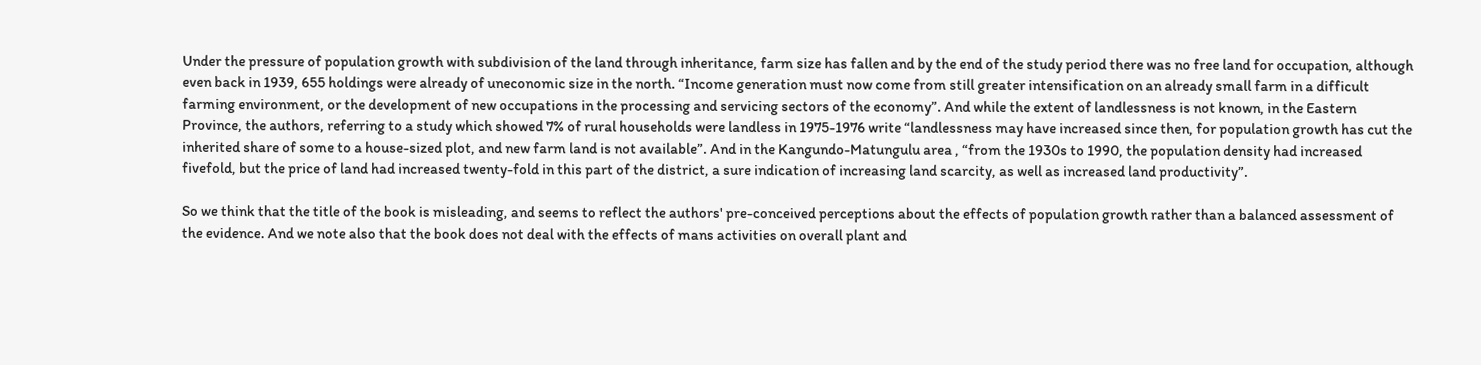Under the pressure of population growth with subdivision of the land through inheritance, farm size has fallen and by the end of the study period there was no free land for occupation, although even back in 1939, 655 holdings were already of uneconomic size in the north. “Income generation must now come from still greater intensification on an already small farm in a difficult farming environment, or the development of new occupations in the processing and servicing sectors of the economy”. And while the extent of landlessness is not known, in the Eastern Province, the authors, referring to a study which showed 7% of rural households were landless in 1975-1976 write “landlessness may have increased since then, for population growth has cut the inherited share of some to a house-sized plot, and new farm land is not available”. And in the Kangundo-Matungulu area , “from the 1930s to 1990, the population density had increased fivefold, but the price of land had increased twenty-fold in this part of the district, a sure indication of increasing land scarcity, as well as increased land productivity”.

So we think that the title of the book is misleading, and seems to reflect the authors' pre-conceived perceptions about the effects of population growth rather than a balanced assessment of the evidence. And we note also that the book does not deal with the effects of mans activities on overall plant and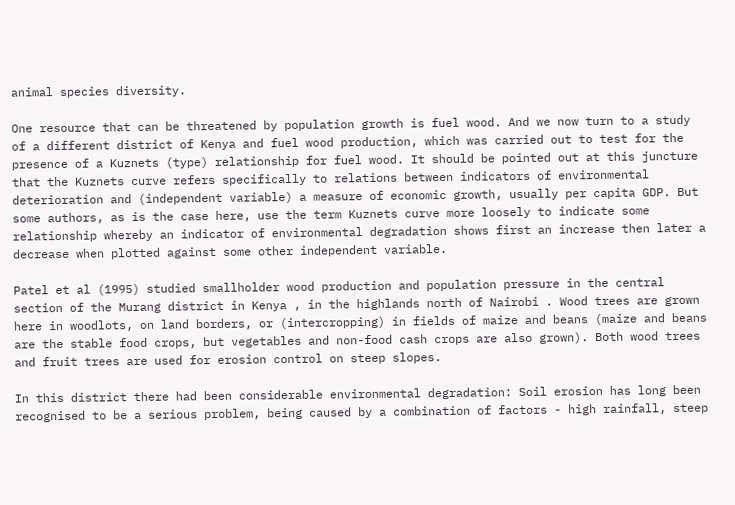animal species diversity.

One resource that can be threatened by population growth is fuel wood. And we now turn to a study of a different district of Kenya and fuel wood production, which was carried out to test for the presence of a Kuznets (type) relationship for fuel wood. It should be pointed out at this juncture that the Kuznets curve refers specifically to relations between indicators of environmental deterioration and (independent variable) a measure of economic growth, usually per capita GDP. But some authors, as is the case here, use the term Kuznets curve more loosely to indicate some relationship whereby an indicator of environmental degradation shows first an increase then later a decrease when plotted against some other independent variable.

Patel et al (1995) studied smallholder wood production and population pressure in the central section of the Murang district in Kenya , in the highlands north of Nairobi . Wood trees are grown here in woodlots, on land borders, or (intercropping) in fields of maize and beans (maize and beans are the stable food crops, but vegetables and non-food cash crops are also grown). Both wood trees and fruit trees are used for erosion control on steep slopes.

In this district there had been considerable environmental degradation: Soil erosion has long been recognised to be a serious problem, being caused by a combination of factors - high rainfall, steep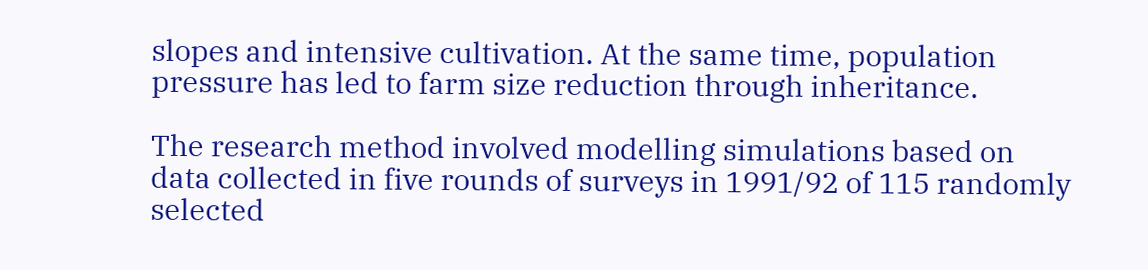slopes and intensive cultivation. At the same time, population pressure has led to farm size reduction through inheritance.

The research method involved modelling simulations based on data collected in five rounds of surveys in 1991/92 of 115 randomly selected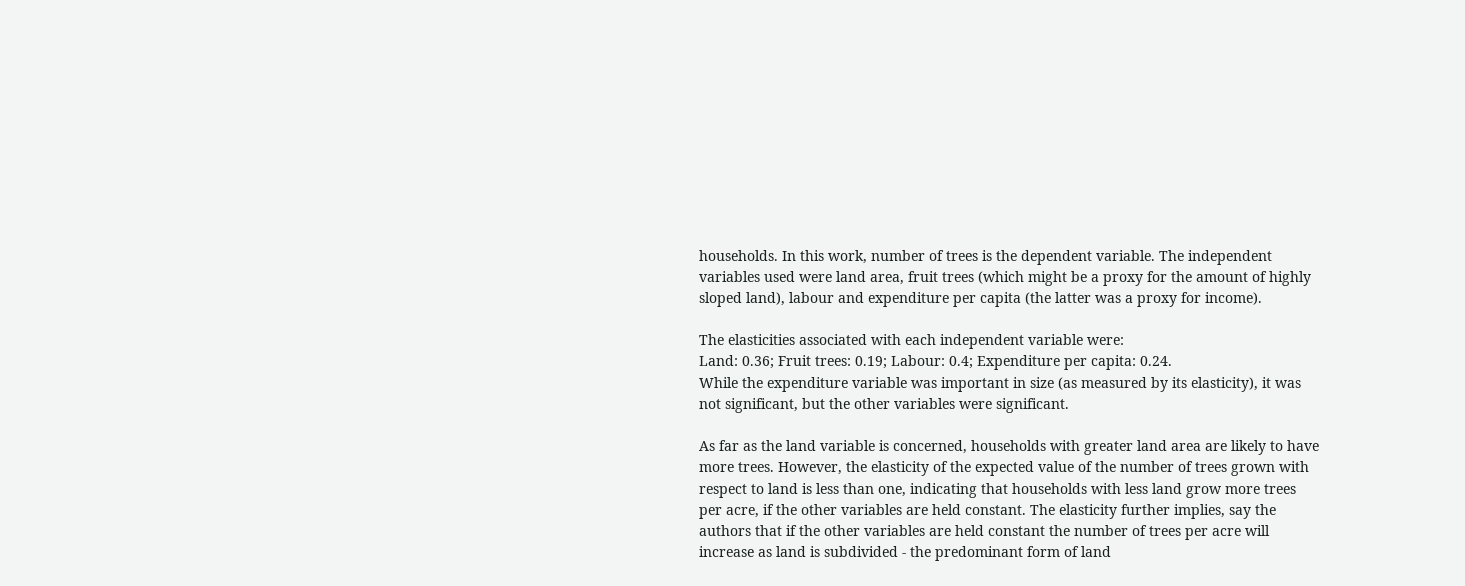households. In this work, number of trees is the dependent variable. The independent variables used were land area, fruit trees (which might be a proxy for the amount of highly sloped land), labour and expenditure per capita (the latter was a proxy for income).

The elasticities associated with each independent variable were:
Land: 0.36; Fruit trees: 0.19; Labour: 0.4; Expenditure per capita: 0.24.
While the expenditure variable was important in size (as measured by its elasticity), it was not significant, but the other variables were significant.

As far as the land variable is concerned, households with greater land area are likely to have more trees. However, the elasticity of the expected value of the number of trees grown with respect to land is less than one, indicating that households with less land grow more trees per acre, if the other variables are held constant. The elasticity further implies, say the authors that if the other variables are held constant the number of trees per acre will increase as land is subdivided - the predominant form of land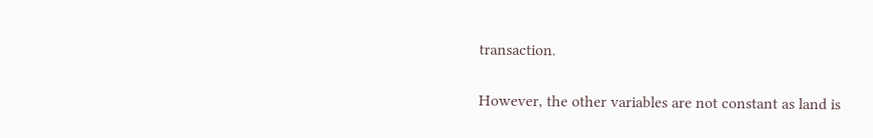transaction.

However, the other variables are not constant as land is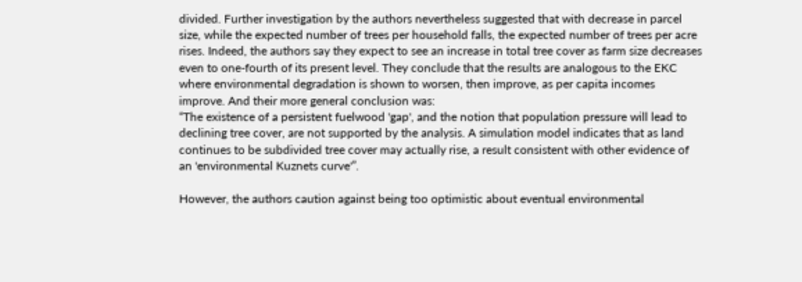divided. Further investigation by the authors nevertheless suggested that with decrease in parcel size, while the expected number of trees per household falls, the expected number of trees per acre rises. Indeed, the authors say they expect to see an increase in total tree cover as farm size decreases even to one-fourth of its present level. They conclude that the results are analogous to the EKC where environmental degradation is shown to worsen, then improve, as per capita incomes improve. And their more general conclusion was:
“The existence of a persistent fuelwood 'gap', and the notion that population pressure will lead to declining tree cover, are not supported by the analysis. A simulation model indicates that as land continues to be subdivided tree cover may actually rise, a result consistent with other evidence of an 'environmental Kuznets curve'”.

However, the authors caution against being too optimistic about eventual environmental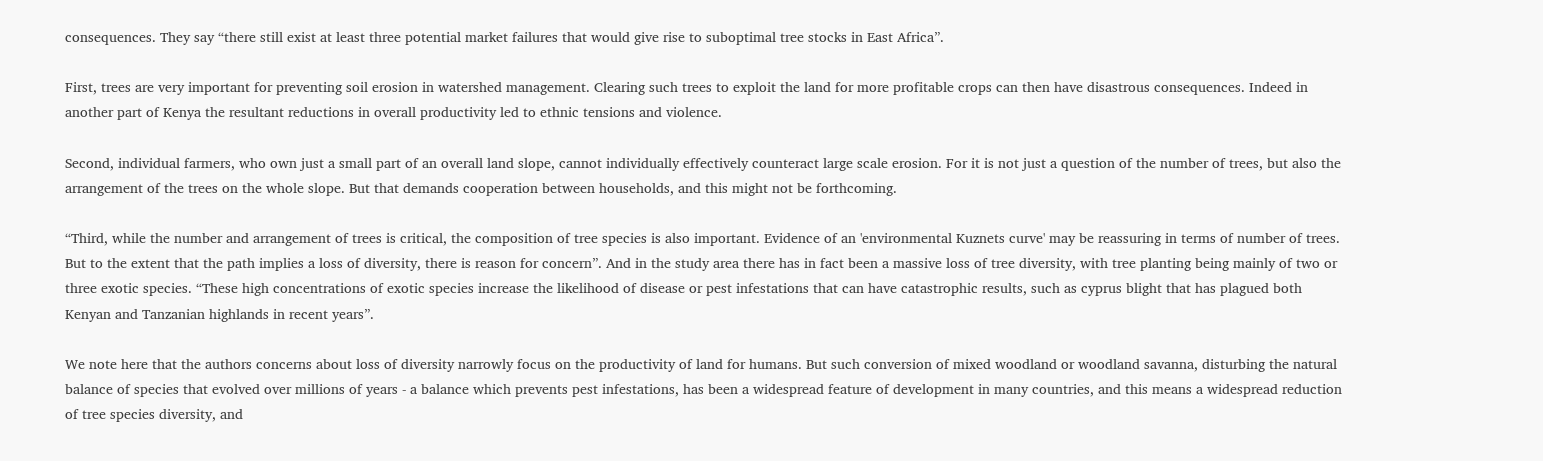consequences. They say “there still exist at least three potential market failures that would give rise to suboptimal tree stocks in East Africa”.

First, trees are very important for preventing soil erosion in watershed management. Clearing such trees to exploit the land for more profitable crops can then have disastrous consequences. Indeed in another part of Kenya the resultant reductions in overall productivity led to ethnic tensions and violence.

Second, individual farmers, who own just a small part of an overall land slope, cannot individually effectively counteract large scale erosion. For it is not just a question of the number of trees, but also the arrangement of the trees on the whole slope. But that demands cooperation between households, and this might not be forthcoming.

“Third, while the number and arrangement of trees is critical, the composition of tree species is also important. Evidence of an 'environmental Kuznets curve' may be reassuring in terms of number of trees. But to the extent that the path implies a loss of diversity, there is reason for concern”. And in the study area there has in fact been a massive loss of tree diversity, with tree planting being mainly of two or three exotic species. “These high concentrations of exotic species increase the likelihood of disease or pest infestations that can have catastrophic results, such as cyprus blight that has plagued both Kenyan and Tanzanian highlands in recent years”.

We note here that the authors concerns about loss of diversity narrowly focus on the productivity of land for humans. But such conversion of mixed woodland or woodland savanna, disturbing the natural balance of species that evolved over millions of years - a balance which prevents pest infestations, has been a widespread feature of development in many countries, and this means a widespread reduction of tree species diversity, and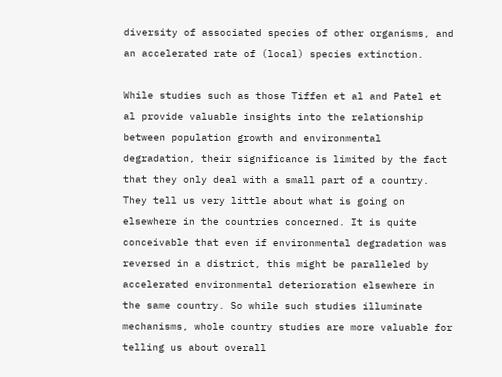diversity of associated species of other organisms, and an accelerated rate of (local) species extinction.

While studies such as those Tiffen et al and Patel et al provide valuable insights into the relationship between population growth and environmental degradation, their significance is limited by the fact that they only deal with a small part of a country. They tell us very little about what is going on elsewhere in the countries concerned. It is quite conceivable that even if environmental degradation was reversed in a district, this might be paralleled by accelerated environmental deterioration elsewhere in the same country. So while such studies illuminate mechanisms, whole country studies are more valuable for telling us about overall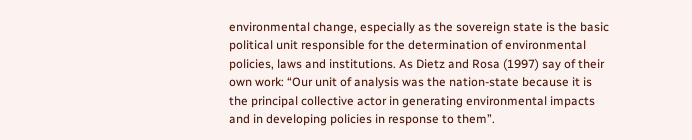environmental change, especially as the sovereign state is the basic political unit responsible for the determination of environmental policies, laws and institutions. As Dietz and Rosa (1997) say of their own work: “Our unit of analysis was the nation-state because it is the principal collective actor in generating environmental impacts and in developing policies in response to them”.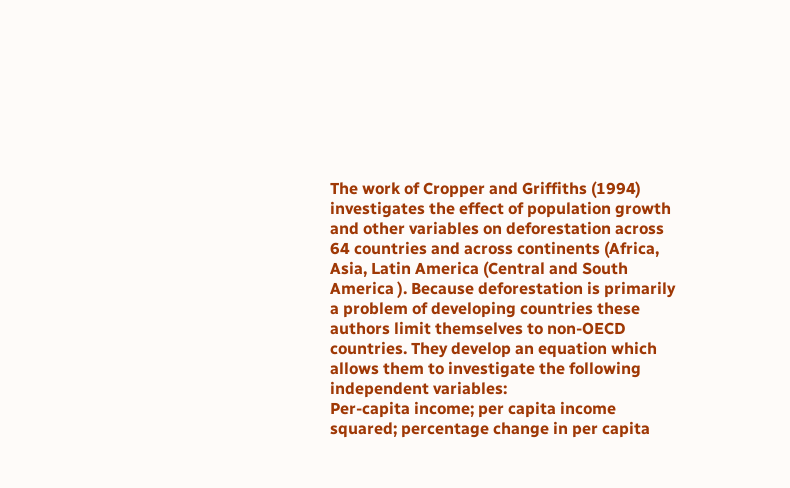The work of Cropper and Griffiths (1994) investigates the effect of population growth and other variables on deforestation across 64 countries and across continents (Africa, Asia, Latin America (Central and South America ). Because deforestation is primarily a problem of developing countries these authors limit themselves to non-OECD countries. They develop an equation which allows them to investigate the following independent variables:
Per-capita income; per capita income squared; percentage change in per capita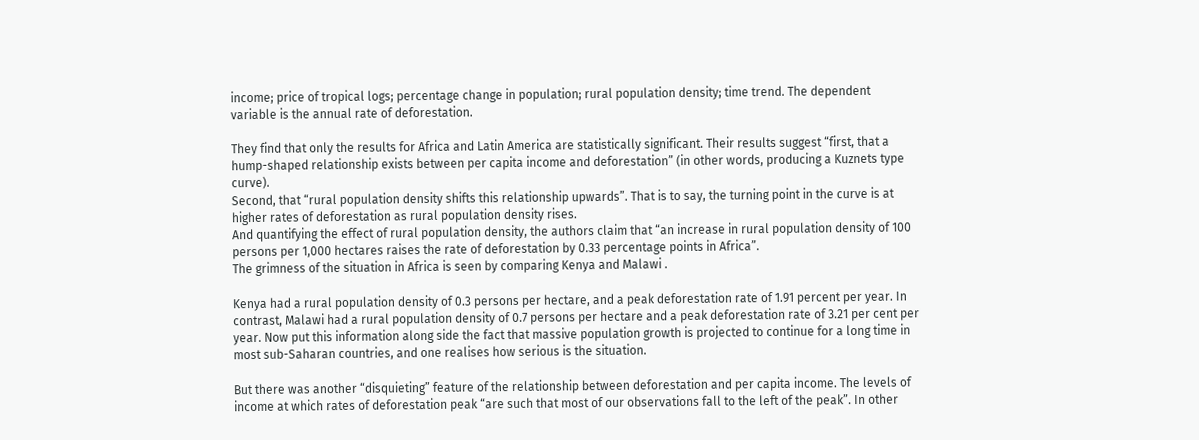income; price of tropical logs; percentage change in population; rural population density; time trend. The dependent variable is the annual rate of deforestation.

They find that only the results for Africa and Latin America are statistically significant. Their results suggest “first, that a hump-shaped relationship exists between per capita income and deforestation” (in other words, producing a Kuznets type curve).
Second, that “rural population density shifts this relationship upwards”. That is to say, the turning point in the curve is at higher rates of deforestation as rural population density rises.
And quantifying the effect of rural population density, the authors claim that “an increase in rural population density of 100 persons per 1,000 hectares raises the rate of deforestation by 0.33 percentage points in Africa”.
The grimness of the situation in Africa is seen by comparing Kenya and Malawi .

Kenya had a rural population density of 0.3 persons per hectare, and a peak deforestation rate of 1.91 percent per year. In contrast, Malawi had a rural population density of 0.7 persons per hectare and a peak deforestation rate of 3.21 per cent per year. Now put this information along side the fact that massive population growth is projected to continue for a long time in most sub-Saharan countries, and one realises how serious is the situation.

But there was another “disquieting” feature of the relationship between deforestation and per capita income. The levels of income at which rates of deforestation peak “are such that most of our observations fall to the left of the peak”. In other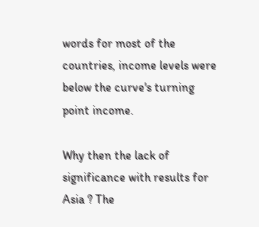words for most of the countries, income levels were below the curve's turning point income.

Why then the lack of significance with results for Asia ? The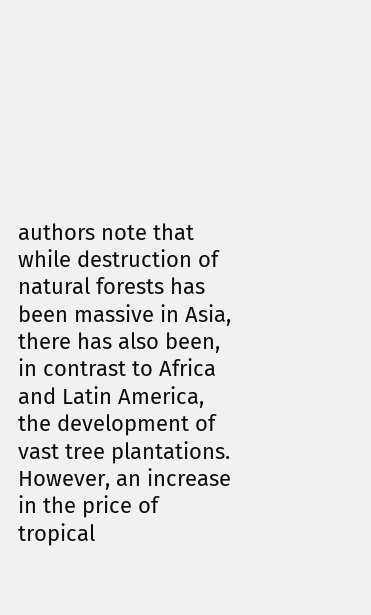authors note that while destruction of natural forests has been massive in Asia, there has also been, in contrast to Africa and Latin America, the development of vast tree plantations. However, an increase in the price of tropical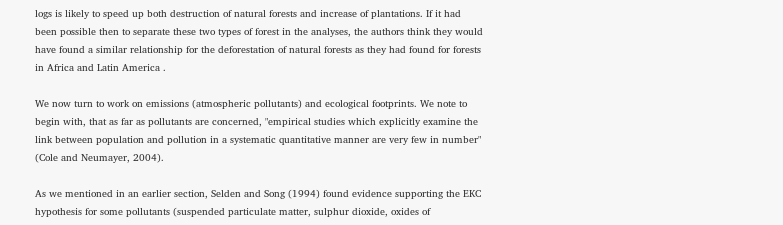logs is likely to speed up both destruction of natural forests and increase of plantations. If it had been possible then to separate these two types of forest in the analyses, the authors think they would have found a similar relationship for the deforestation of natural forests as they had found for forests in Africa and Latin America .

We now turn to work on emissions (atmospheric pollutants) and ecological footprints. We note to begin with, that as far as pollutants are concerned, "empirical studies which explicitly examine the link between population and pollution in a systematic quantitative manner are very few in number" (Cole and Neumayer, 2004).

As we mentioned in an earlier section, Selden and Song (1994) found evidence supporting the EKC hypothesis for some pollutants (suspended particulate matter, sulphur dioxide, oxides of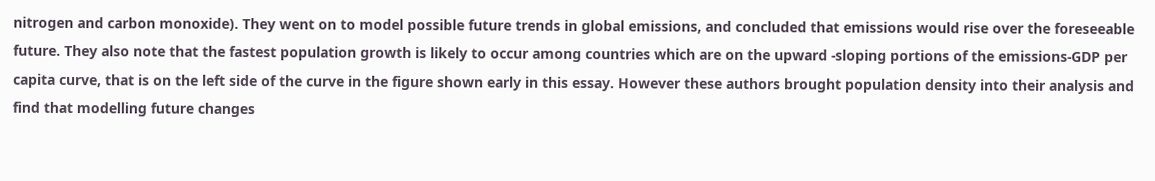nitrogen and carbon monoxide). They went on to model possible future trends in global emissions, and concluded that emissions would rise over the foreseeable future. They also note that the fastest population growth is likely to occur among countries which are on the upward -sloping portions of the emissions-GDP per capita curve, that is on the left side of the curve in the figure shown early in this essay. However these authors brought population density into their analysis and find that modelling future changes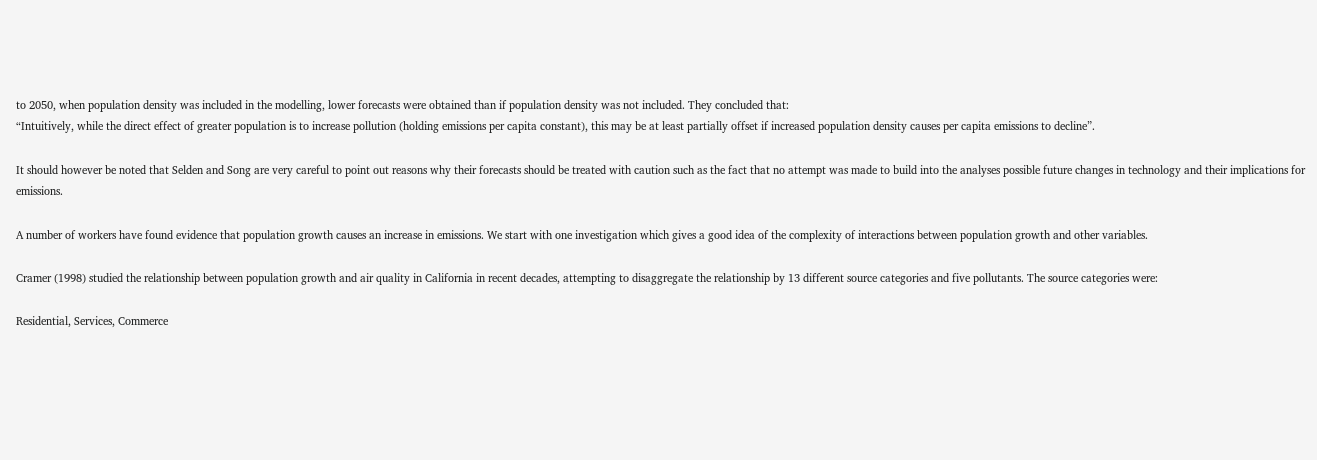to 2050, when population density was included in the modelling, lower forecasts were obtained than if population density was not included. They concluded that:
“Intuitively, while the direct effect of greater population is to increase pollution (holding emissions per capita constant), this may be at least partially offset if increased population density causes per capita emissions to decline”.

It should however be noted that Selden and Song are very careful to point out reasons why their forecasts should be treated with caution such as the fact that no attempt was made to build into the analyses possible future changes in technology and their implications for emissions.

A number of workers have found evidence that population growth causes an increase in emissions. We start with one investigation which gives a good idea of the complexity of interactions between population growth and other variables.

Cramer (1998) studied the relationship between population growth and air quality in California in recent decades, attempting to disaggregate the relationship by 13 different source categories and five pollutants. The source categories were:

Residential, Services, Commerce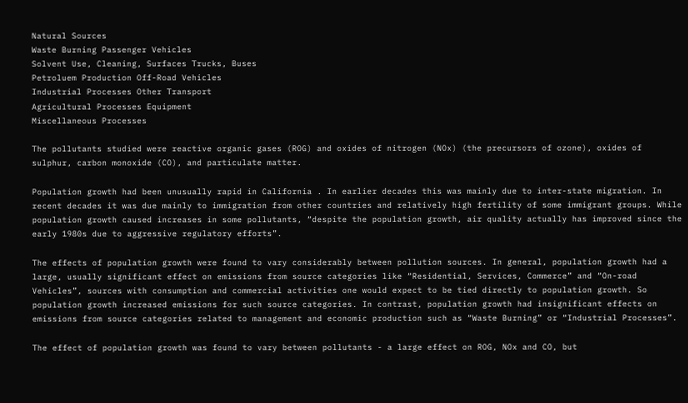Natural Sources
Waste Burning Passenger Vehicles
Solvent Use, Cleaning, Surfaces Trucks, Buses
Petroluem Production Off-Road Vehicles
Industrial Processes Other Transport
Agricultural Processes Equipment
Miscellaneous Processes

The pollutants studied were reactive organic gases (ROG) and oxides of nitrogen (NOx) (the precursors of ozone), oxides of sulphur, carbon monoxide (CO), and particulate matter.

Population growth had been unusually rapid in California . In earlier decades this was mainly due to inter-state migration. In recent decades it was due mainly to immigration from other countries and relatively high fertility of some immigrant groups. While population growth caused increases in some pollutants, “despite the population growth, air quality actually has improved since the early 1980s due to aggressive regulatory efforts”.

The effects of population growth were found to vary considerably between pollution sources. In general, population growth had a large, usually significant effect on emissions from source categories like “Residential, Services, Commerce” and “On-road Vehicles”, sources with consumption and commercial activities one would expect to be tied directly to population growth. So population growth increased emissions for such source categories. In contrast, population growth had insignificant effects on emissions from source categories related to management and economic production such as “Waste Burning” or “Industrial Processes”.

The effect of population growth was found to vary between pollutants - a large effect on ROG, NOx and CO, but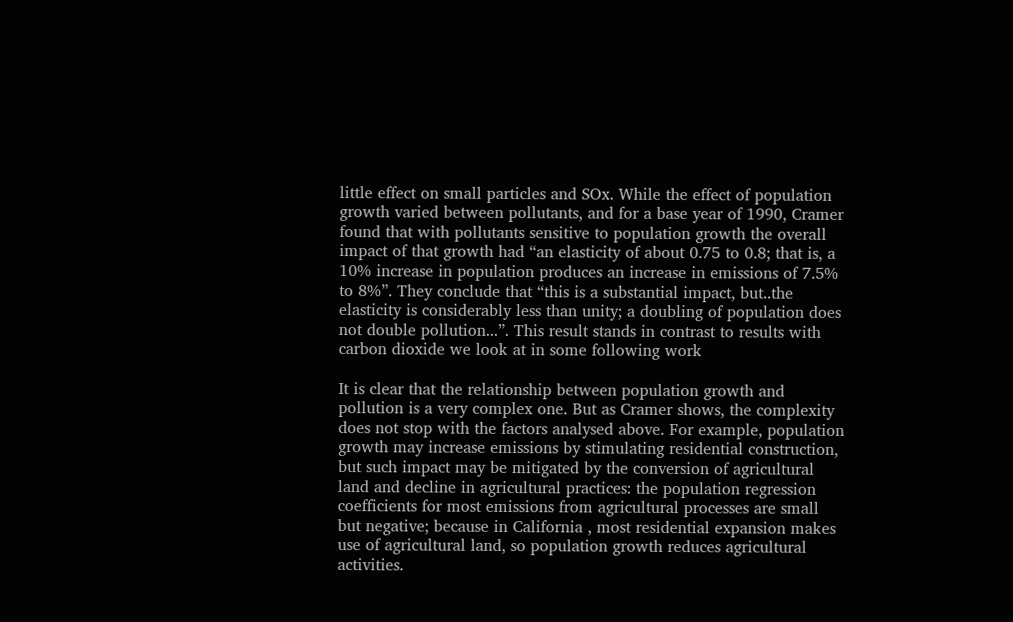little effect on small particles and SOx. While the effect of population growth varied between pollutants, and for a base year of 1990, Cramer found that with pollutants sensitive to population growth the overall impact of that growth had “an elasticity of about 0.75 to 0.8; that is, a 10% increase in population produces an increase in emissions of 7.5% to 8%”. They conclude that “this is a substantial impact, but..the elasticity is considerably less than unity; a doubling of population does not double pollution...”. This result stands in contrast to results with carbon dioxide we look at in some following work

It is clear that the relationship between population growth and pollution is a very complex one. But as Cramer shows, the complexity does not stop with the factors analysed above. For example, population growth may increase emissions by stimulating residential construction, but such impact may be mitigated by the conversion of agricultural land and decline in agricultural practices: the population regression coefficients for most emissions from agricultural processes are small but negative; because in California , most residential expansion makes use of agricultural land, so population growth reduces agricultural activities.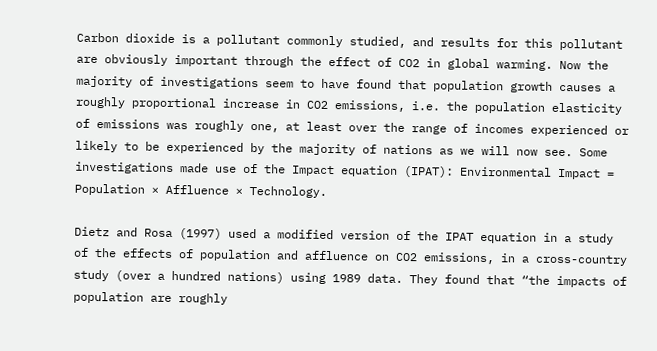Carbon dioxide is a pollutant commonly studied, and results for this pollutant are obviously important through the effect of CO2 in global warming. Now the majority of investigations seem to have found that population growth causes a roughly proportional increase in CO2 emissions, i.e. the population elasticity of emissions was roughly one, at least over the range of incomes experienced or likely to be experienced by the majority of nations as we will now see. Some investigations made use of the Impact equation (IPAT): Environmental Impact = Population × Affluence × Technology.

Dietz and Rosa (1997) used a modified version of the IPAT equation in a study of the effects of population and affluence on CO2 emissions, in a cross-country study (over a hundred nations) using 1989 data. They found that “the impacts of population are roughly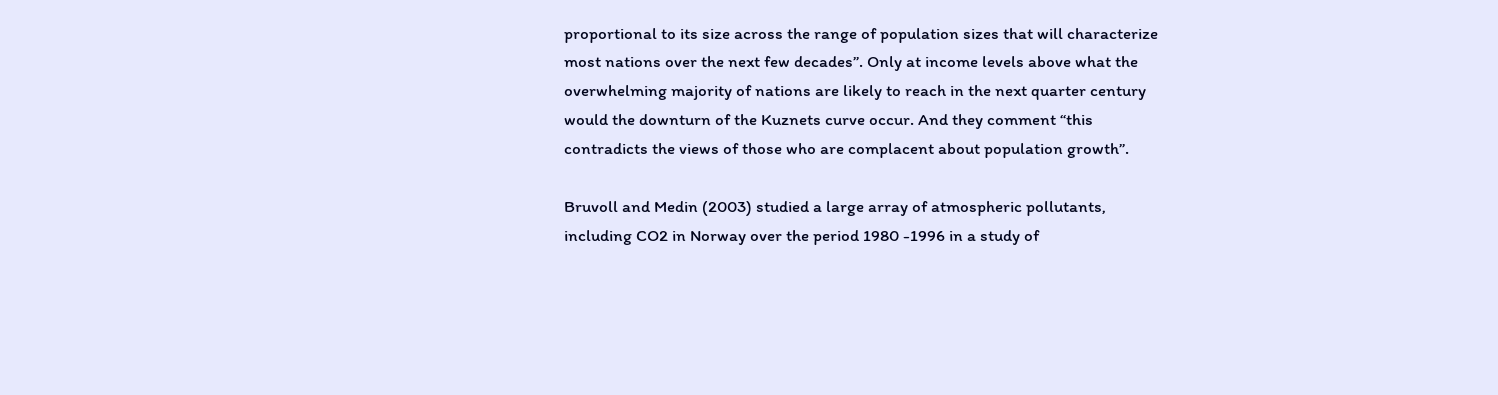proportional to its size across the range of population sizes that will characterize most nations over the next few decades”. Only at income levels above what the overwhelming majority of nations are likely to reach in the next quarter century would the downturn of the Kuznets curve occur. And they comment “this contradicts the views of those who are complacent about population growth”.

Bruvoll and Medin (2003) studied a large array of atmospheric pollutants, including CO2 in Norway over the period 1980 -1996 in a study of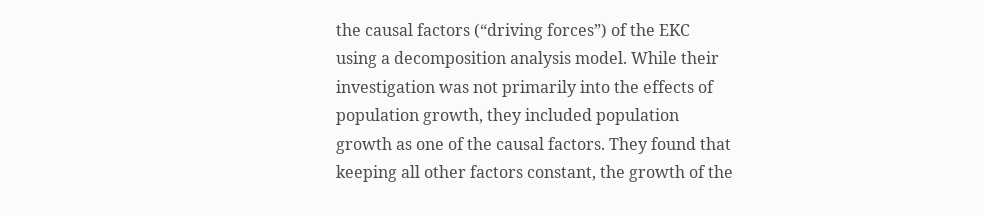the causal factors (“driving forces”) of the EKC using a decomposition analysis model. While their investigation was not primarily into the effects of population growth, they included population growth as one of the causal factors. They found that keeping all other factors constant, the growth of the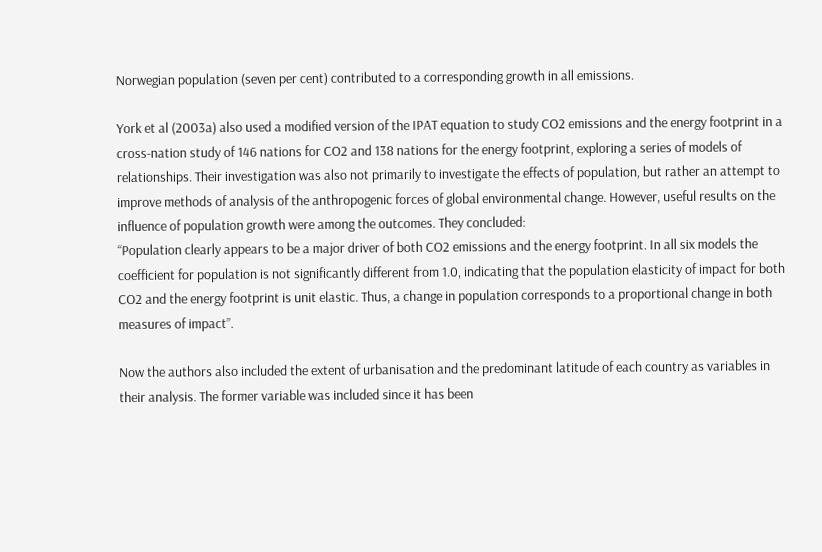Norwegian population (seven per cent) contributed to a corresponding growth in all emissions.

York et al (2003a) also used a modified version of the IPAT equation to study CO2 emissions and the energy footprint in a cross-nation study of 146 nations for CO2 and 138 nations for the energy footprint, exploring a series of models of relationships. Their investigation was also not primarily to investigate the effects of population, but rather an attempt to improve methods of analysis of the anthropogenic forces of global environmental change. However, useful results on the influence of population growth were among the outcomes. They concluded:
“Population clearly appears to be a major driver of both CO2 emissions and the energy footprint. In all six models the coefficient for population is not significantly different from 1.0, indicating that the population elasticity of impact for both CO2 and the energy footprint is unit elastic. Thus, a change in population corresponds to a proportional change in both measures of impact”.

Now the authors also included the extent of urbanisation and the predominant latitude of each country as variables in their analysis. The former variable was included since it has been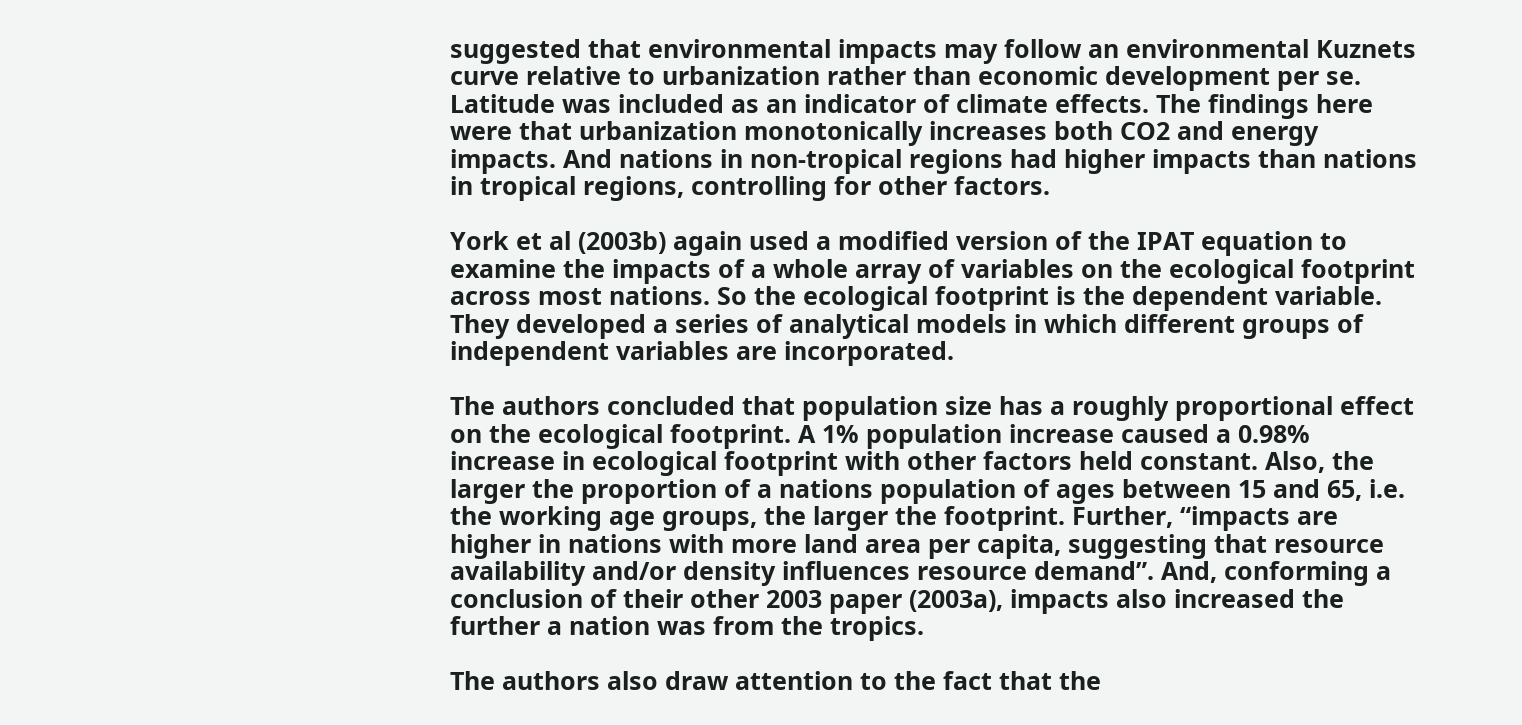suggested that environmental impacts may follow an environmental Kuznets curve relative to urbanization rather than economic development per se. Latitude was included as an indicator of climate effects. The findings here were that urbanization monotonically increases both CO2 and energy impacts. And nations in non-tropical regions had higher impacts than nations in tropical regions, controlling for other factors.

York et al (2003b) again used a modified version of the IPAT equation to examine the impacts of a whole array of variables on the ecological footprint across most nations. So the ecological footprint is the dependent variable. They developed a series of analytical models in which different groups of independent variables are incorporated.

The authors concluded that population size has a roughly proportional effect on the ecological footprint. A 1% population increase caused a 0.98% increase in ecological footprint with other factors held constant. Also, the larger the proportion of a nations population of ages between 15 and 65, i.e. the working age groups, the larger the footprint. Further, “impacts are higher in nations with more land area per capita, suggesting that resource availability and/or density influences resource demand”. And, conforming a conclusion of their other 2003 paper (2003a), impacts also increased the further a nation was from the tropics.

The authors also draw attention to the fact that the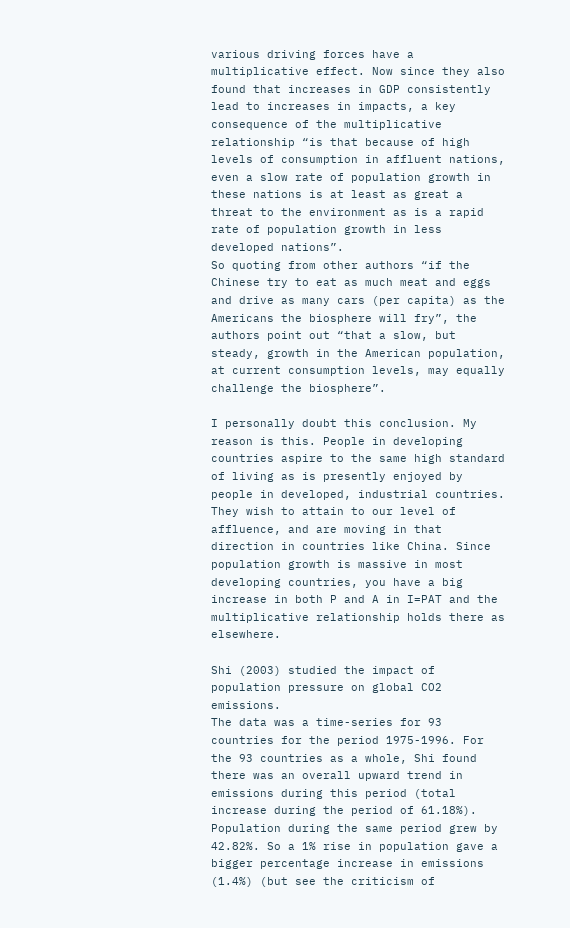various driving forces have a multiplicative effect. Now since they also found that increases in GDP consistently lead to increases in impacts, a key consequence of the multiplicative relationship “is that because of high levels of consumption in affluent nations, even a slow rate of population growth in these nations is at least as great a threat to the environment as is a rapid rate of population growth in less developed nations”.
So quoting from other authors “if the Chinese try to eat as much meat and eggs and drive as many cars (per capita) as the Americans the biosphere will fry”, the authors point out “that a slow, but steady, growth in the American population, at current consumption levels, may equally challenge the biosphere”.

I personally doubt this conclusion. My reason is this. People in developing countries aspire to the same high standard of living as is presently enjoyed by people in developed, industrial countries. They wish to attain to our level of affluence, and are moving in that direction in countries like China. Since population growth is massive in most developing countries, you have a big increase in both P and A in I=PAT and the multiplicative relationship holds there as elsewhere.

Shi (2003) studied the impact of population pressure on global CO2 emissions.
The data was a time-series for 93 countries for the period 1975-1996. For the 93 countries as a whole, Shi found there was an overall upward trend in emissions during this period (total increase during the period of 61.18%). Population during the same period grew by 42.82%. So a 1% rise in population gave a bigger percentage increase in emissions (1.4%) (but see the criticism of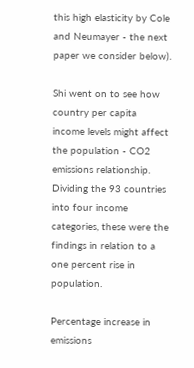this high elasticity by Cole and Neumayer - the next paper we consider below).

Shi went on to see how country per capita income levels might affect the population - CO2 emissions relationship.
Dividing the 93 countries into four income categories, these were the findings in relation to a one percent rise in population.

Percentage increase in emissions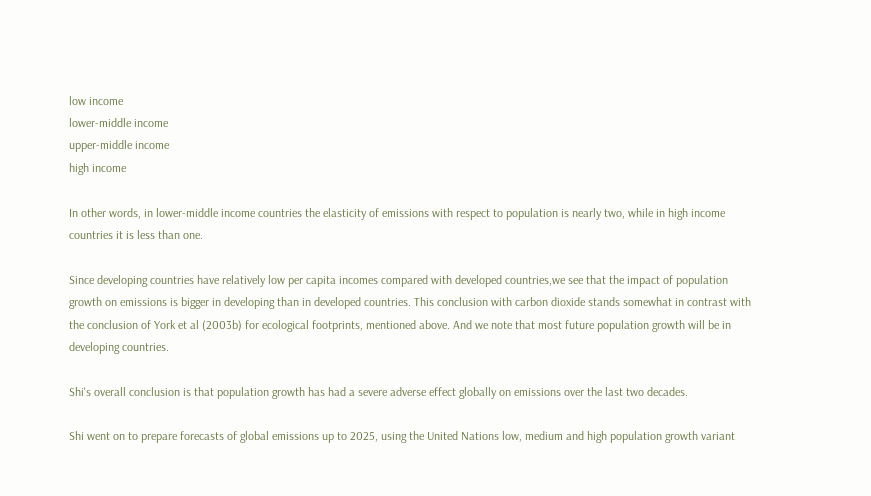low income
lower-middle income
upper-middle income
high income

In other words, in lower-middle income countries the elasticity of emissions with respect to population is nearly two, while in high income countries it is less than one.

Since developing countries have relatively low per capita incomes compared with developed countries,we see that the impact of population growth on emissions is bigger in developing than in developed countries. This conclusion with carbon dioxide stands somewhat in contrast with the conclusion of York et al (2003b) for ecological footprints, mentioned above. And we note that most future population growth will be in developing countries.

Shi's overall conclusion is that population growth has had a severe adverse effect globally on emissions over the last two decades.

Shi went on to prepare forecasts of global emissions up to 2025, using the United Nations low, medium and high population growth variant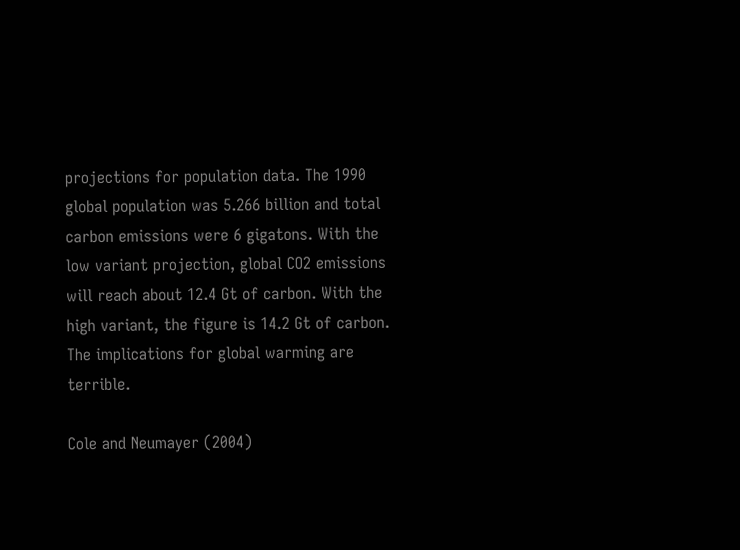projections for population data. The 1990 global population was 5.266 billion and total carbon emissions were 6 gigatons. With the low variant projection, global CO2 emissions will reach about 12.4 Gt of carbon. With the high variant, the figure is 14.2 Gt of carbon. The implications for global warming are terrible.

Cole and Neumayer (2004)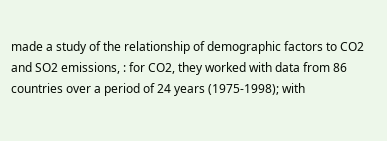made a study of the relationship of demographic factors to CO2 and SO2 emissions, : for CO2, they worked with data from 86 countries over a period of 24 years (1975-1998); with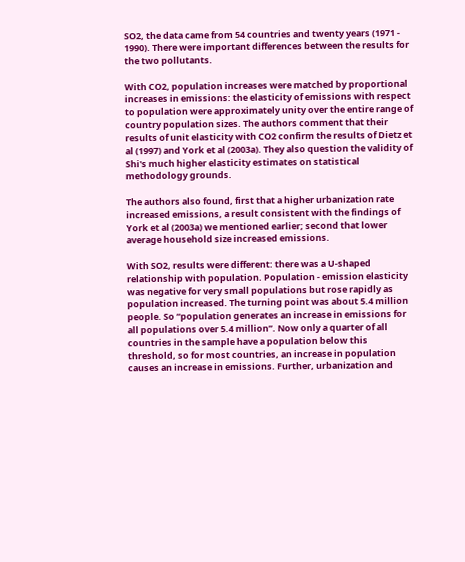SO2, the data came from 54 countries and twenty years (1971 - 1990). There were important differences between the results for the two pollutants.

With CO2, population increases were matched by proportional increases in emissions: the elasticity of emissions with respect to population were approximately unity over the entire range of country population sizes. The authors comment that their results of unit elasticity with CO2 confirm the results of Dietz et al (1997) and York et al (2003a). They also question the validity of Shi's much higher elasticity estimates on statistical methodology grounds.

The authors also found, first that a higher urbanization rate increased emissions, a result consistent with the findings of York et al (2003a) we mentioned earlier; second that lower average household size increased emissions.

With SO2, results were different: there was a U-shaped relationship with population. Population - emission elasticity was negative for very small populations but rose rapidly as population increased. The turning point was about 5.4 million people. So “population generates an increase in emissions for all populations over 5.4 million”. Now only a quarter of all countries in the sample have a population below this threshold, so for most countries, an increase in population causes an increase in emissions. Further, urbanization and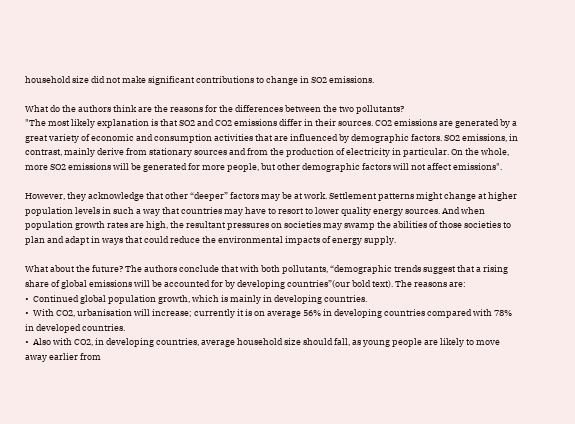household size did not make significant contributions to change in SO2 emissions.

What do the authors think are the reasons for the differences between the two pollutants?
"The most likely explanation is that SO2 and CO2 emissions differ in their sources. CO2 emissions are generated by a great variety of economic and consumption activities that are influenced by demographic factors. SO2 emissions, in contrast, mainly derive from stationary sources and from the production of electricity in particular. On the whole, more SO2 emissions will be generated for more people, but other demographic factors will not affect emissions".

However, they acknowledge that other “deeper” factors may be at work. Settlement patterns might change at higher population levels in such a way that countries may have to resort to lower quality energy sources. And when population growth rates are high, the resultant pressures on societies may swamp the abilities of those societies to plan and adapt in ways that could reduce the environmental impacts of energy supply.

What about the future? The authors conclude that with both pollutants, “demographic trends suggest that a rising share of global emissions will be accounted for by developing countries”(our bold text). The reasons are:
•  Continued global population growth, which is mainly in developing countries.
•  With CO2, urbanisation will increase; currently it is on average 56% in developing countries compared with 78% in developed countries.
•  Also with CO2, in developing countries, average household size should fall, as young people are likely to move away earlier from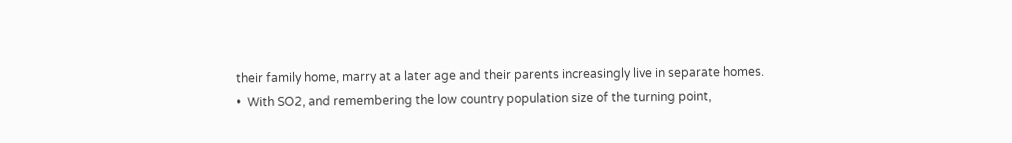their family home, marry at a later age and their parents increasingly live in separate homes.
•  With SO2, and remembering the low country population size of the turning point,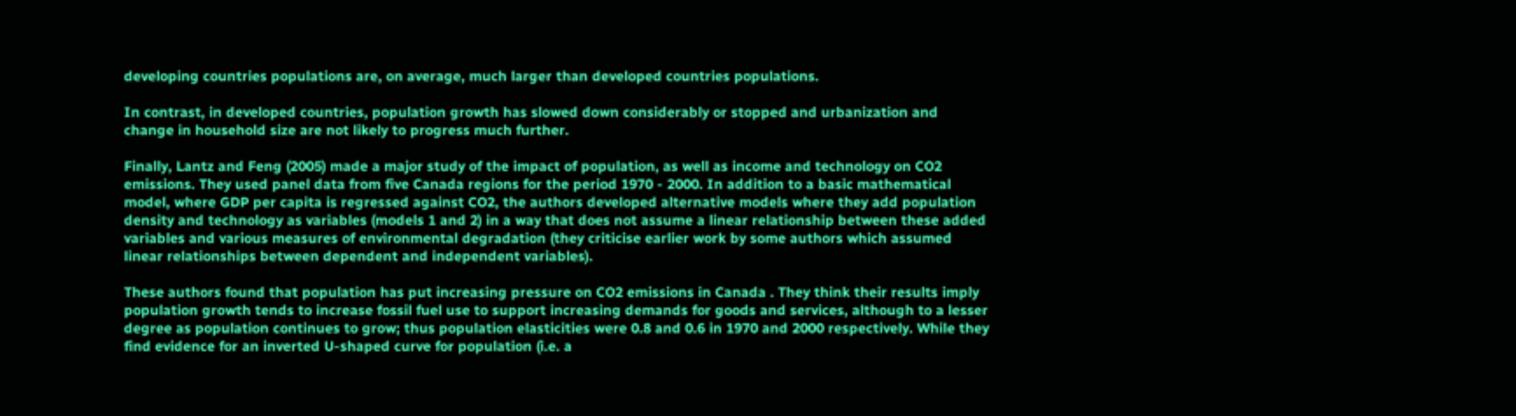developing countries populations are, on average, much larger than developed countries populations.

In contrast, in developed countries, population growth has slowed down considerably or stopped and urbanization and change in household size are not likely to progress much further.

Finally, Lantz and Feng (2005) made a major study of the impact of population, as well as income and technology on CO2 emissions. They used panel data from five Canada regions for the period 1970 - 2000. In addition to a basic mathematical model, where GDP per capita is regressed against CO2, the authors developed alternative models where they add population density and technology as variables (models 1 and 2) in a way that does not assume a linear relationship between these added variables and various measures of environmental degradation (they criticise earlier work by some authors which assumed linear relationships between dependent and independent variables).

These authors found that population has put increasing pressure on CO2 emissions in Canada . They think their results imply population growth tends to increase fossil fuel use to support increasing demands for goods and services, although to a lesser degree as population continues to grow; thus population elasticities were 0.8 and 0.6 in 1970 and 2000 respectively. While they find evidence for an inverted U-shaped curve for population (i.e. a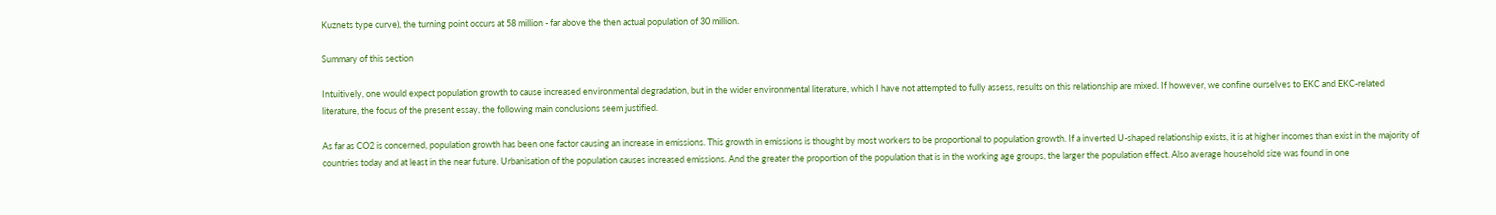Kuznets type curve), the turning point occurs at 58 million - far above the then actual population of 30 million.

Summary of this section

Intuitively, one would expect population growth to cause increased environmental degradation, but in the wider environmental literature, which I have not attempted to fully assess, results on this relationship are mixed. If however, we confine ourselves to EKC and EKC-related literature, the focus of the present essay, the following main conclusions seem justified.

As far as CO2 is concerned, population growth has been one factor causing an increase in emissions. This growth in emissions is thought by most workers to be proportional to population growth. If a inverted U-shaped relationship exists, it is at higher incomes than exist in the majority of countries today and at least in the near future. Urbanisation of the population causes increased emissions. And the greater the proportion of the population that is in the working age groups, the larger the population effect. Also average household size was found in one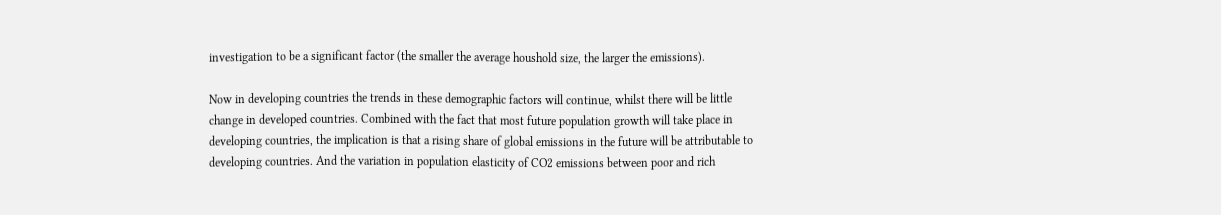investigation to be a significant factor (the smaller the average houshold size, the larger the emissions).

Now in developing countries the trends in these demographic factors will continue, whilst there will be little change in developed countries. Combined with the fact that most future population growth will take place in developing countries, the implication is that a rising share of global emissions in the future will be attributable to developing countries. And the variation in population elasticity of CO2 emissions between poor and rich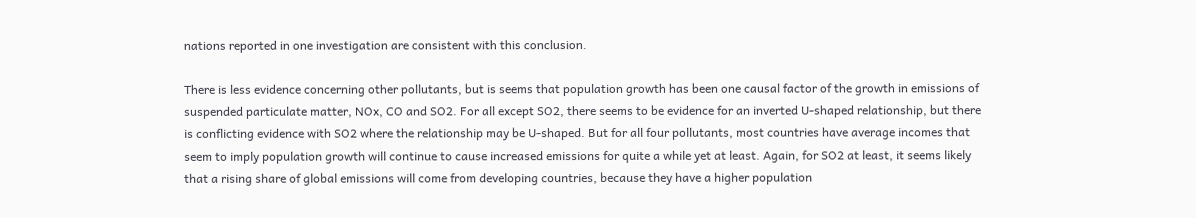nations reported in one investigation are consistent with this conclusion.

There is less evidence concerning other pollutants, but is seems that population growth has been one causal factor of the growth in emissions of suspended particulate matter, NOx, CO and SO2. For all except SO2, there seems to be evidence for an inverted U-shaped relationship, but there is conflicting evidence with SO2 where the relationship may be U-shaped. But for all four pollutants, most countries have average incomes that seem to imply population growth will continue to cause increased emissions for quite a while yet at least. Again, for SO2 at least, it seems likely that a rising share of global emissions will come from developing countries, because they have a higher population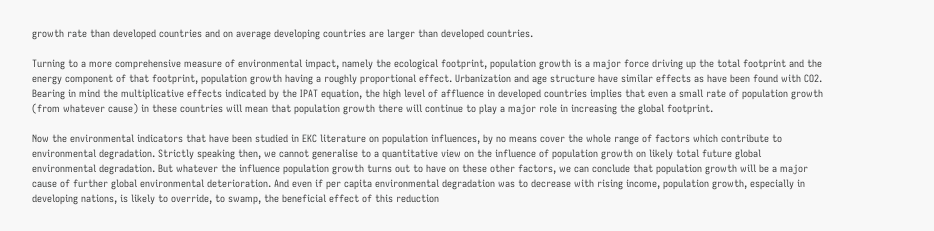growth rate than developed countries and on average developing countries are larger than developed countries.

Turning to a more comprehensive measure of environmental impact, namely the ecological footprint, population growth is a major force driving up the total footprint and the energy component of that footprint, population growth having a roughly proportional effect. Urbanization and age structure have similar effects as have been found with CO2. Bearing in mind the multiplicative effects indicated by the IPAT equation, the high level of affluence in developed countries implies that even a small rate of population growth (from whatever cause) in these countries will mean that population growth there will continue to play a major role in increasing the global footprint.

Now the environmental indicators that have been studied in EKC literature on population influences, by no means cover the whole range of factors which contribute to environmental degradation. Strictly speaking then, we cannot generalise to a quantitative view on the influence of population growth on likely total future global environmental degradation. But whatever the influence population growth turns out to have on these other factors, we can conclude that population growth will be a major cause of further global environmental deterioration. And even if per capita environmental degradation was to decrease with rising income, population growth, especially in developing nations, is likely to override, to swamp, the beneficial effect of this reduction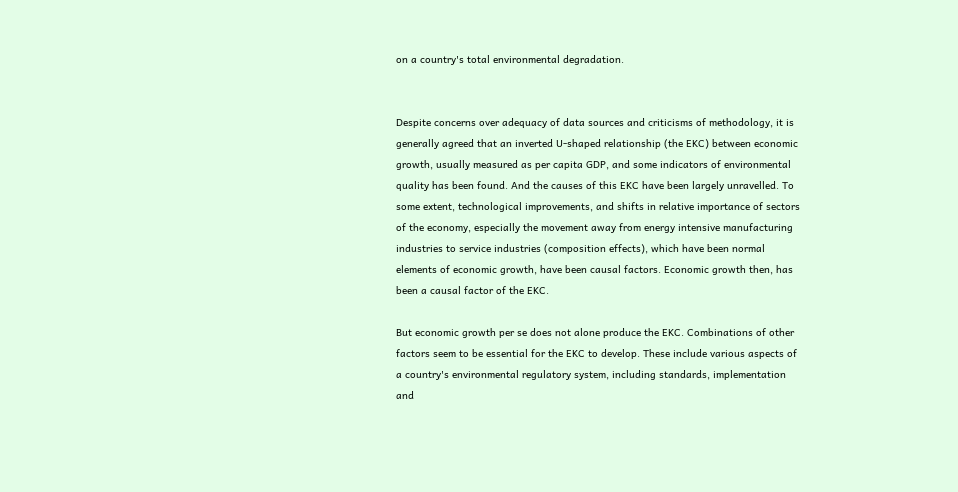on a country's total environmental degradation.


Despite concerns over adequacy of data sources and criticisms of methodology, it is generally agreed that an inverted U-shaped relationship (the EKC) between economic growth, usually measured as per capita GDP, and some indicators of environmental quality has been found. And the causes of this EKC have been largely unravelled. To some extent, technological improvements, and shifts in relative importance of sectors of the economy, especially the movement away from energy intensive manufacturing industries to service industries (composition effects), which have been normal elements of economic growth, have been causal factors. Economic growth then, has been a causal factor of the EKC.

But economic growth per se does not alone produce the EKC. Combinations of other factors seem to be essential for the EKC to develop. These include various aspects of a country's environmental regulatory system, including standards, implementation and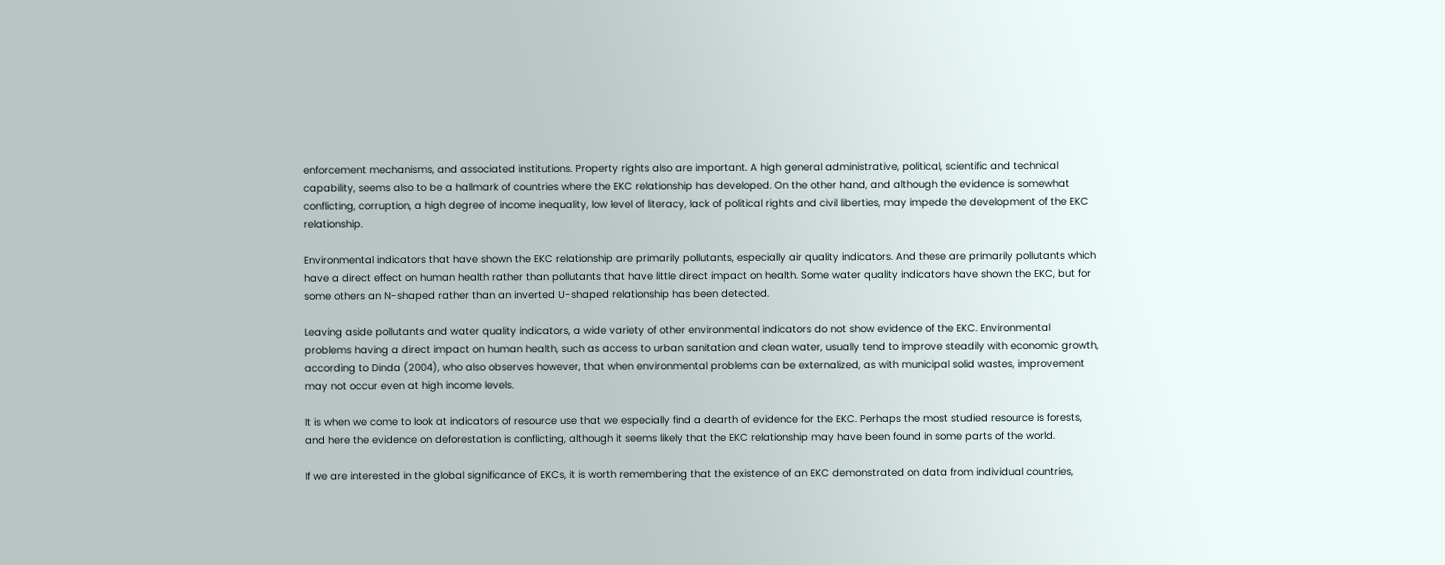enforcement mechanisms, and associated institutions. Property rights also are important. A high general administrative, political, scientific and technical capability, seems also to be a hallmark of countries where the EKC relationship has developed. On the other hand, and although the evidence is somewhat conflicting, corruption, a high degree of income inequality, low level of literacy, lack of political rights and civil liberties, may impede the development of the EKC relationship.

Environmental indicators that have shown the EKC relationship are primarily pollutants, especially air quality indicators. And these are primarily pollutants which have a direct effect on human health rather than pollutants that have little direct impact on health. Some water quality indicators have shown the EKC, but for some others an N-shaped rather than an inverted U-shaped relationship has been detected.

Leaving aside pollutants and water quality indicators, a wide variety of other environmental indicators do not show evidence of the EKC. Environmental problems having a direct impact on human health, such as access to urban sanitation and clean water, usually tend to improve steadily with economic growth, according to Dinda (2004), who also observes however, that when environmental problems can be externalized, as with municipal solid wastes, improvement may not occur even at high income levels.

It is when we come to look at indicators of resource use that we especially find a dearth of evidence for the EKC. Perhaps the most studied resource is forests, and here the evidence on deforestation is conflicting, although it seems likely that the EKC relationship may have been found in some parts of the world.

If we are interested in the global significance of EKCs, it is worth remembering that the existence of an EKC demonstrated on data from individual countries,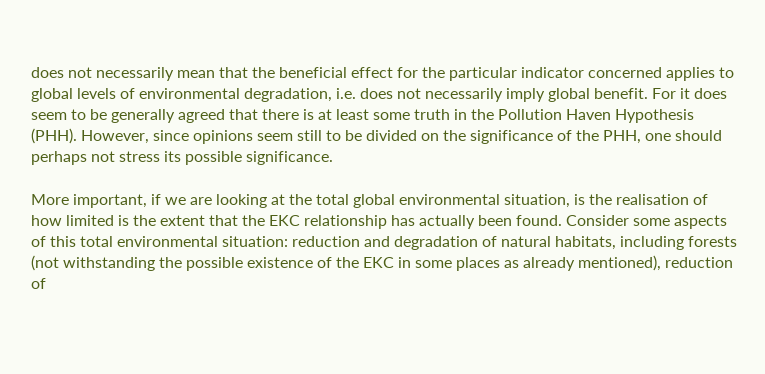does not necessarily mean that the beneficial effect for the particular indicator concerned applies to global levels of environmental degradation, i.e. does not necessarily imply global benefit. For it does seem to be generally agreed that there is at least some truth in the Pollution Haven Hypothesis (PHH). However, since opinions seem still to be divided on the significance of the PHH, one should perhaps not stress its possible significance.

More important, if we are looking at the total global environmental situation, is the realisation of how limited is the extent that the EKC relationship has actually been found. Consider some aspects of this total environmental situation: reduction and degradation of natural habitats, including forests (not withstanding the possible existence of the EKC in some places as already mentioned), reduction of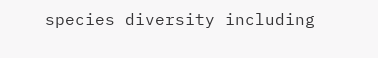species diversity including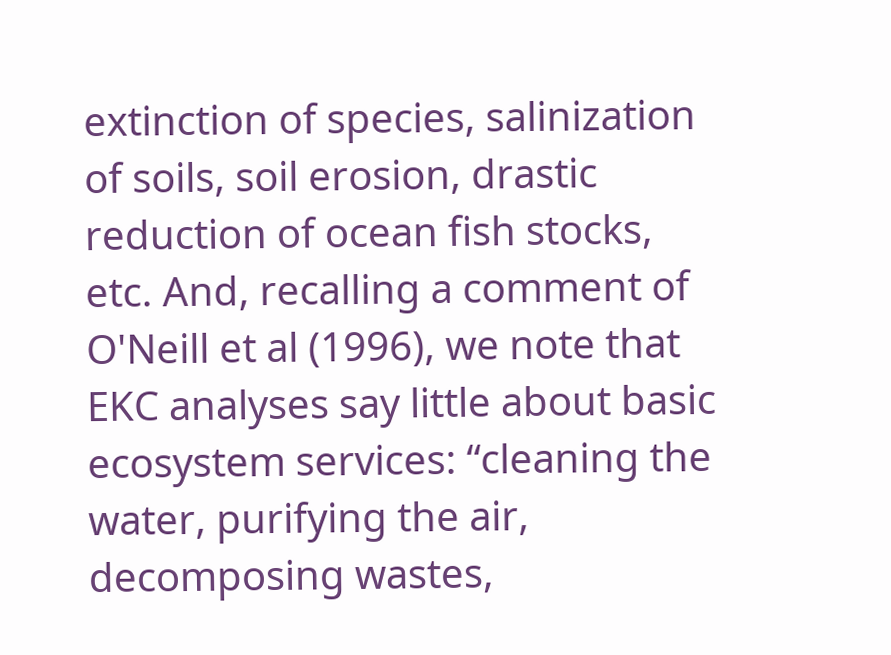extinction of species, salinization of soils, soil erosion, drastic reduction of ocean fish stocks, etc. And, recalling a comment of O'Neill et al (1996), we note that EKC analyses say little about basic ecosystem services: “cleaning the water, purifying the air, decomposing wastes,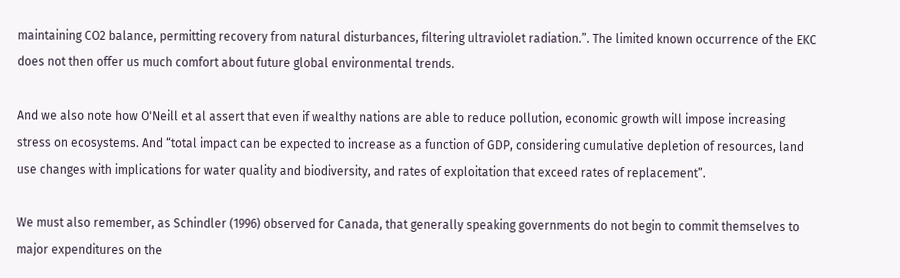maintaining CO2 balance, permitting recovery from natural disturbances, filtering ultraviolet radiation.”. The limited known occurrence of the EKC does not then offer us much comfort about future global environmental trends.

And we also note how O'Neill et al assert that even if wealthy nations are able to reduce pollution, economic growth will impose increasing stress on ecosystems. And “total impact can be expected to increase as a function of GDP, considering cumulative depletion of resources, land use changes with implications for water quality and biodiversity, and rates of exploitation that exceed rates of replacement”.

We must also remember, as Schindler (1996) observed for Canada, that generally speaking governments do not begin to commit themselves to major expenditures on the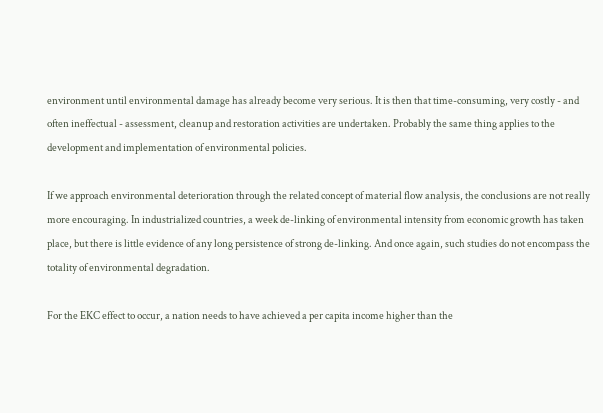environment until environmental damage has already become very serious. It is then that time-consuming, very costly - and often ineffectual - assessment, cleanup and restoration activities are undertaken. Probably the same thing applies to the development and implementation of environmental policies.

If we approach environmental deterioration through the related concept of material flow analysis, the conclusions are not really more encouraging. In industrialized countries, a week de-linking of environmental intensity from economic growth has taken place, but there is little evidence of any long persistence of strong de-linking. And once again, such studies do not encompass the totality of environmental degradation.

For the EKC effect to occur, a nation needs to have achieved a per capita income higher than the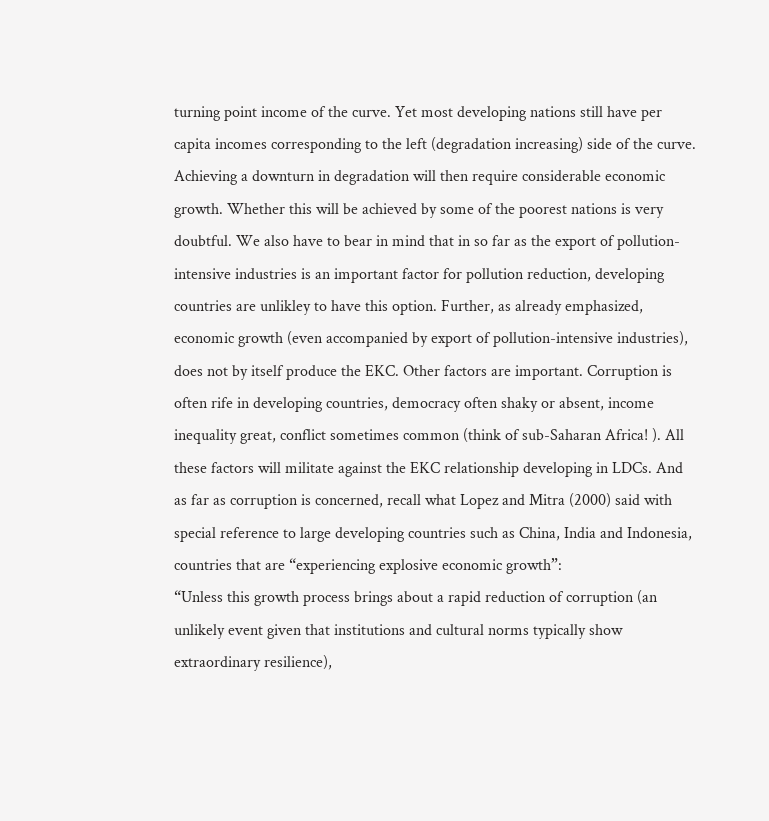turning point income of the curve. Yet most developing nations still have per capita incomes corresponding to the left (degradation increasing) side of the curve. Achieving a downturn in degradation will then require considerable economic growth. Whether this will be achieved by some of the poorest nations is very doubtful. We also have to bear in mind that in so far as the export of pollution-intensive industries is an important factor for pollution reduction, developing countries are unlikley to have this option. Further, as already emphasized, economic growth (even accompanied by export of pollution-intensive industries), does not by itself produce the EKC. Other factors are important. Corruption is often rife in developing countries, democracy often shaky or absent, income inequality great, conflict sometimes common (think of sub-Saharan Africa! ). All these factors will militate against the EKC relationship developing in LDCs. And as far as corruption is concerned, recall what Lopez and Mitra (2000) said with special reference to large developing countries such as China, India and Indonesia, countries that are “experiencing explosive economic growth”:
“Unless this growth process brings about a rapid reduction of corruption (an unlikely event given that institutions and cultural norms typically show extraordinary resilience),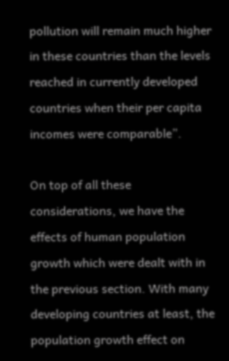pollution will remain much higher in these countries than the levels reached in currently developed countries when their per capita incomes were comparable”.

On top of all these considerations, we have the effects of human population growth which were dealt with in the previous section. With many developing countries at least, the population growth effect on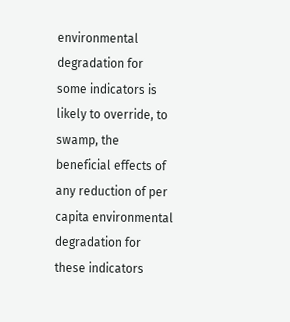environmental degradation for some indicators is likely to override, to swamp, the beneficial effects of any reduction of per capita environmental degradation for these indicators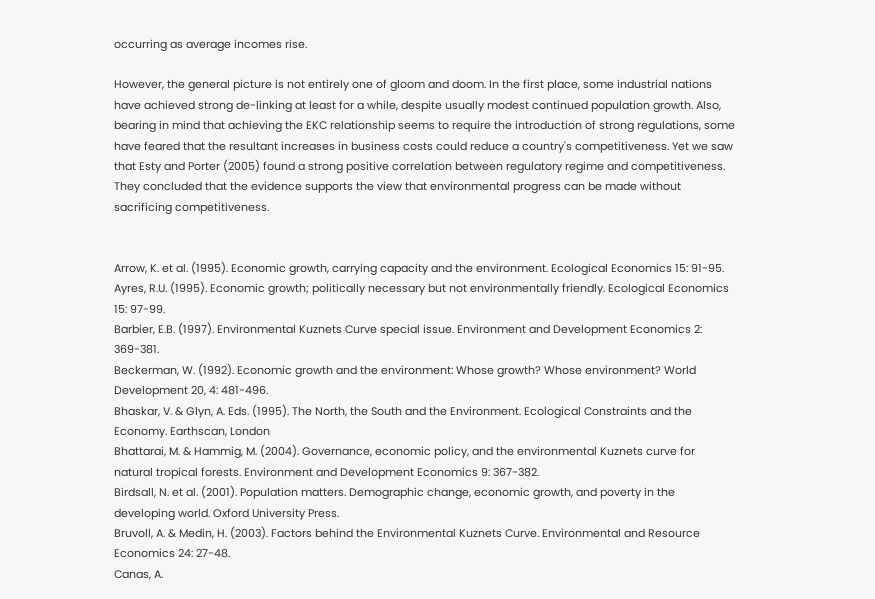occurring as average incomes rise.

However, the general picture is not entirely one of gloom and doom. In the first place, some industrial nations have achieved strong de-linking at least for a while, despite usually modest continued population growth. Also, bearing in mind that achieving the EKC relationship seems to require the introduction of strong regulations, some have feared that the resultant increases in business costs could reduce a country's competitiveness. Yet we saw that Esty and Porter (2005) found a strong positive correlation between regulatory regime and competitiveness. They concluded that the evidence supports the view that environmental progress can be made without sacrificing competitiveness.


Arrow, K. et al. (1995). Economic growth, carrying capacity and the environment. Ecological Economics 15: 91-95.
Ayres, R.U. (1995). Economic growth; politically necessary but not environmentally friendly. Ecological Economics 15: 97-99.
Barbier, E.B. (1997). Environmental Kuznets Curve special issue. Environment and Development Economics 2: 369-381.
Beckerman, W. (1992). Economic growth and the environment: Whose growth? Whose environment? World Development 20, 4: 481-496.
Bhaskar, V. & Glyn, A. Eds. (1995). The North, the South and the Environment. Ecological Constraints and the Economy. Earthscan, London
Bhattarai, M. & Hammig, M. (2004). Governance, economic policy, and the environmental Kuznets curve for natural tropical forests. Environment and Development Economics 9: 367-382.
Birdsall, N. et al. (2001). Population matters. Demographic change, economic growth, and poverty in the developing world. Oxford University Press.
Bruvoll, A. & Medin, H. (2003). Factors behind the Environmental Kuznets Curve. Environmental and Resource Economics 24: 27-48.
Canas, A.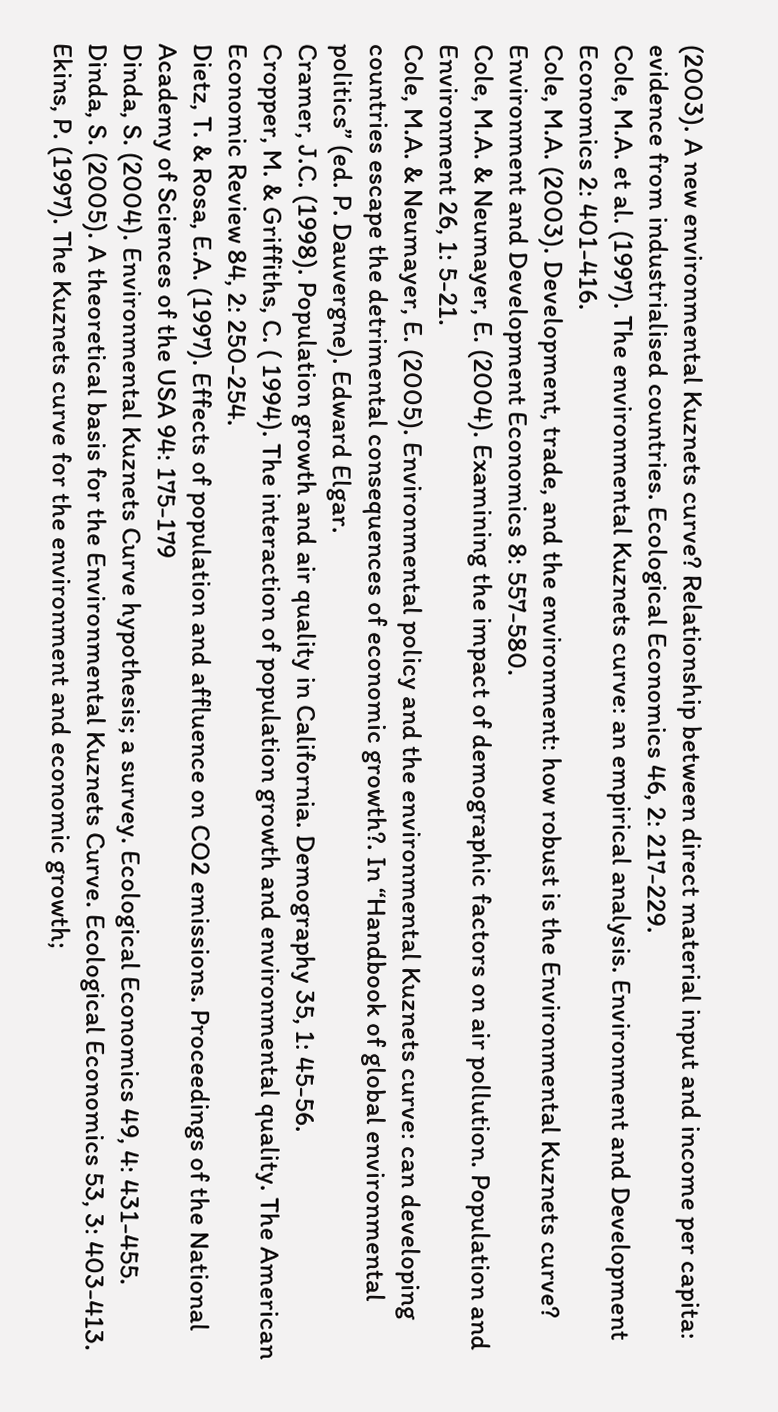(2003). A new environmental Kuznets curve? Relationship between direct material input and income per capita: evidence from industrialised countries. Ecological Economics 46, 2: 217-229.
Cole, M.A. et al. (1997). The environmental Kuznets curve: an empirical analysis. Environment and Development Economics 2: 401-416.
Cole, M.A. (2003). Development, trade, and the environment: how robust is the Environmental Kuznets curve? Environment and Development Economics 8: 557-580.
Cole, M.A. & Neumayer, E. (2004). Examining the impact of demographic factors on air pollution. Population and Environment 26, 1: 5-21.
Cole, M.A. & Neumayer, E. (2005). Environmental policy and the environmental Kuznets curve: can developing countries escape the detrimental consequences of economic growth?. In “Handbook of global environmental politics” (ed. P. Dauvergne). Edward Elgar.
Cramer, J.C. (1998). Population growth and air quality in California. Demography 35, 1: 45-56.
Cropper, M. & Griffiths, C. ( 1994). The interaction of population growth and environmental quality. The American Economic Review 84, 2: 250-254.
Dietz, T. & Rosa, E.A. (1997). Effects of population and affluence on CO2 emissions. Proceedings of the National Academy of Sciences of the USA 94: 175-179
Dinda, S. (2004). Environmental Kuznets Curve hypothesis; a survey. Ecological Economics 49, 4: 431-455.
Dinda, S. (2005). A theoretical basis for the Environmental Kuznets Curve. Ecological Economics 53, 3: 403-413.
Ekins, P. (1997). The Kuznets curve for the environment and economic growth;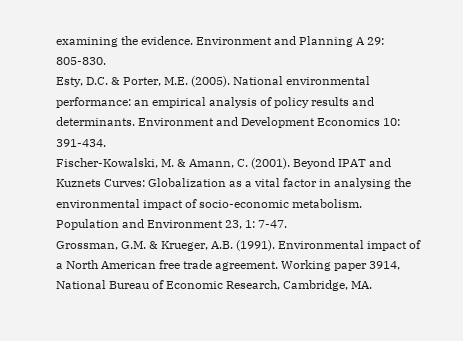examining the evidence. Environment and Planning A 29: 805-830.
Esty, D.C. & Porter, M.E. (2005). National environmental performance: an empirical analysis of policy results and determinants. Environment and Development Economics 10: 391-434.
Fischer-Kowalski, M. & Amann, C. (2001). Beyond IPAT and Kuznets Curves: Globalization as a vital factor in analysing the environmental impact of socio-economic metabolism. Population and Environment 23, 1: 7-47.
Grossman, G.M. & Krueger, A.B. (1991). Environmental impact of a North American free trade agreement. Working paper 3914, National Bureau of Economic Research, Cambridge, MA.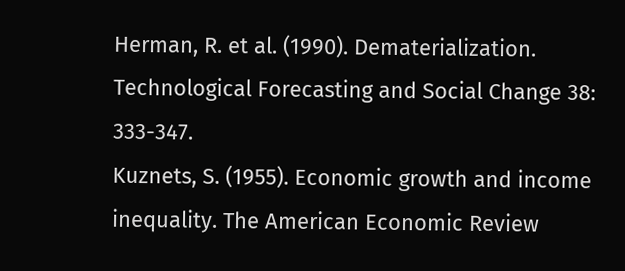Herman, R. et al. (1990). Dematerialization. Technological Forecasting and Social Change 38: 333-347.
Kuznets, S. (1955). Economic growth and income inequality. The American Economic Review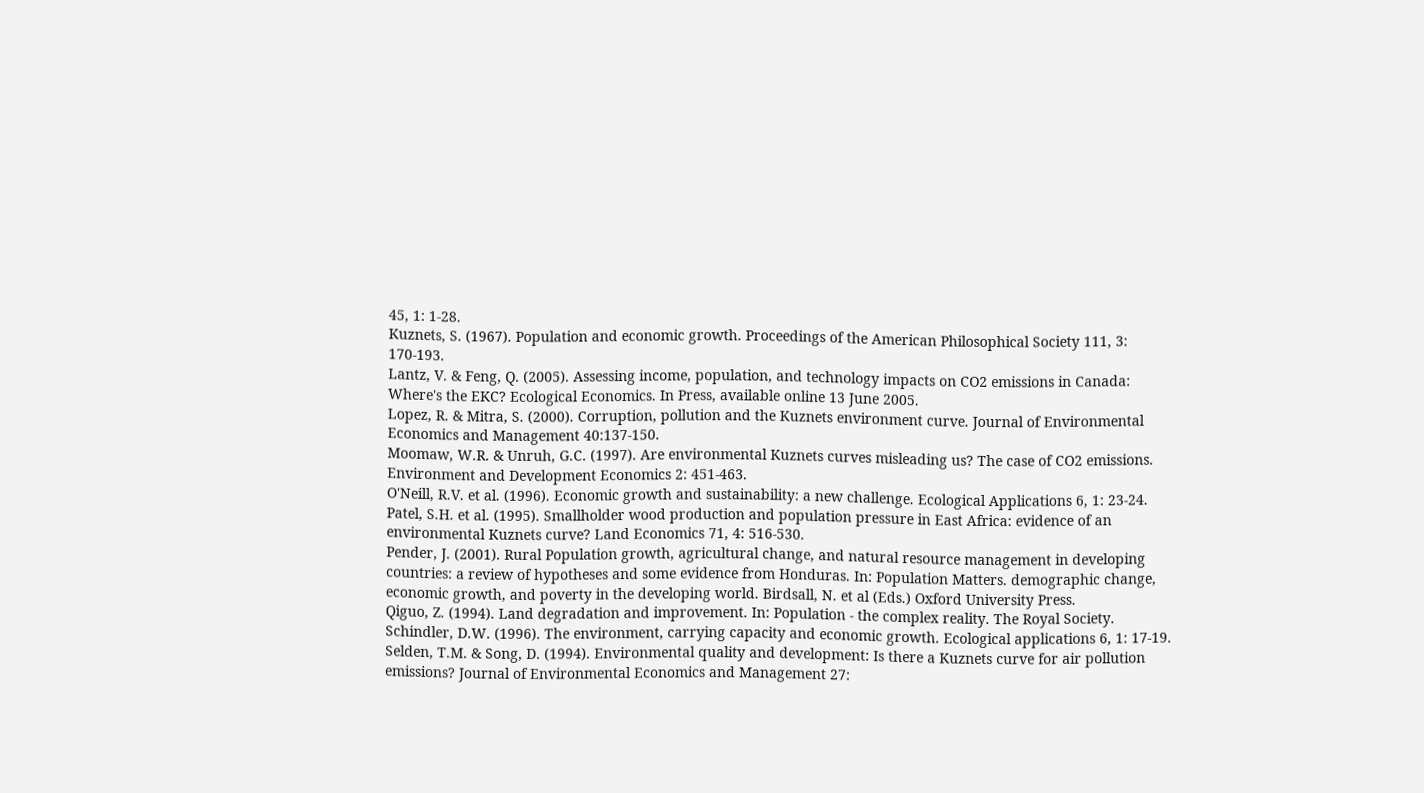45, 1: 1-28.
Kuznets, S. (1967). Population and economic growth. Proceedings of the American Philosophical Society 111, 3: 170-193.
Lantz, V. & Feng, Q. (2005). Assessing income, population, and technology impacts on CO2 emissions in Canada: Where's the EKC? Ecological Economics. In Press, available online 13 June 2005.
Lopez, R. & Mitra, S. (2000). Corruption, pollution and the Kuznets environment curve. Journal of Environmental Economics and Management 40:137-150.
Moomaw, W.R. & Unruh, G.C. (1997). Are environmental Kuznets curves misleading us? The case of CO2 emissions. Environment and Development Economics 2: 451-463.
O'Neill, R.V. et al. (1996). Economic growth and sustainability: a new challenge. Ecological Applications 6, 1: 23-24.
Patel, S.H. et al. (1995). Smallholder wood production and population pressure in East Africa: evidence of an environmental Kuznets curve? Land Economics 71, 4: 516-530.
Pender, J. (2001). Rural Population growth, agricultural change, and natural resource management in developing countries: a review of hypotheses and some evidence from Honduras. In: Population Matters. demographic change, economic growth, and poverty in the developing world. Birdsall, N. et al (Eds.) Oxford University Press.
Qiguo, Z. (1994). Land degradation and improvement. In: Population - the complex reality. The Royal Society.
Schindler, D.W. (1996). The environment, carrying capacity and economic growth. Ecological applications 6, 1: 17-19.
Selden, T.M. & Song, D. (1994). Environmental quality and development: Is there a Kuznets curve for air pollution emissions? Journal of Environmental Economics and Management 27: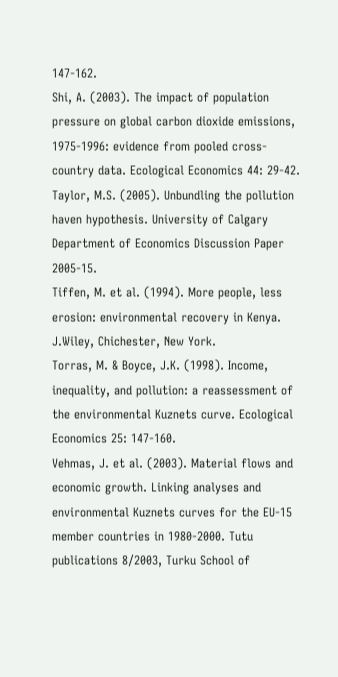147-162.
Shi, A. (2003). The impact of population pressure on global carbon dioxide emissions, 1975-1996: evidence from pooled cross-country data. Ecological Economics 44: 29-42.
Taylor, M.S. (2005). Unbundling the pollution haven hypothesis. University of Calgary Department of Economics Discussion Paper 2005-15.
Tiffen, M. et al. (1994). More people, less erosion: environmental recovery in Kenya. J.Wiley, Chichester, New York.
Torras, M. & Boyce, J.K. (1998). Income, inequality, and pollution: a reassessment of the environmental Kuznets curve. Ecological Economics 25: 147-160.
Vehmas, J. et al. (2003). Material flows and economic growth. Linking analyses and environmental Kuznets curves for the EU-15 member countries in 1980-2000. Tutu publications 8/2003, Turku School of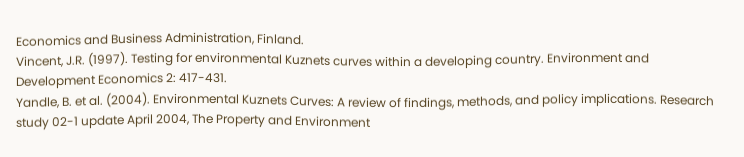Economics and Business Administration, Finland.
Vincent, J.R. (1997). Testing for environmental Kuznets curves within a developing country. Environment and Development Economics 2: 417-431.
Yandle, B. et al. (2004). Environmental Kuznets Curves: A review of findings, methods, and policy implications. Research study 02-1 update April 2004, The Property and Environment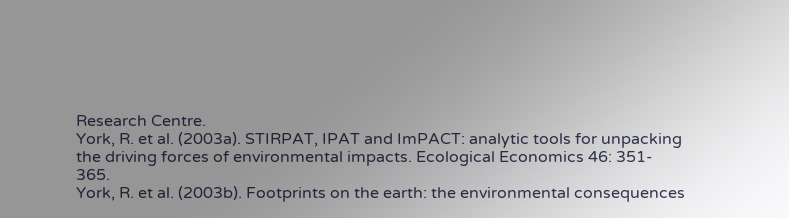Research Centre.
York, R. et al. (2003a). STIRPAT, IPAT and ImPACT: analytic tools for unpacking the driving forces of environmental impacts. Ecological Economics 46: 351- 365.
York, R. et al. (2003b). Footprints on the earth: the environmental consequences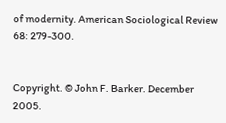of modernity. American Sociological Review 68: 279-300.


Copyright. © John F. Barker. December 2005.